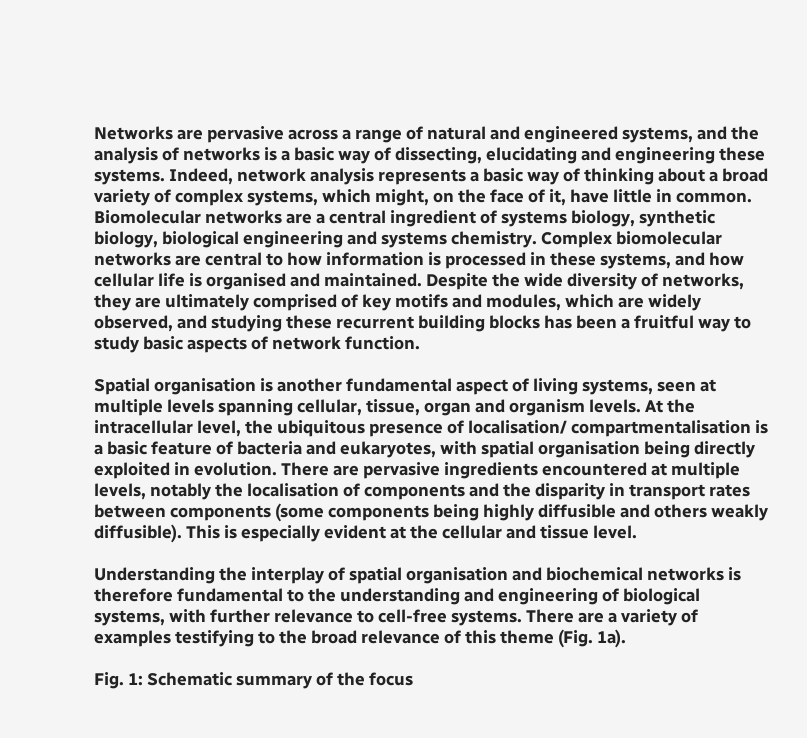Networks are pervasive across a range of natural and engineered systems, and the analysis of networks is a basic way of dissecting, elucidating and engineering these systems. Indeed, network analysis represents a basic way of thinking about a broad variety of complex systems, which might, on the face of it, have little in common. Biomolecular networks are a central ingredient of systems biology, synthetic biology, biological engineering and systems chemistry. Complex biomolecular networks are central to how information is processed in these systems, and how cellular life is organised and maintained. Despite the wide diversity of networks, they are ultimately comprised of key motifs and modules, which are widely observed, and studying these recurrent building blocks has been a fruitful way to study basic aspects of network function.

Spatial organisation is another fundamental aspect of living systems, seen at multiple levels spanning cellular, tissue, organ and organism levels. At the intracellular level, the ubiquitous presence of localisation/ compartmentalisation is a basic feature of bacteria and eukaryotes, with spatial organisation being directly exploited in evolution. There are pervasive ingredients encountered at multiple levels, notably the localisation of components and the disparity in transport rates between components (some components being highly diffusible and others weakly diffusible). This is especially evident at the cellular and tissue level.

Understanding the interplay of spatial organisation and biochemical networks is therefore fundamental to the understanding and engineering of biological systems, with further relevance to cell-free systems. There are a variety of examples testifying to the broad relevance of this theme (Fig. 1a).

Fig. 1: Schematic summary of the focus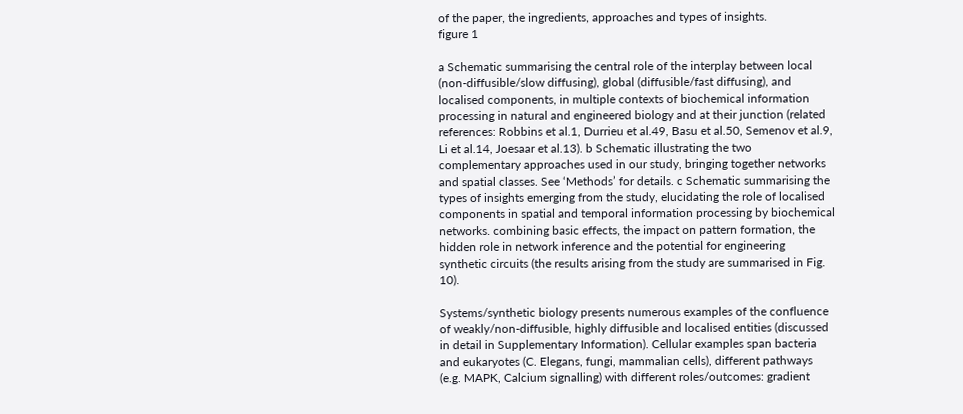of the paper, the ingredients, approaches and types of insights.
figure 1

a Schematic summarising the central role of the interplay between local (non-diffusible/slow diffusing), global (diffusible/fast diffusing), and localised components, in multiple contexts of biochemical information processing in natural and engineered biology and at their junction (related references: Robbins et al.1, Durrieu et al.49, Basu et al.50, Semenov et al.9, Li et al.14, Joesaar et al.13). b Schematic illustrating the two complementary approaches used in our study, bringing together networks and spatial classes. See ‘Methods’ for details. c Schematic summarising the types of insights emerging from the study, elucidating the role of localised components in spatial and temporal information processing by biochemical networks. combining basic effects, the impact on pattern formation, the hidden role in network inference and the potential for engineering synthetic circuits (the results arising from the study are summarised in Fig. 10).

Systems/synthetic biology presents numerous examples of the confluence of weakly/non-diffusible, highly diffusible and localised entities (discussed in detail in Supplementary Information). Cellular examples span bacteria and eukaryotes (C. Elegans, fungi, mammalian cells), different pathways (e.g. MAPK, Calcium signalling) with different roles/outcomes: gradient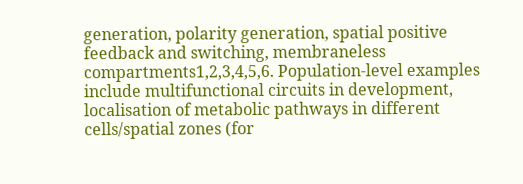generation, polarity generation, spatial positive feedback and switching, membraneless compartments1,2,3,4,5,6. Population-level examples include multifunctional circuits in development, localisation of metabolic pathways in different cells/spatial zones (for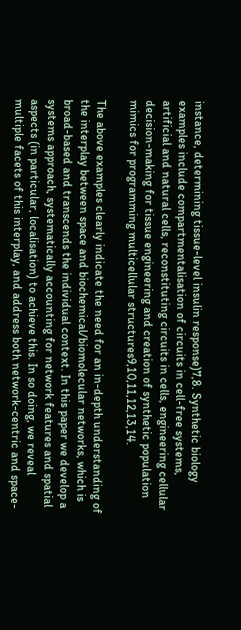instance, determining tissue-level insulin response)7,8. Synthetic biology examples include compartmentalisation of circuits in cell-free systems, artificial and natural cells, reconstituting circuits in cells, engineering cellular decision-making for tissue engineering and creation of synthetic population mimics for programming multicellular structures9,10,11,12,13,14.

The above examples clearly indicate the need for an in-depth understanding of the interplay between space and biochemical/biomolecular networks, which is broad-based and transcends the individual context. In this paper we develop a systems approach, systematically accounting for network features and spatial aspects (in particular, localisation) to achieve this. In so doing, we reveal multiple facets of this interplay, and address both network-centric and space-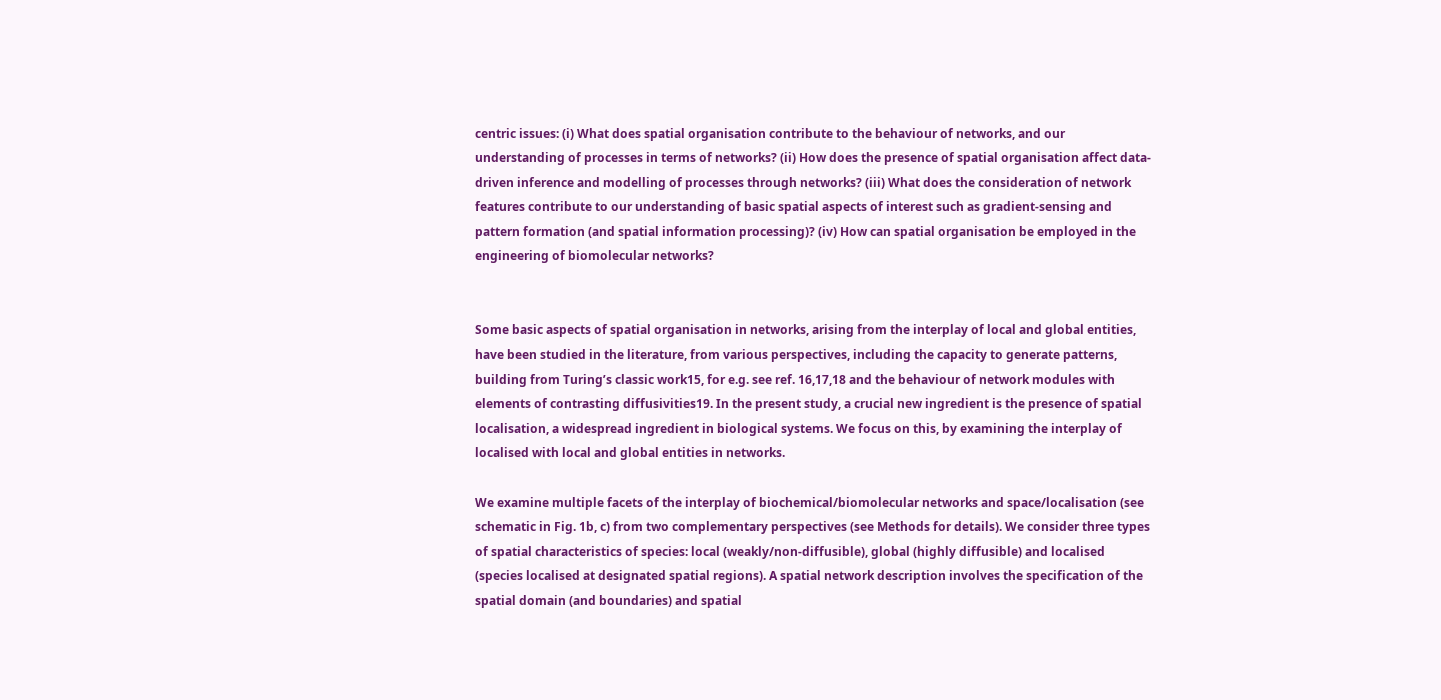centric issues: (i) What does spatial organisation contribute to the behaviour of networks, and our understanding of processes in terms of networks? (ii) How does the presence of spatial organisation affect data-driven inference and modelling of processes through networks? (iii) What does the consideration of network features contribute to our understanding of basic spatial aspects of interest such as gradient-sensing and pattern formation (and spatial information processing)? (iv) How can spatial organisation be employed in the engineering of biomolecular networks?


Some basic aspects of spatial organisation in networks, arising from the interplay of local and global entities, have been studied in the literature, from various perspectives, including the capacity to generate patterns, building from Turing’s classic work15, for e.g. see ref. 16,17,18 and the behaviour of network modules with elements of contrasting diffusivities19. In the present study, a crucial new ingredient is the presence of spatial localisation, a widespread ingredient in biological systems. We focus on this, by examining the interplay of localised with local and global entities in networks.

We examine multiple facets of the interplay of biochemical/biomolecular networks and space/localisation (see schematic in Fig. 1b, c) from two complementary perspectives (see Methods for details). We consider three types of spatial characteristics of species: local (weakly/non-diffusible), global (highly diffusible) and localised (species localised at designated spatial regions). A spatial network description involves the specification of the spatial domain (and boundaries) and spatial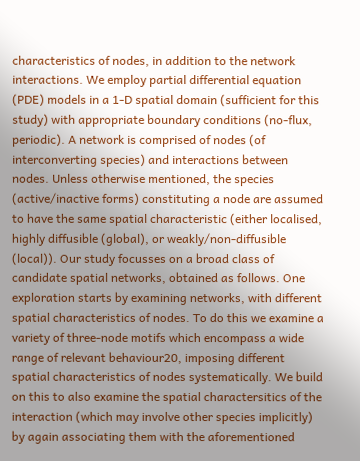characteristics of nodes, in addition to the network interactions. We employ partial differential equation (PDE) models in a 1-D spatial domain (sufficient for this study) with appropriate boundary conditions (no-flux, periodic). A network is comprised of nodes (of interconverting species) and interactions between nodes. Unless otherwise mentioned, the species (active/inactive forms) constituting a node are assumed to have the same spatial characteristic (either localised, highly diffusible (global), or weakly/non-diffusible (local)). Our study focusses on a broad class of candidate spatial networks, obtained as follows. One exploration starts by examining networks, with different spatial characteristics of nodes. To do this we examine a variety of three-node motifs which encompass a wide range of relevant behaviour20, imposing different spatial characteristics of nodes systematically. We build on this to also examine the spatial charactersitics of the interaction (which may involve other species implicitly) by again associating them with the aforementioned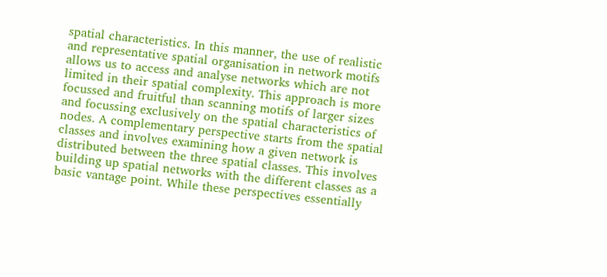spatial characteristics. In this manner, the use of realistic and representative spatial organisation in network motifs allows us to access and analyse networks which are not limited in their spatial complexity. This approach is more focussed and fruitful than scanning motifs of larger sizes and focussing exclusively on the spatial characteristics of nodes. A complementary perspective starts from the spatial classes and involves examining how a given network is distributed between the three spatial classes. This involves building up spatial networks with the different classes as a basic vantage point. While these perspectives essentially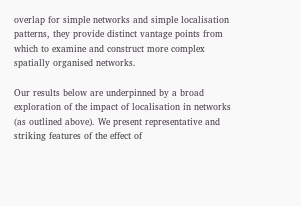overlap for simple networks and simple localisation patterns, they provide distinct vantage points from which to examine and construct more complex spatially organised networks.

Our results below are underpinned by a broad exploration of the impact of localisation in networks (as outlined above). We present representative and striking features of the effect of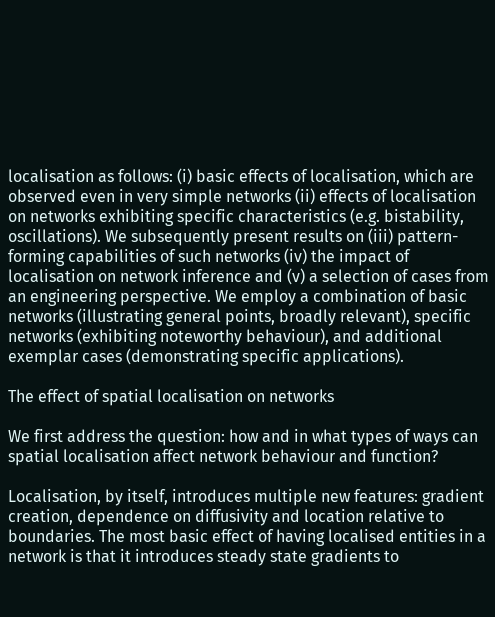localisation as follows: (i) basic effects of localisation, which are observed even in very simple networks (ii) effects of localisation on networks exhibiting specific characteristics (e.g. bistability, oscillations). We subsequently present results on (iii) pattern-forming capabilities of such networks (iv) the impact of localisation on network inference and (v) a selection of cases from an engineering perspective. We employ a combination of basic networks (illustrating general points, broadly relevant), specific networks (exhibiting noteworthy behaviour), and additional exemplar cases (demonstrating specific applications).

The effect of spatial localisation on networks

We first address the question: how and in what types of ways can spatial localisation affect network behaviour and function?

Localisation, by itself, introduces multiple new features: gradient creation, dependence on diffusivity and location relative to boundaries. The most basic effect of having localised entities in a network is that it introduces steady state gradients to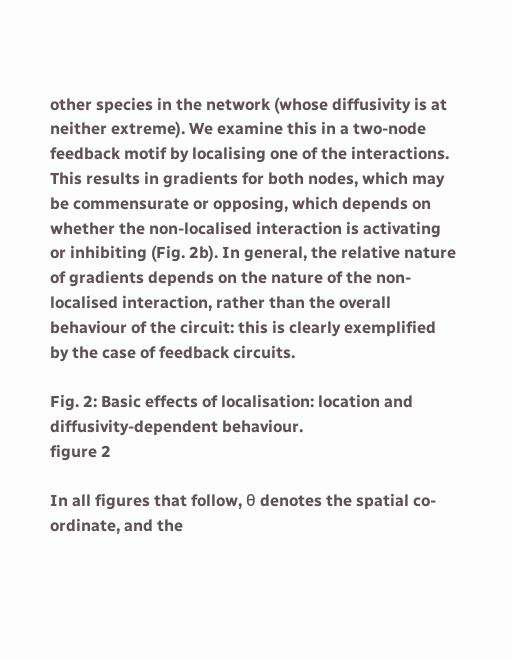other species in the network (whose diffusivity is at neither extreme). We examine this in a two-node feedback motif by localising one of the interactions. This results in gradients for both nodes, which may be commensurate or opposing, which depends on whether the non-localised interaction is activating or inhibiting (Fig. 2b). In general, the relative nature of gradients depends on the nature of the non-localised interaction, rather than the overall behaviour of the circuit: this is clearly exemplified by the case of feedback circuits.

Fig. 2: Basic effects of localisation: location and diffusivity-dependent behaviour.
figure 2

In all figures that follow, θ denotes the spatial co-ordinate, and the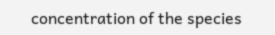concentration of the species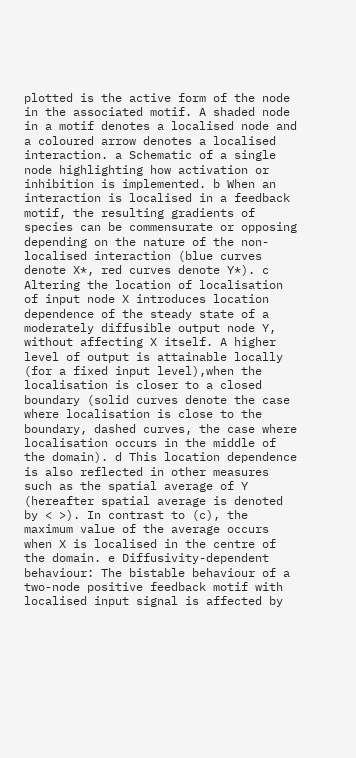plotted is the active form of the node in the associated motif. A shaded node in a motif denotes a localised node and a coloured arrow denotes a localised interaction. a Schematic of a single node highlighting how activation or inhibition is implemented. b When an interaction is localised in a feedback motif, the resulting gradients of species can be commensurate or opposing depending on the nature of the non-localised interaction (blue curves denote X*, red curves denote Y*). c Altering the location of localisation of input node X introduces location dependence of the steady state of a moderately diffusible output node Y, without affecting X itself. A higher level of output is attainable locally (for a fixed input level),when the localisation is closer to a closed boundary (solid curves denote the case where localisation is close to the boundary, dashed curves, the case where localisation occurs in the middle of the domain). d This location dependence is also reflected in other measures such as the spatial average of Y (hereafter spatial average is denoted by < >). In contrast to (c), the maximum value of the average occurs when X is localised in the centre of the domain. e Diffusivity-dependent behaviour: The bistable behaviour of a two-node positive feedback motif with localised input signal is affected by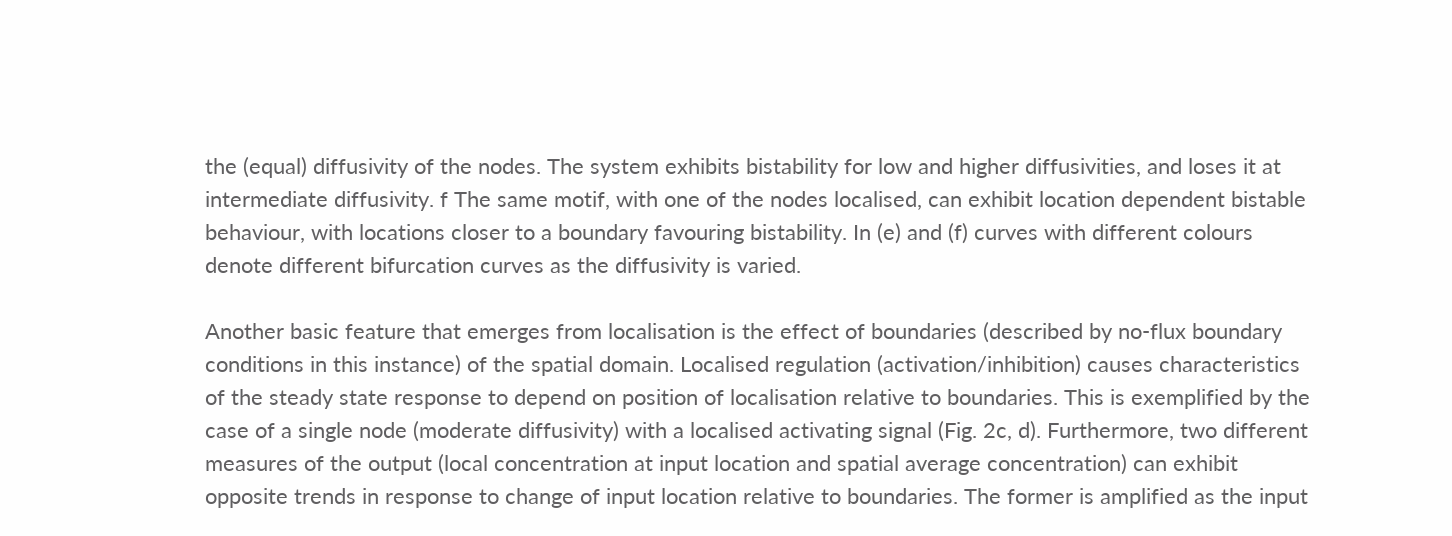the (equal) diffusivity of the nodes. The system exhibits bistability for low and higher diffusivities, and loses it at intermediate diffusivity. f The same motif, with one of the nodes localised, can exhibit location dependent bistable behaviour, with locations closer to a boundary favouring bistability. In (e) and (f) curves with different colours denote different bifurcation curves as the diffusivity is varied.

Another basic feature that emerges from localisation is the effect of boundaries (described by no-flux boundary conditions in this instance) of the spatial domain. Localised regulation (activation/inhibition) causes characteristics of the steady state response to depend on position of localisation relative to boundaries. This is exemplified by the case of a single node (moderate diffusivity) with a localised activating signal (Fig. 2c, d). Furthermore, two different measures of the output (local concentration at input location and spatial average concentration) can exhibit opposite trends in response to change of input location relative to boundaries. The former is amplified as the input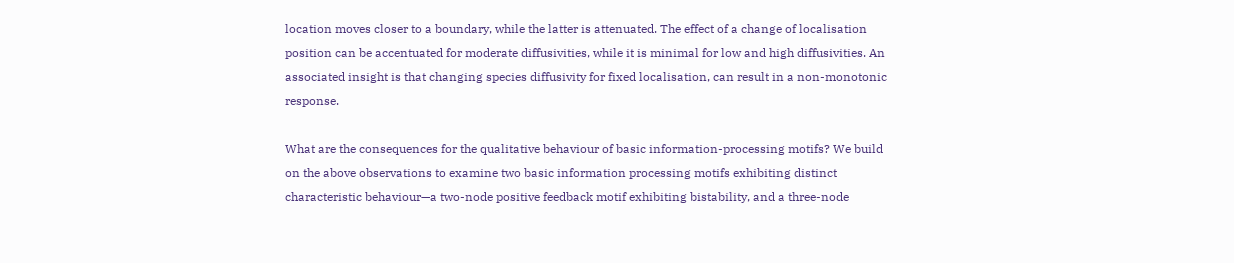location moves closer to a boundary, while the latter is attenuated. The effect of a change of localisation position can be accentuated for moderate diffusivities, while it is minimal for low and high diffusivities. An associated insight is that changing species diffusivity for fixed localisation, can result in a non-monotonic response.

What are the consequences for the qualitative behaviour of basic information-processing motifs? We build on the above observations to examine two basic information processing motifs exhibiting distinct characteristic behaviour—a two-node positive feedback motif exhibiting bistability, and a three-node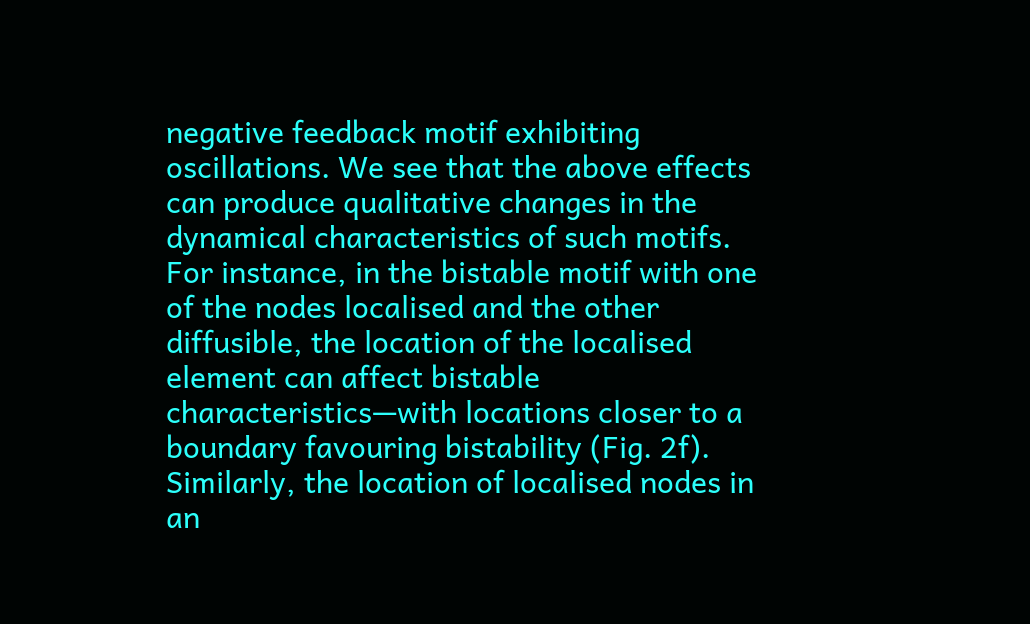negative feedback motif exhibiting oscillations. We see that the above effects can produce qualitative changes in the dynamical characteristics of such motifs. For instance, in the bistable motif with one of the nodes localised and the other diffusible, the location of the localised element can affect bistable characteristics—with locations closer to a boundary favouring bistability (Fig. 2f). Similarly, the location of localised nodes in an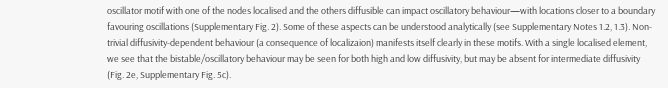oscillator motif with one of the nodes localised and the others diffusible can impact oscillatory behaviour—with locations closer to a boundary favouring oscillations (Supplementary Fig. 2). Some of these aspects can be understood analytically (see Supplementary Notes 1.2, 1.3). Non-trivial diffusivity-dependent behaviour (a consequence of localizaion) manifests itself clearly in these motifs. With a single localised element, we see that the bistable/oscillatory behaviour may be seen for both high and low diffusivity, but may be absent for intermediate diffusivity (Fig. 2e, Supplementary Fig. 5c).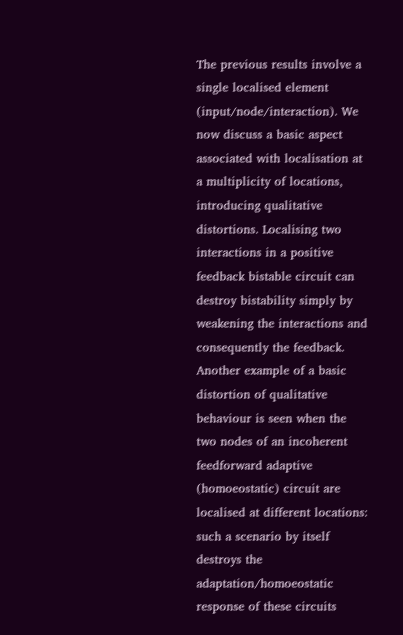The previous results involve a single localised element (input/node/interaction). We now discuss a basic aspect associated with localisation at a multiplicity of locations, introducing qualitative distortions. Localising two interactions in a positive feedback bistable circuit can destroy bistability simply by weakening the interactions and consequently the feedback. Another example of a basic distortion of qualitative behaviour is seen when the two nodes of an incoherent feedforward adaptive (homoeostatic) circuit are localised at different locations: such a scenario by itself destroys the adaptation/homoeostatic response of these circuits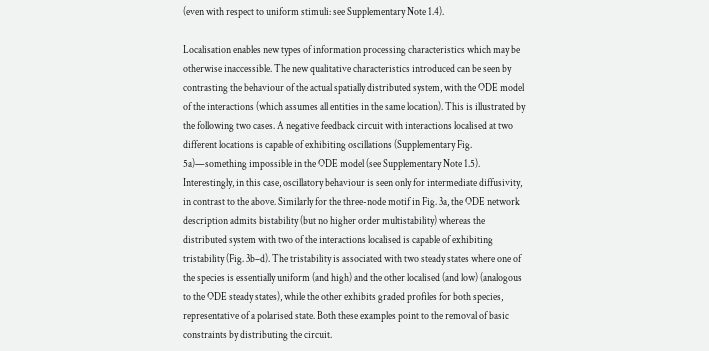(even with respect to uniform stimuli: see Supplementary Note 1.4).

Localisation enables new types of information processing characteristics which may be otherwise inaccessible. The new qualitative characteristics introduced can be seen by contrasting the behaviour of the actual spatially distributed system, with the ODE model of the interactions (which assumes all entities in the same location). This is illustrated by the following two cases. A negative feedback circuit with interactions localised at two different locations is capable of exhibiting oscillations (Supplementary Fig. 5a)—something impossible in the ODE model (see Supplementary Note 1.5). Interestingly, in this case, oscillatory behaviour is seen only for intermediate diffusivity, in contrast to the above. Similarly for the three-node motif in Fig. 3a, the ODE network description admits bistability (but no higher order multistability) whereas the distributed system with two of the interactions localised is capable of exhibiting tristability (Fig. 3b–d). The tristability is associated with two steady states where one of the species is essentially uniform (and high) and the other localised (and low) (analogous to the ODE steady states), while the other exhibits graded profiles for both species, representative of a polarised state. Both these examples point to the removal of basic constraints by distributing the circuit.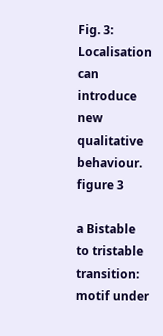Fig. 3: Localisation can introduce new qualitative behaviour.
figure 3

a Bistable to tristable transition: motif under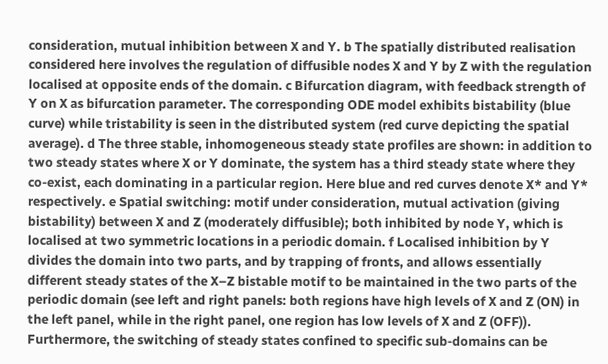consideration, mutual inhibition between X and Y. b The spatially distributed realisation considered here involves the regulation of diffusible nodes X and Y by Z with the regulation localised at opposite ends of the domain. c Bifurcation diagram, with feedback strength of Y on X as bifurcation parameter. The corresponding ODE model exhibits bistability (blue curve) while tristability is seen in the distributed system (red curve depicting the spatial average). d The three stable, inhomogeneous steady state profiles are shown: in addition to two steady states where X or Y dominate, the system has a third steady state where they co-exist, each dominating in a particular region. Here blue and red curves denote X* and Y* respectively. e Spatial switching: motif under consideration, mutual activation (giving bistability) between X and Z (moderately diffusible); both inhibited by node Y, which is localised at two symmetric locations in a periodic domain. f Localised inhibition by Y divides the domain into two parts, and by trapping of fronts, and allows essentially different steady states of the X–Z bistable motif to be maintained in the two parts of the periodic domain (see left and right panels: both regions have high levels of X and Z (ON) in the left panel, while in the right panel, one region has low levels of X and Z (OFF)). Furthermore, the switching of steady states confined to specific sub-domains can be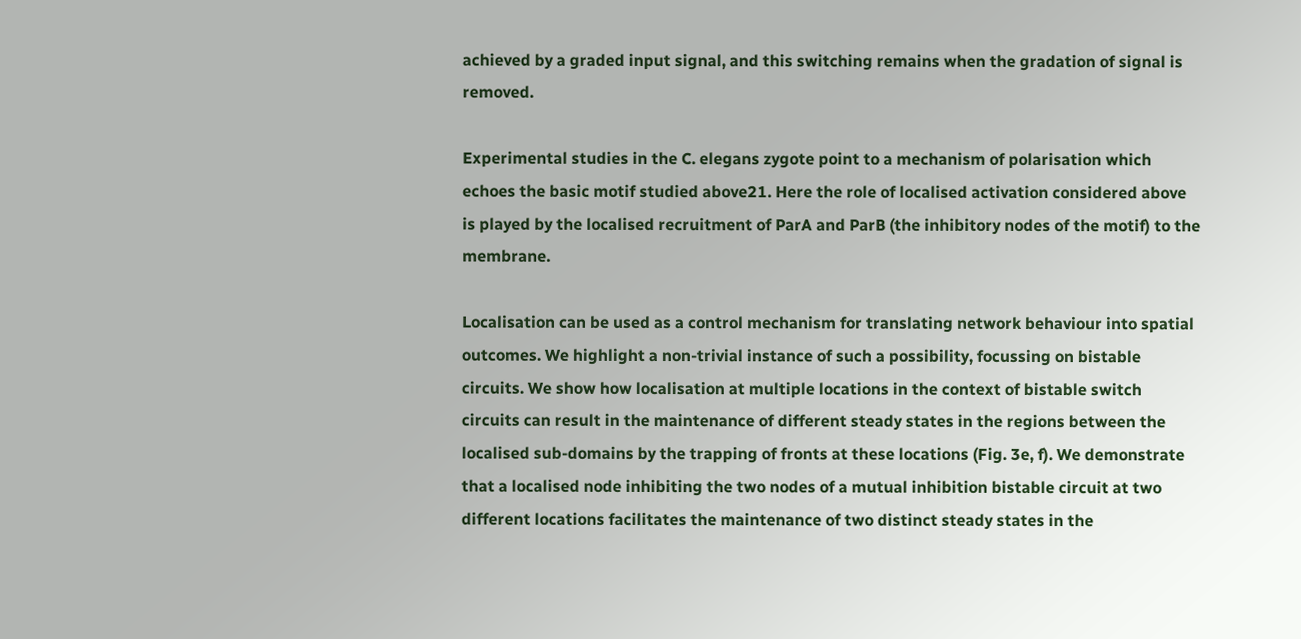achieved by a graded input signal, and this switching remains when the gradation of signal is removed.

Experimental studies in the C. elegans zygote point to a mechanism of polarisation which echoes the basic motif studied above21. Here the role of localised activation considered above is played by the localised recruitment of ParA and ParB (the inhibitory nodes of the motif) to the membrane.

Localisation can be used as a control mechanism for translating network behaviour into spatial outcomes. We highlight a non-trivial instance of such a possibility, focussing on bistable circuits. We show how localisation at multiple locations in the context of bistable switch circuits can result in the maintenance of different steady states in the regions between the localised sub-domains by the trapping of fronts at these locations (Fig. 3e, f). We demonstrate that a localised node inhibiting the two nodes of a mutual inhibition bistable circuit at two different locations facilitates the maintenance of two distinct steady states in the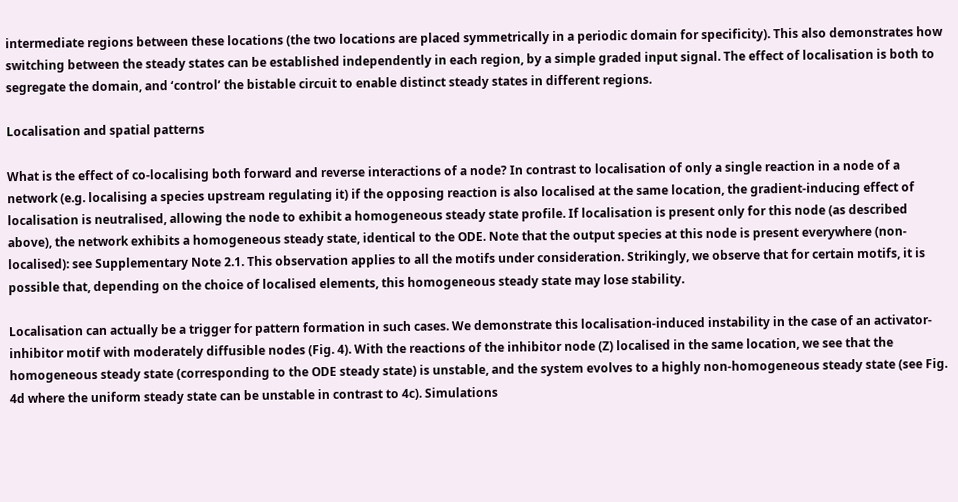intermediate regions between these locations (the two locations are placed symmetrically in a periodic domain for specificity). This also demonstrates how switching between the steady states can be established independently in each region, by a simple graded input signal. The effect of localisation is both to segregate the domain, and ‘control’ the bistable circuit to enable distinct steady states in different regions.

Localisation and spatial patterns

What is the effect of co-localising both forward and reverse interactions of a node? In contrast to localisation of only a single reaction in a node of a network (e.g. localising a species upstream regulating it) if the opposing reaction is also localised at the same location, the gradient-inducing effect of localisation is neutralised, allowing the node to exhibit a homogeneous steady state profile. If localisation is present only for this node (as described above), the network exhibits a homogeneous steady state, identical to the ODE. Note that the output species at this node is present everywhere (non-localised): see Supplementary Note 2.1. This observation applies to all the motifs under consideration. Strikingly, we observe that for certain motifs, it is possible that, depending on the choice of localised elements, this homogeneous steady state may lose stability.

Localisation can actually be a trigger for pattern formation in such cases. We demonstrate this localisation-induced instability in the case of an activator-inhibitor motif with moderately diffusible nodes (Fig. 4). With the reactions of the inhibitor node (Z) localised in the same location, we see that the homogeneous steady state (corresponding to the ODE steady state) is unstable, and the system evolves to a highly non-homogeneous steady state (see Fig. 4d where the uniform steady state can be unstable in contrast to 4c). Simulations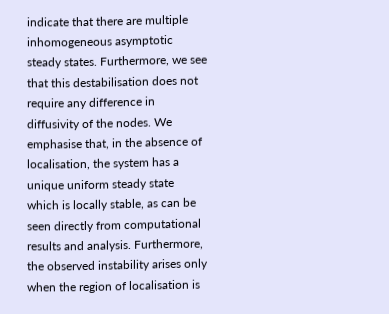indicate that there are multiple inhomogeneous asymptotic steady states. Furthermore, we see that this destabilisation does not require any difference in diffusivity of the nodes. We emphasise that, in the absence of localisation, the system has a unique uniform steady state which is locally stable, as can be seen directly from computational results and analysis. Furthermore, the observed instability arises only when the region of localisation is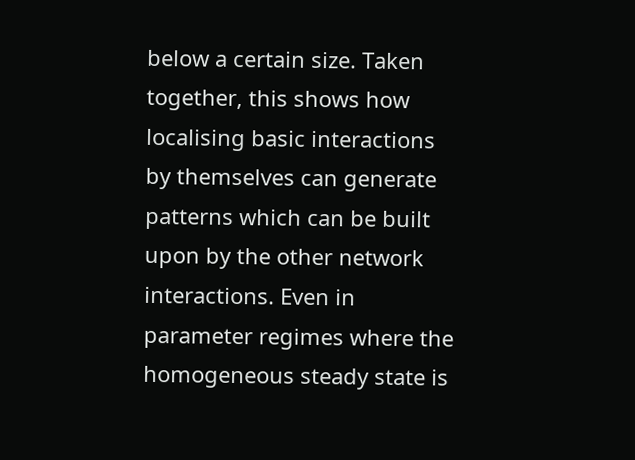below a certain size. Taken together, this shows how localising basic interactions by themselves can generate patterns which can be built upon by the other network interactions. Even in parameter regimes where the homogeneous steady state is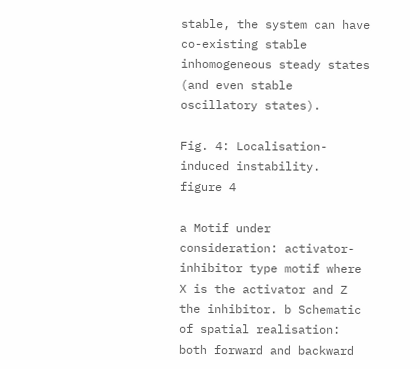stable, the system can have co-existing stable inhomogeneous steady states (and even stable oscillatory states).

Fig. 4: Localisation-induced instability.
figure 4

a Motif under consideration: activator-inhibitor type motif where X is the activator and Z the inhibitor. b Schematic of spatial realisation: both forward and backward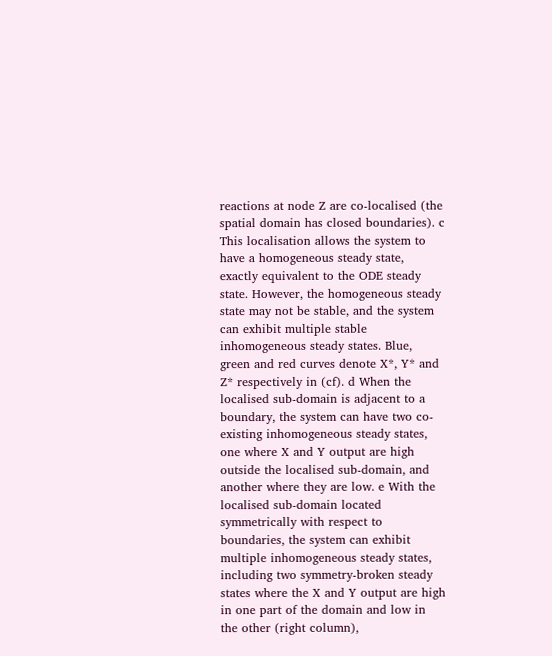reactions at node Z are co-localised (the spatial domain has closed boundaries). c This localisation allows the system to have a homogeneous steady state, exactly equivalent to the ODE steady state. However, the homogeneous steady state may not be stable, and the system can exhibit multiple stable inhomogeneous steady states. Blue, green and red curves denote X*, Y* and Z* respectively in (cf). d When the localised sub-domain is adjacent to a boundary, the system can have two co-existing inhomogeneous steady states, one where X and Y output are high outside the localised sub-domain, and another where they are low. e With the localised sub-domain located symmetrically with respect to boundaries, the system can exhibit multiple inhomogeneous steady states, including two symmetry-broken steady states where the X and Y output are high in one part of the domain and low in the other (right column),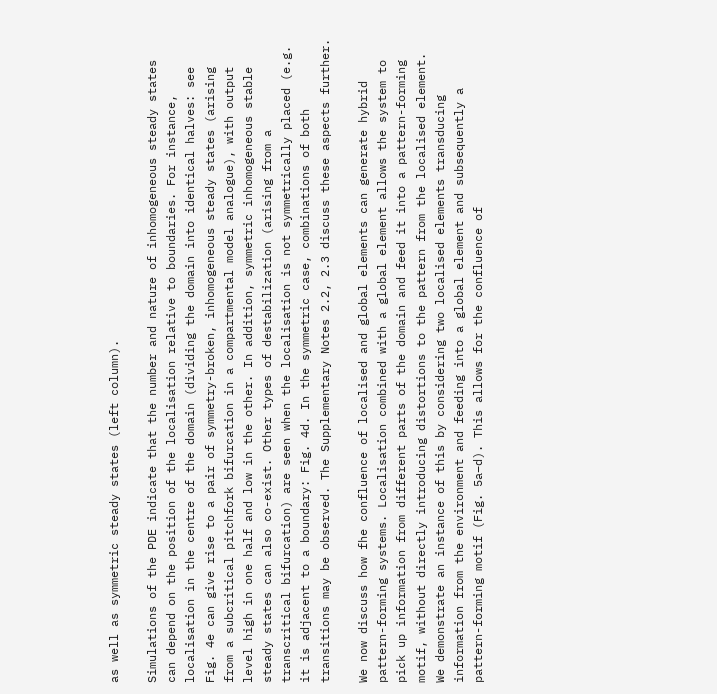as well as symmetric steady states (left column).

Simulations of the PDE indicate that the number and nature of inhomogeneous steady states can depend on the position of the localisation relative to boundaries. For instance, localisation in the centre of the domain (dividing the domain into identical halves: see Fig. 4e can give rise to a pair of symmetry-broken, inhomogeneous steady states (arising from a subcritical pitchfork bifurcation in a compartmental model analogue), with output level high in one half and low in the other. In addition, symmetric inhomogeneous stable steady states can also co-exist. Other types of destabilization (arising from a transcritical bifurcation) are seen when the localisation is not symmetrically placed (e.g. it is adjacent to a boundary: Fig. 4d. In the symmetric case, combinations of both transitions may be observed. The Supplementary Notes 2.2, 2.3 discuss these aspects further.

We now discuss how fhe confluence of localised and global elements can generate hybrid pattern-forming systems. Localisation combined with a global element allows the system to pick up information from different parts of the domain and feed it into a pattern-forming motif, without directly introducing distortions to the pattern from the localised element. We demonstrate an instance of this by considering two localised elements transducing information from the environment and feeding into a global element and subsequently a pattern-forming motif (Fig. 5a–d). This allows for the confluence of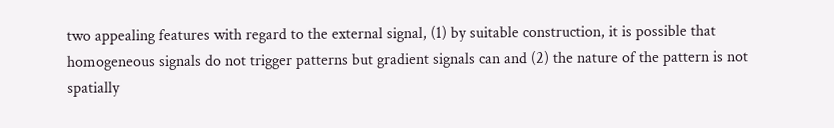two appealing features with regard to the external signal, (1) by suitable construction, it is possible that homogeneous signals do not trigger patterns but gradient signals can and (2) the nature of the pattern is not spatially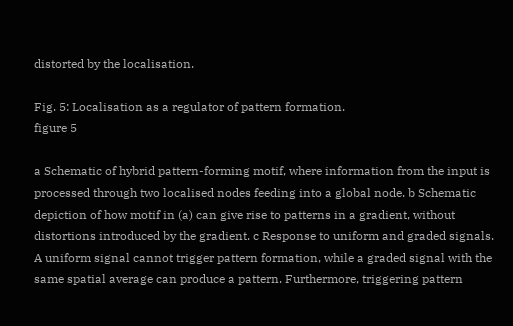distorted by the localisation.

Fig. 5: Localisation as a regulator of pattern formation.
figure 5

a Schematic of hybrid pattern-forming motif, where information from the input is processed through two localised nodes feeding into a global node. b Schematic depiction of how motif in (a) can give rise to patterns in a gradient, without distortions introduced by the gradient. c Response to uniform and graded signals. A uniform signal cannot trigger pattern formation, while a graded signal with the same spatial average can produce a pattern. Furthermore, triggering pattern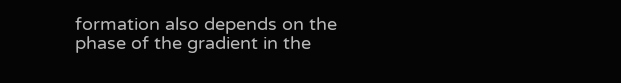formation also depends on the phase of the gradient in the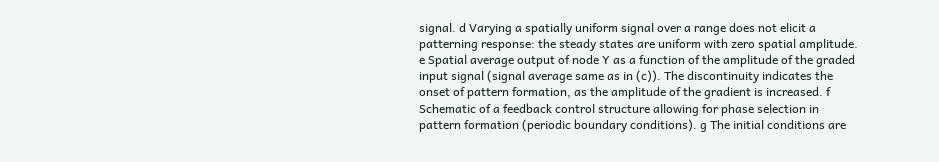signal. d Varying a spatially uniform signal over a range does not elicit a patterning response: the steady states are uniform with zero spatial amplitude. e Spatial average output of node Y as a function of the amplitude of the graded input signal (signal average same as in (c)). The discontinuity indicates the onset of pattern formation, as the amplitude of the gradient is increased. f Schematic of a feedback control structure allowing for phase selection in pattern formation (periodic boundary conditions). g The initial conditions are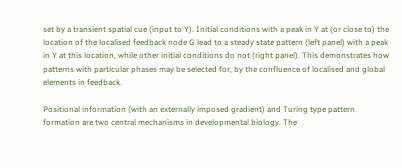set by a transient spatial cue (input to Y). Initial conditions with a peak in Y at (or close to) the location of the localised feedback node G lead to a steady state pattern (left panel) with a peak in Y at this location, while other initial conditions do not (right panel). This demonstrates how patterns with particular phases may be selected for, by the confluence of localised and global elements in feedback.

Positional information (with an externally imposed gradient) and Turing type pattern formation are two central mechanisms in developmental biology. The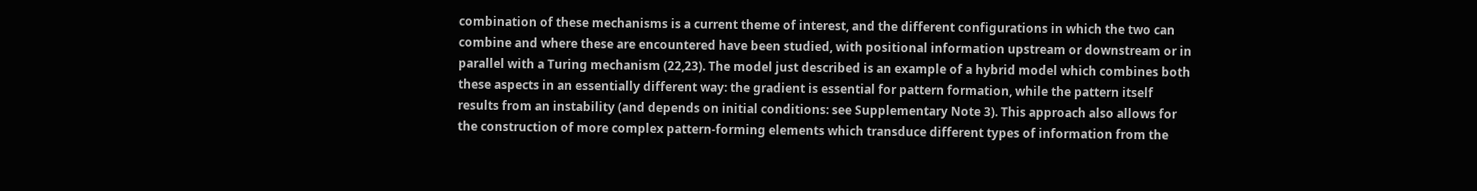combination of these mechanisms is a current theme of interest, and the different configurations in which the two can combine and where these are encountered have been studied, with positional information upstream or downstream or in parallel with a Turing mechanism (22,23). The model just described is an example of a hybrid model which combines both these aspects in an essentially different way: the gradient is essential for pattern formation, while the pattern itself results from an instability (and depends on initial conditions: see Supplementary Note 3). This approach also allows for the construction of more complex pattern-forming elements which transduce different types of information from the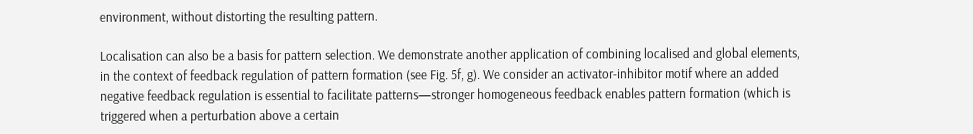environment, without distorting the resulting pattern.

Localisation can also be a basis for pattern selection. We demonstrate another application of combining localised and global elements, in the context of feedback regulation of pattern formation (see Fig. 5f, g). We consider an activator-inhibitor motif where an added negative feedback regulation is essential to facilitate patterns—stronger homogeneous feedback enables pattern formation (which is triggered when a perturbation above a certain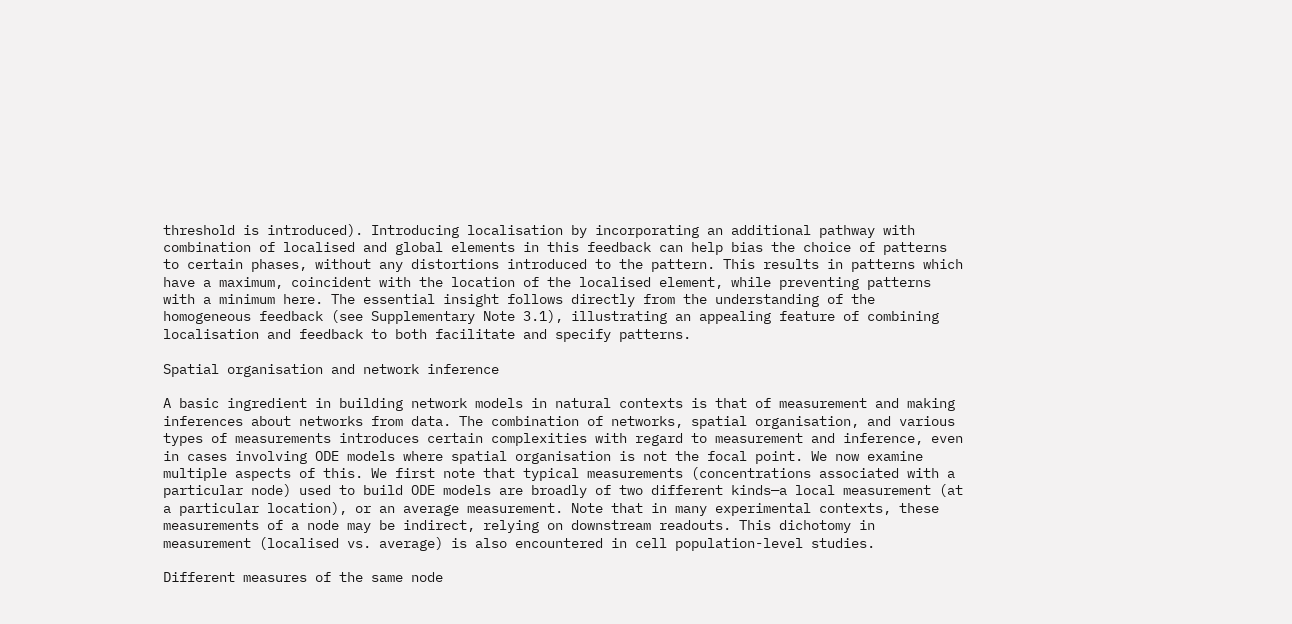threshold is introduced). Introducing localisation by incorporating an additional pathway with combination of localised and global elements in this feedback can help bias the choice of patterns to certain phases, without any distortions introduced to the pattern. This results in patterns which have a maximum, coincident with the location of the localised element, while preventing patterns with a minimum here. The essential insight follows directly from the understanding of the homogeneous feedback (see Supplementary Note 3.1), illustrating an appealing feature of combining localisation and feedback to both facilitate and specify patterns.

Spatial organisation and network inference

A basic ingredient in building network models in natural contexts is that of measurement and making inferences about networks from data. The combination of networks, spatial organisation, and various types of measurements introduces certain complexities with regard to measurement and inference, even in cases involving ODE models where spatial organisation is not the focal point. We now examine multiple aspects of this. We first note that typical measurements (concentrations associated with a particular node) used to build ODE models are broadly of two different kinds—a local measurement (at a particular location), or an average measurement. Note that in many experimental contexts, these measurements of a node may be indirect, relying on downstream readouts. This dichotomy in measurement (localised vs. average) is also encountered in cell population-level studies.

Different measures of the same node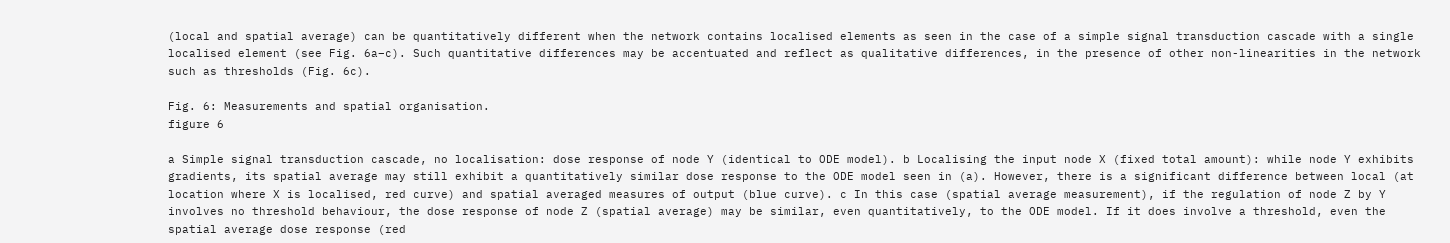(local and spatial average) can be quantitatively different when the network contains localised elements as seen in the case of a simple signal transduction cascade with a single localised element (see Fig. 6a–c). Such quantitative differences may be accentuated and reflect as qualitative differences, in the presence of other non-linearities in the network such as thresholds (Fig. 6c).

Fig. 6: Measurements and spatial organisation.
figure 6

a Simple signal transduction cascade, no localisation: dose response of node Y (identical to ODE model). b Localising the input node X (fixed total amount): while node Y exhibits gradients, its spatial average may still exhibit a quantitatively similar dose response to the ODE model seen in (a). However, there is a significant difference between local (at location where X is localised, red curve) and spatial averaged measures of output (blue curve). c In this case (spatial average measurement), if the regulation of node Z by Y involves no threshold behaviour, the dose response of node Z (spatial average) may be similar, even quantitatively, to the ODE model. If it does involve a threshold, even the spatial average dose response (red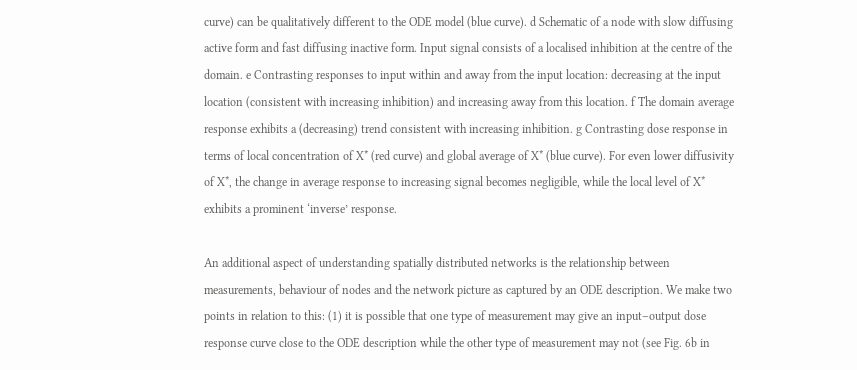curve) can be qualitatively different to the ODE model (blue curve). d Schematic of a node with slow diffusing active form and fast diffusing inactive form. Input signal consists of a localised inhibition at the centre of the domain. e Contrasting responses to input within and away from the input location: decreasing at the input location (consistent with increasing inhibition) and increasing away from this location. f The domain average response exhibits a (decreasing) trend consistent with increasing inhibition. g Contrasting dose response in terms of local concentration of X* (red curve) and global average of X* (blue curve). For even lower diffusivity of X*, the change in average response to increasing signal becomes negligible, while the local level of X* exhibits a prominent ‘inverse’ response.

An additional aspect of understanding spatially distributed networks is the relationship between measurements, behaviour of nodes and the network picture as captured by an ODE description. We make two points in relation to this: (1) it is possible that one type of measurement may give an input–output dose response curve close to the ODE description while the other type of measurement may not (see Fig. 6b in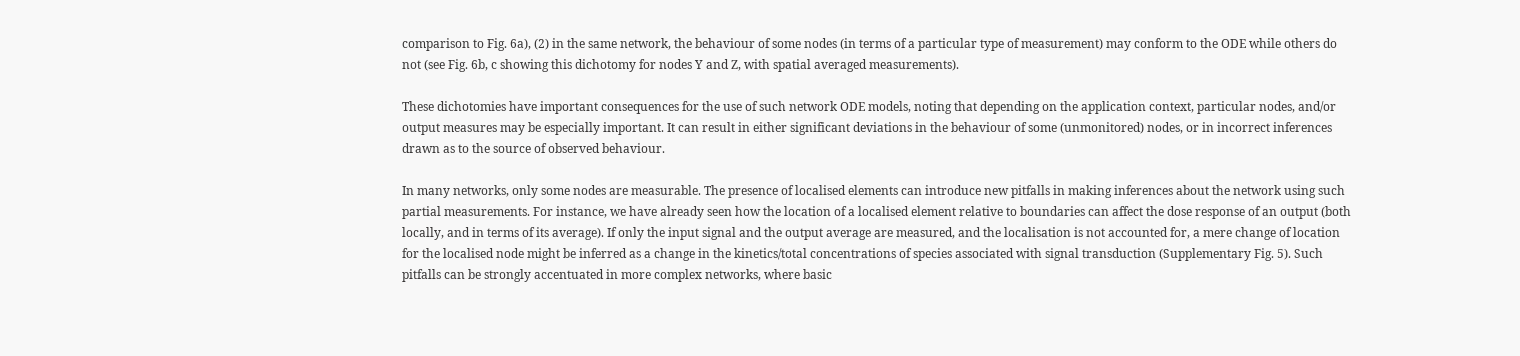comparison to Fig. 6a), (2) in the same network, the behaviour of some nodes (in terms of a particular type of measurement) may conform to the ODE while others do not (see Fig. 6b, c showing this dichotomy for nodes Y and Z, with spatial averaged measurements).

These dichotomies have important consequences for the use of such network ODE models, noting that depending on the application context, particular nodes, and/or output measures may be especially important. It can result in either significant deviations in the behaviour of some (unmonitored) nodes, or in incorrect inferences drawn as to the source of observed behaviour.

In many networks, only some nodes are measurable. The presence of localised elements can introduce new pitfalls in making inferences about the network using such partial measurements. For instance, we have already seen how the location of a localised element relative to boundaries can affect the dose response of an output (both locally, and in terms of its average). If only the input signal and the output average are measured, and the localisation is not accounted for, a mere change of location for the localised node might be inferred as a change in the kinetics/total concentrations of species associated with signal transduction (Supplementary Fig. 5). Such pitfalls can be strongly accentuated in more complex networks, where basic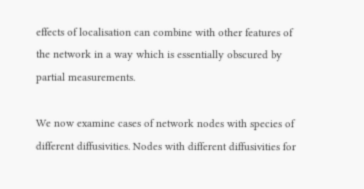effects of localisation can combine with other features of the network in a way which is essentially obscured by partial measurements.

We now examine cases of network nodes with species of different diffusivities. Nodes with different diffusivities for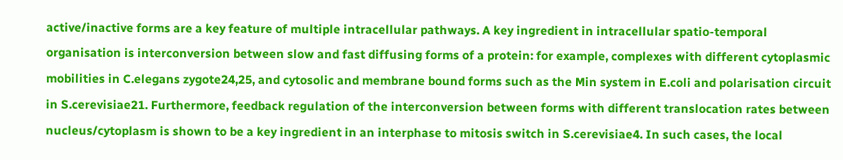active/inactive forms are a key feature of multiple intracellular pathways. A key ingredient in intracellular spatio-temporal organisation is interconversion between slow and fast diffusing forms of a protein: for example, complexes with different cytoplasmic mobilities in C.elegans zygote24,25, and cytosolic and membrane bound forms such as the Min system in E.coli and polarisation circuit in S.cerevisiae21. Furthermore, feedback regulation of the interconversion between forms with different translocation rates between nucleus/cytoplasm is shown to be a key ingredient in an interphase to mitosis switch in S.cerevisiae4. In such cases, the local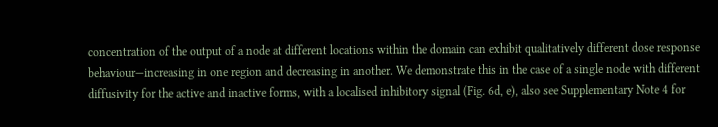concentration of the output of a node at different locations within the domain can exhibit qualitatively different dose response behaviour—increasing in one region and decreasing in another. We demonstrate this in the case of a single node with different diffusivity for the active and inactive forms, with a localised inhibitory signal (Fig. 6d, e), also see Supplementary Note 4 for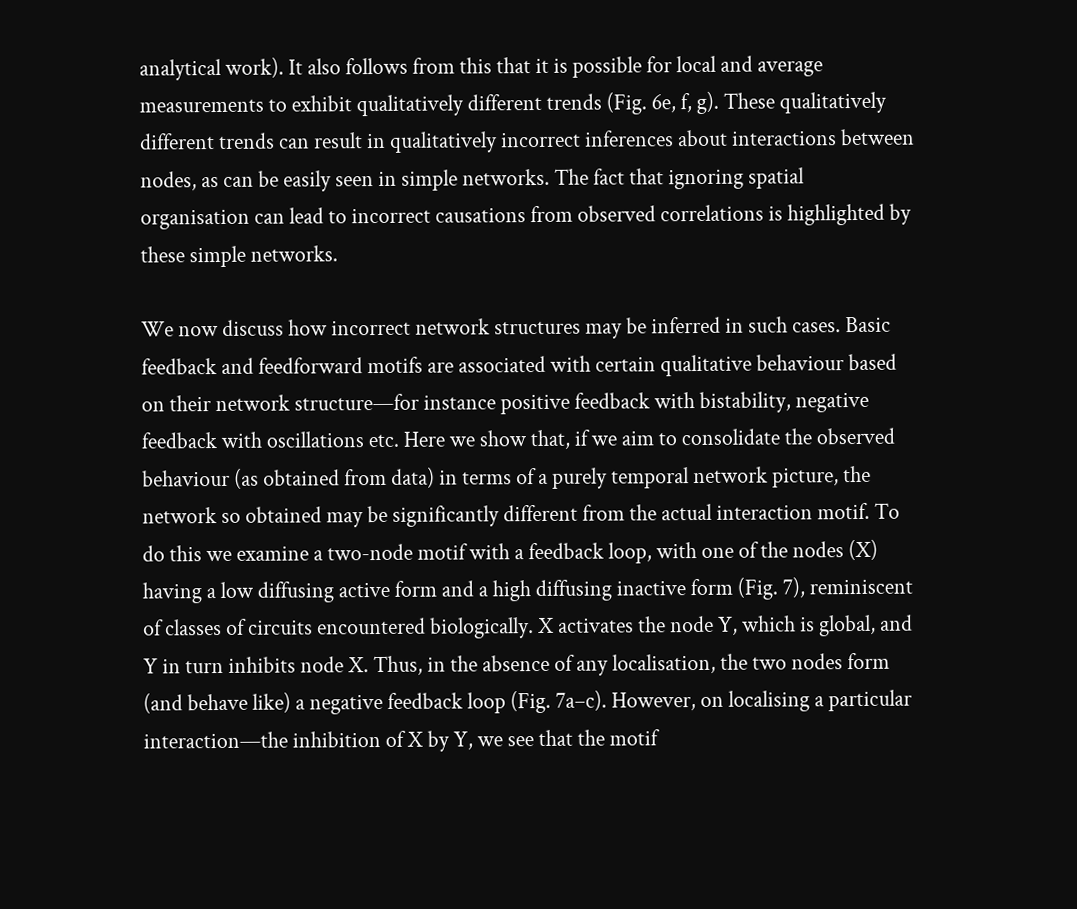analytical work). It also follows from this that it is possible for local and average measurements to exhibit qualitatively different trends (Fig. 6e, f, g). These qualitatively different trends can result in qualitatively incorrect inferences about interactions between nodes, as can be easily seen in simple networks. The fact that ignoring spatial organisation can lead to incorrect causations from observed correlations is highlighted by these simple networks.

We now discuss how incorrect network structures may be inferred in such cases. Basic feedback and feedforward motifs are associated with certain qualitative behaviour based on their network structure—for instance positive feedback with bistability, negative feedback with oscillations etc. Here we show that, if we aim to consolidate the observed behaviour (as obtained from data) in terms of a purely temporal network picture, the network so obtained may be significantly different from the actual interaction motif. To do this we examine a two-node motif with a feedback loop, with one of the nodes (X) having a low diffusing active form and a high diffusing inactive form (Fig. 7), reminiscent of classes of circuits encountered biologically. X activates the node Y, which is global, and Y in turn inhibits node X. Thus, in the absence of any localisation, the two nodes form (and behave like) a negative feedback loop (Fig. 7a–c). However, on localising a particular interaction—the inhibition of X by Y, we see that the motif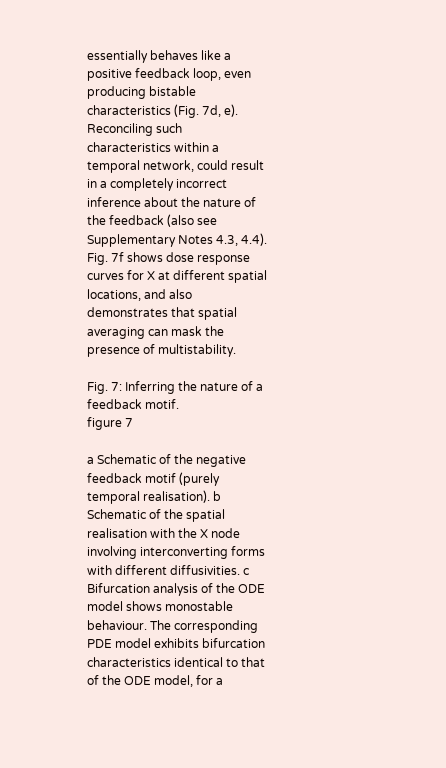essentially behaves like a positive feedback loop, even producing bistable characteristics (Fig. 7d, e). Reconciling such characteristics within a temporal network, could result in a completely incorrect inference about the nature of the feedback (also see Supplementary Notes 4.3, 4.4). Fig. 7f shows dose response curves for X at different spatial locations, and also demonstrates that spatial averaging can mask the presence of multistability.

Fig. 7: Inferring the nature of a feedback motif.
figure 7

a Schematic of the negative feedback motif (purely temporal realisation). b Schematic of the spatial realisation with the X node involving interconverting forms with different diffusivities. c Bifurcation analysis of the ODE model shows monostable behaviour. The corresponding PDE model exhibits bifurcation characteristics identical to that of the ODE model, for a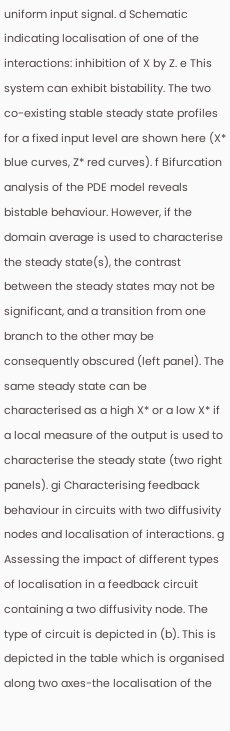uniform input signal. d Schematic indicating localisation of one of the interactions: inhibition of X by Z. e This system can exhibit bistability. The two co-existing stable steady state profiles for a fixed input level are shown here (X* blue curves, Z* red curves). f Bifurcation analysis of the PDE model reveals bistable behaviour. However, if the domain average is used to characterise the steady state(s), the contrast between the steady states may not be significant, and a transition from one branch to the other may be consequently obscured (left panel). The same steady state can be characterised as a high X* or a low X* if a local measure of the output is used to characterise the steady state (two right panels). gi Characterising feedback behaviour in circuits with two diffusivity nodes and localisation of interactions. g Assessing the impact of different types of localisation in a feedback circuit containing a two diffusivity node. The type of circuit is depicted in (b). This is depicted in the table which is organised along two axes-the localisation of the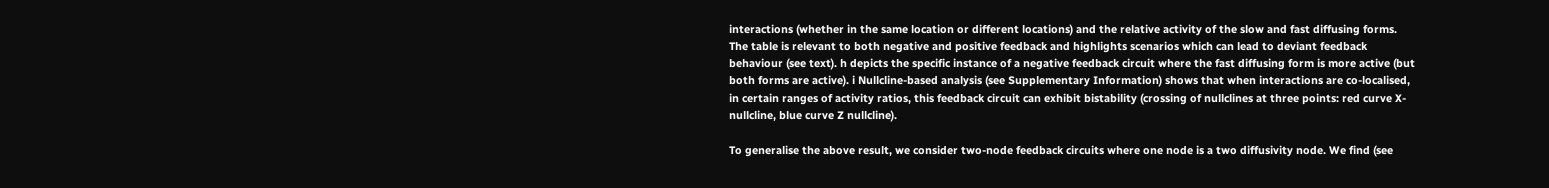interactions (whether in the same location or different locations) and the relative activity of the slow and fast diffusing forms. The table is relevant to both negative and positive feedback and highlights scenarios which can lead to deviant feedback behaviour (see text). h depicts the specific instance of a negative feedback circuit where the fast diffusing form is more active (but both forms are active). i Nullcline-based analysis (see Supplementary Information) shows that when interactions are co-localised, in certain ranges of activity ratios, this feedback circuit can exhibit bistability (crossing of nullclines at three points: red curve X-nullcline, blue curve Z nullcline).

To generalise the above result, we consider two-node feedback circuits where one node is a two diffusivity node. We find (see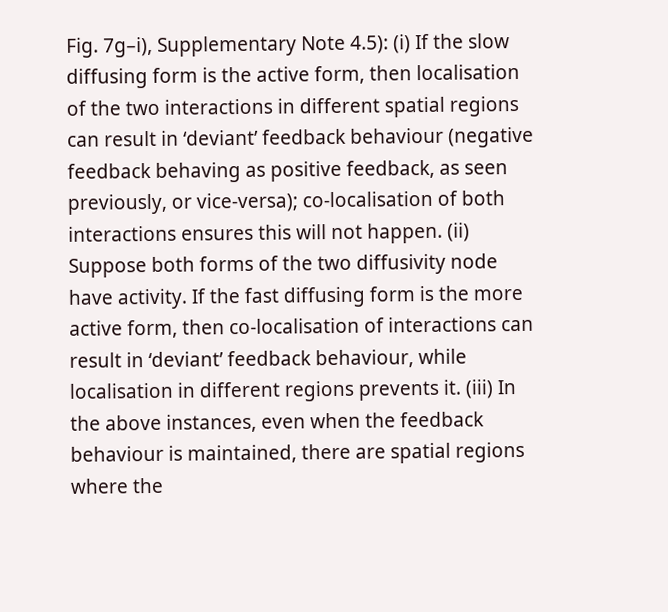Fig. 7g–i), Supplementary Note 4.5): (i) If the slow diffusing form is the active form, then localisation of the two interactions in different spatial regions can result in ‘deviant’ feedback behaviour (negative feedback behaving as positive feedback, as seen previously, or vice-versa); co-localisation of both interactions ensures this will not happen. (ii) Suppose both forms of the two diffusivity node have activity. If the fast diffusing form is the more active form, then co-localisation of interactions can result in ‘deviant’ feedback behaviour, while localisation in different regions prevents it. (iii) In the above instances, even when the feedback behaviour is maintained, there are spatial regions where the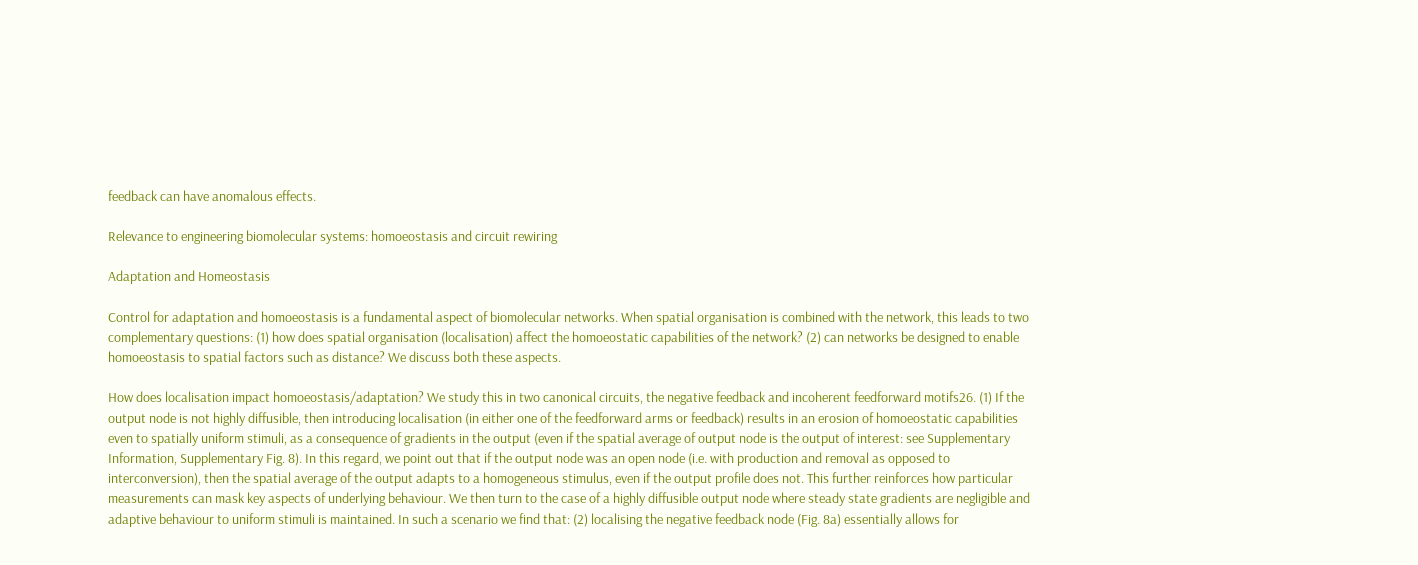feedback can have anomalous effects.

Relevance to engineering biomolecular systems: homoeostasis and circuit rewiring

Adaptation and Homeostasis

Control for adaptation and homoeostasis is a fundamental aspect of biomolecular networks. When spatial organisation is combined with the network, this leads to two complementary questions: (1) how does spatial organisation (localisation) affect the homoeostatic capabilities of the network? (2) can networks be designed to enable homoeostasis to spatial factors such as distance? We discuss both these aspects.

How does localisation impact homoeostasis/adaptation? We study this in two canonical circuits, the negative feedback and incoherent feedforward motifs26. (1) If the output node is not highly diffusible, then introducing localisation (in either one of the feedforward arms or feedback) results in an erosion of homoeostatic capabilities even to spatially uniform stimuli, as a consequence of gradients in the output (even if the spatial average of output node is the output of interest: see Supplementary Information, Supplementary Fig. 8). In this regard, we point out that if the output node was an open node (i.e. with production and removal as opposed to interconversion), then the spatial average of the output adapts to a homogeneous stimulus, even if the output profile does not. This further reinforces how particular measurements can mask key aspects of underlying behaviour. We then turn to the case of a highly diffusible output node where steady state gradients are negligible and adaptive behaviour to uniform stimuli is maintained. In such a scenario we find that: (2) localising the negative feedback node (Fig. 8a) essentially allows for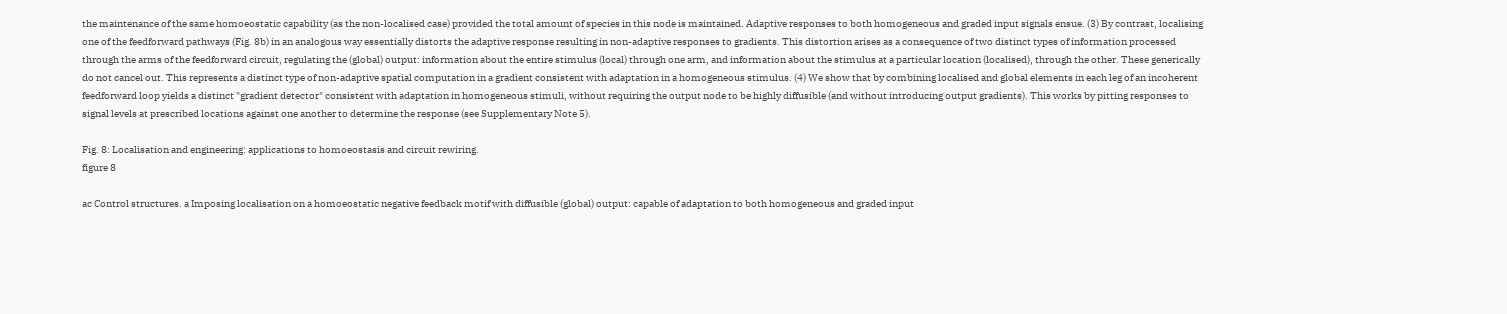the maintenance of the same homoeostatic capability (as the non-localised case) provided the total amount of species in this node is maintained. Adaptive responses to both homogeneous and graded input signals ensue. (3) By contrast, localising one of the feedforward pathways (Fig. 8b) in an analogous way essentially distorts the adaptive response resulting in non-adaptive responses to gradients. This distortion arises as a consequence of two distinct types of information processed through the arms of the feedforward circuit, regulating the (global) output: information about the entire stimulus (local) through one arm, and information about the stimulus at a particular location (localised), through the other. These generically do not cancel out. This represents a distinct type of non-adaptive spatial computation in a gradient consistent with adaptation in a homogeneous stimulus. (4) We show that by combining localised and global elements in each leg of an incoherent feedforward loop yields a distinct "gradient detector" consistent with adaptation in homogeneous stimuli, without requiring the output node to be highly diffusible (and without introducing output gradients). This works by pitting responses to signal levels at prescribed locations against one another to determine the response (see Supplementary Note 5).

Fig. 8: Localisation and engineering: applications to homoeostasis and circuit rewiring.
figure 8

ac Control structures. a Imposing localisation on a homoeostatic negative feedback motif with diffusible (global) output: capable of adaptation to both homogeneous and graded input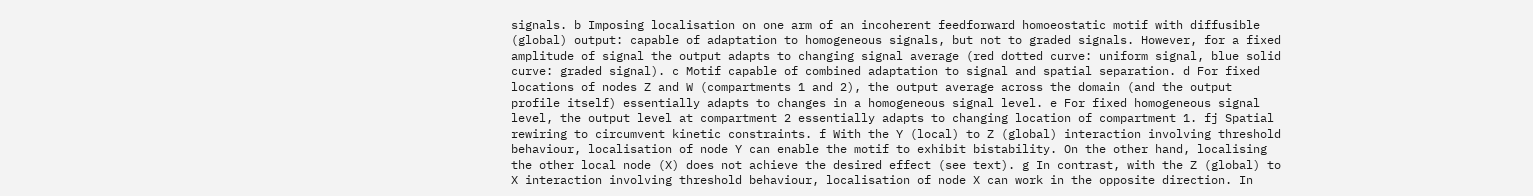signals. b Imposing localisation on one arm of an incoherent feedforward homoeostatic motif with diffusible (global) output: capable of adaptation to homogeneous signals, but not to graded signals. However, for a fixed amplitude of signal the output adapts to changing signal average (red dotted curve: uniform signal, blue solid curve: graded signal). c Motif capable of combined adaptation to signal and spatial separation. d For fixed locations of nodes Z and W (compartments 1 and 2), the output average across the domain (and the output profile itself) essentially adapts to changes in a homogeneous signal level. e For fixed homogeneous signal level, the output level at compartment 2 essentially adapts to changing location of compartment 1. fj Spatial rewiring to circumvent kinetic constraints. f With the Y (local) to Z (global) interaction involving threshold behaviour, localisation of node Y can enable the motif to exhibit bistability. On the other hand, localising the other local node (X) does not achieve the desired effect (see text). g In contrast, with the Z (global) to X interaction involving threshold behaviour, localisation of node X can work in the opposite direction. In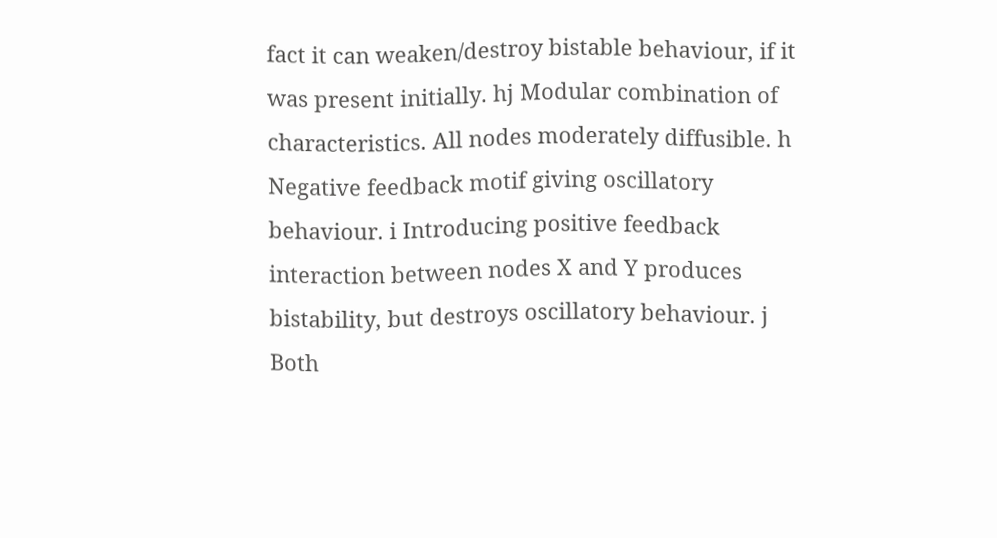fact it can weaken/destroy bistable behaviour, if it was present initially. hj Modular combination of characteristics. All nodes moderately diffusible. h Negative feedback motif giving oscillatory behaviour. i Introducing positive feedback interaction between nodes X and Y produces bistability, but destroys oscillatory behaviour. j Both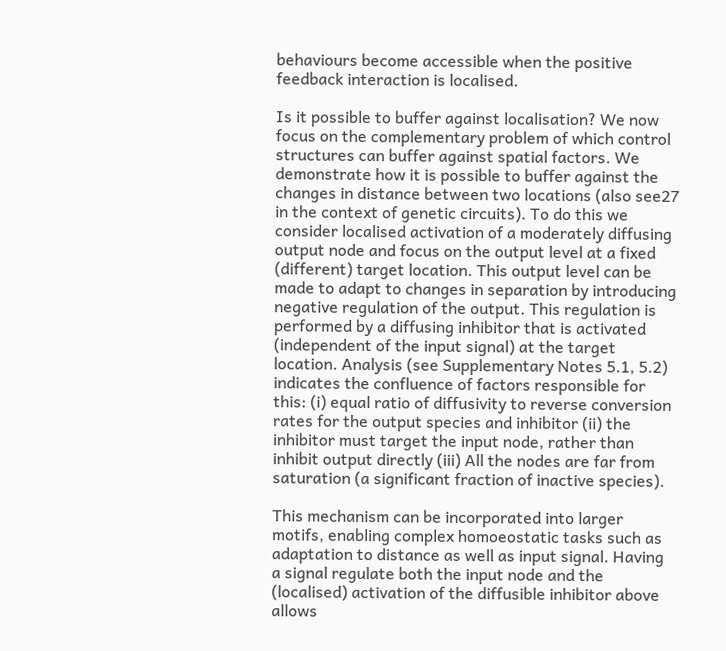behaviours become accessible when the positive feedback interaction is localised.

Is it possible to buffer against localisation? We now focus on the complementary problem of which control structures can buffer against spatial factors. We demonstrate how it is possible to buffer against the changes in distance between two locations (also see27 in the context of genetic circuits). To do this we consider localised activation of a moderately diffusing output node and focus on the output level at a fixed (different) target location. This output level can be made to adapt to changes in separation by introducing negative regulation of the output. This regulation is performed by a diffusing inhibitor that is activated (independent of the input signal) at the target location. Analysis (see Supplementary Notes 5.1, 5.2) indicates the confluence of factors responsible for this: (i) equal ratio of diffusivity to reverse conversion rates for the output species and inhibitor (ii) the inhibitor must target the input node, rather than inhibit output directly (iii) All the nodes are far from saturation (a significant fraction of inactive species).

This mechanism can be incorporated into larger motifs, enabling complex homoeostatic tasks such as adaptation to distance as well as input signal. Having a signal regulate both the input node and the (localised) activation of the diffusible inhibitor above allows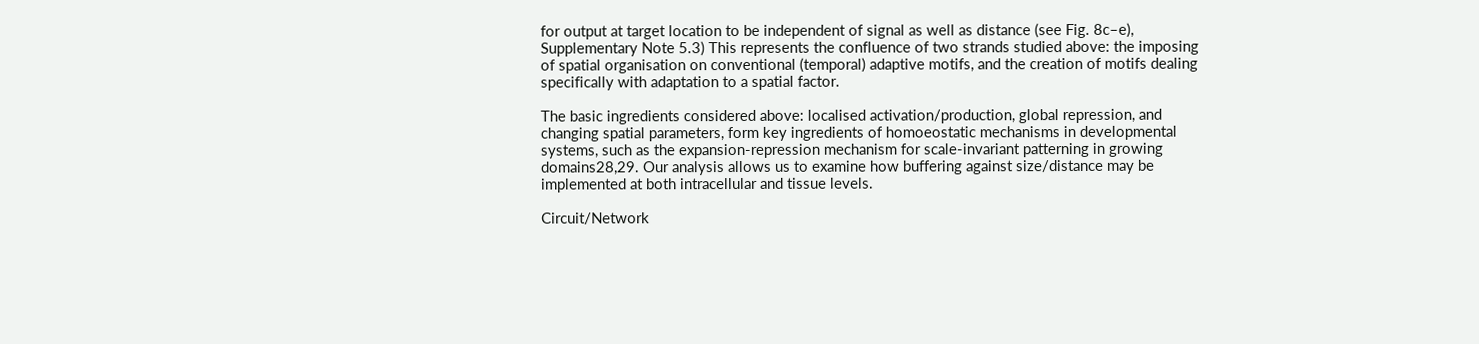for output at target location to be independent of signal as well as distance (see Fig. 8c–e), Supplementary Note 5.3) This represents the confluence of two strands studied above: the imposing of spatial organisation on conventional (temporal) adaptive motifs, and the creation of motifs dealing specifically with adaptation to a spatial factor.

The basic ingredients considered above: localised activation/production, global repression, and changing spatial parameters, form key ingredients of homoeostatic mechanisms in developmental systems, such as the expansion-repression mechanism for scale-invariant patterning in growing domains28,29. Our analysis allows us to examine how buffering against size/distance may be implemented at both intracellular and tissue levels.

Circuit/Network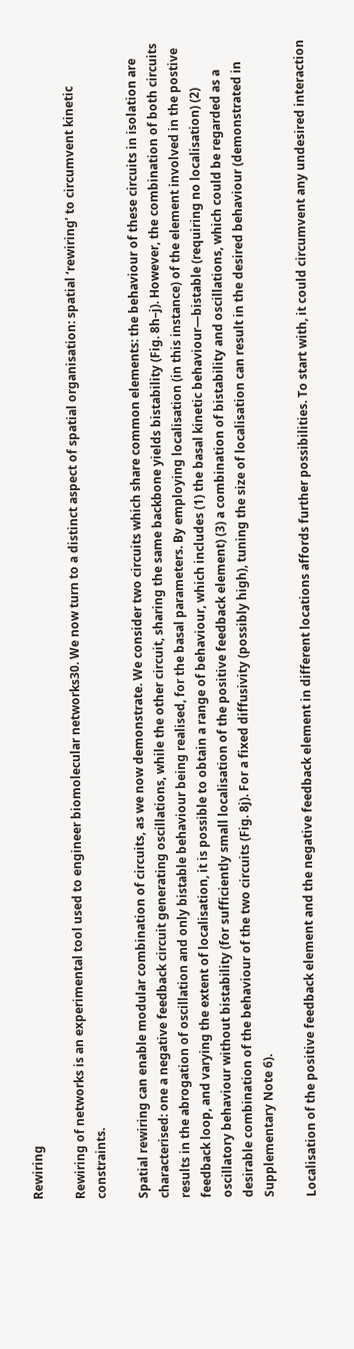Rewiring

Rewiring of networks is an experimental tool used to engineer biomolecular networks30. We now turn to a distinct aspect of spatial organisation: spatial ‘rewiring’ to circumvent kinetic constraints.

Spatial rewiring can enable modular combination of circuits, as we now demonstrate. We consider two circuits which share common elements: the behaviour of these circuits in isolation are characterised: one a negative feedback circuit generating oscillations, while the other circuit, sharing the same backbone yields bistability (Fig. 8h–j). However, the combination of both circuits results in the abrogation of oscillation and only bistable behaviour being realised, for the basal parameters. By employing localisation (in this instance) of the element involved in the postive feedback loop, and varying the extent of localisation, it is possible to obtain a range of behaviour, which includes (1) the basal kinetic behaviour—bistable (requiring no localisation) (2) oscillatory behaviour without bistability (for sufficiently small localisation of the positive feedback element) (3) a combination of bistability and oscillations, which could be regarded as a desirable combination of the behaviour of the two circuits (Fig. 8j). For a fixed diffusivity (possibly high), tuning the size of localisation can result in the desired behaviour (demonstrated in Supplementary Note 6).

Localisation of the positive feedback element and the negative feedback element in different locations affords further possibilities. To start with, it could circumvent any undesired interaction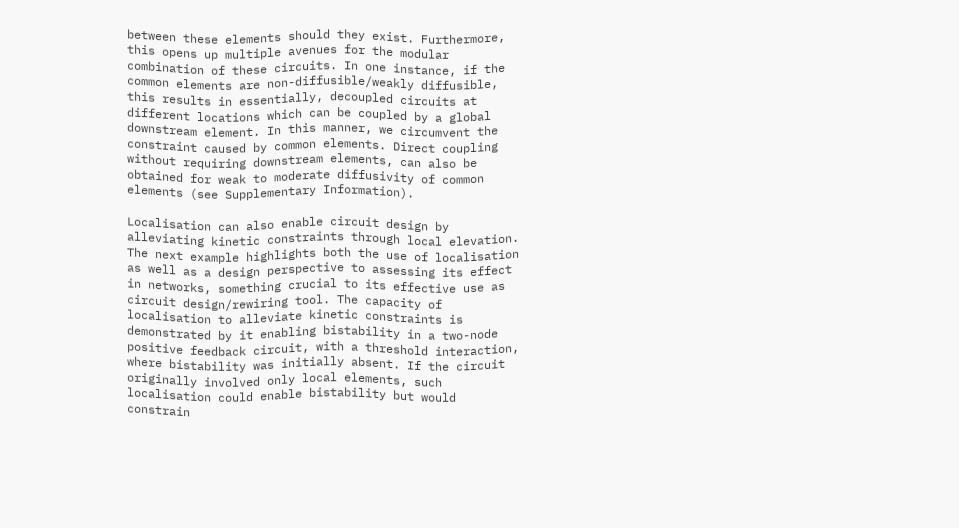between these elements should they exist. Furthermore, this opens up multiple avenues for the modular combination of these circuits. In one instance, if the common elements are non-diffusible/weakly diffusible, this results in essentially, decoupled circuits at different locations which can be coupled by a global downstream element. In this manner, we circumvent the constraint caused by common elements. Direct coupling without requiring downstream elements, can also be obtained for weak to moderate diffusivity of common elements (see Supplementary Information).

Localisation can also enable circuit design by alleviating kinetic constraints through local elevation. The next example highlights both the use of localisation as well as a design perspective to assessing its effect in networks, something crucial to its effective use as circuit design/rewiring tool. The capacity of localisation to alleviate kinetic constraints is demonstrated by it enabling bistability in a two-node positive feedback circuit, with a threshold interaction, where bistability was initially absent. If the circuit originally involved only local elements, such localisation could enable bistability but would constrain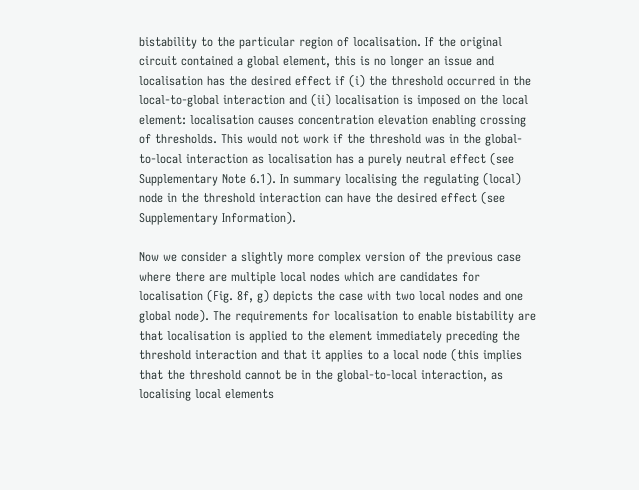bistability to the particular region of localisation. If the original circuit contained a global element, this is no longer an issue and localisation has the desired effect if (i) the threshold occurred in the local-to-global interaction and (ii) localisation is imposed on the local element: localisation causes concentration elevation enabling crossing of thresholds. This would not work if the threshold was in the global-to-local interaction as localisation has a purely neutral effect (see Supplementary Note 6.1). In summary localising the regulating (local) node in the threshold interaction can have the desired effect (see Supplementary Information).

Now we consider a slightly more complex version of the previous case where there are multiple local nodes which are candidates for localisation (Fig. 8f, g) depicts the case with two local nodes and one global node). The requirements for localisation to enable bistability are that localisation is applied to the element immediately preceding the threshold interaction and that it applies to a local node (this implies that the threshold cannot be in the global-to-local interaction, as localising local elements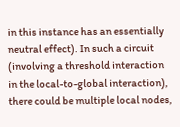in this instance has an essentially neutral effect). In such a circuit (involving a threshold interaction in the local-to-global interaction), there could be multiple local nodes,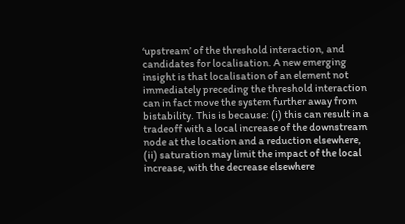‘upstream’ of the threshold interaction, and candidates for localisation. A new emerging insight is that localisation of an element not immediately preceding the threshold interaction can in fact move the system further away from bistability. This is because: (i) this can result in a tradeoff with a local increase of the downstream node at the location and a reduction elsewhere, (ii) saturation may limit the impact of the local increase, with the decrease elsewhere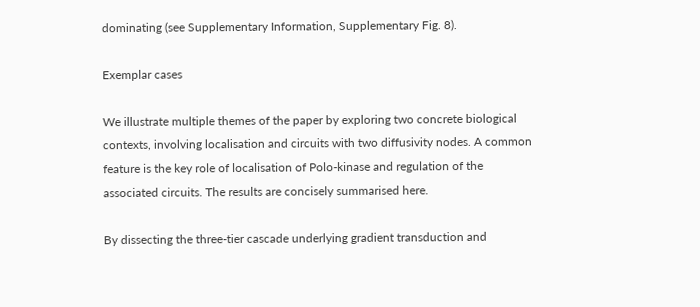dominating (see Supplementary Information, Supplementary Fig. 8).

Exemplar cases

We illustrate multiple themes of the paper by exploring two concrete biological contexts, involving localisation and circuits with two diffusivity nodes. A common feature is the key role of localisation of Polo-kinase and regulation of the associated circuits. The results are concisely summarised here.

By dissecting the three-tier cascade underlying gradient transduction and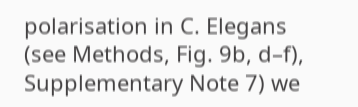polarisation in C. Elegans (see Methods, Fig. 9b, d–f), Supplementary Note 7) we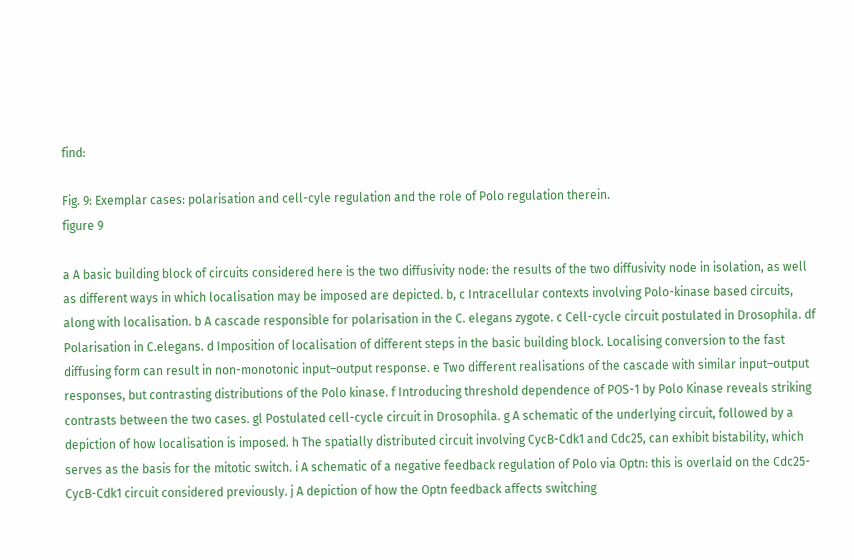find:

Fig. 9: Exemplar cases: polarisation and cell-cyle regulation and the role of Polo regulation therein.
figure 9

a A basic building block of circuits considered here is the two diffusivity node: the results of the two diffusivity node in isolation, as well as different ways in which localisation may be imposed are depicted. b, c Intracellular contexts involving Polo-kinase based circuits, along with localisation. b A cascade responsible for polarisation in the C. elegans zygote. c Cell-cycle circuit postulated in Drosophila. df Polarisation in C.elegans. d Imposition of localisation of different steps in the basic building block. Localising conversion to the fast diffusing form can result in non-monotonic input–output response. e Two different realisations of the cascade with similar input–output responses, but contrasting distributions of the Polo kinase. f Introducing threshold dependence of POS-1 by Polo Kinase reveals striking contrasts between the two cases. gl Postulated cell-cycle circuit in Drosophila. g A schematic of the underlying circuit, followed by a depiction of how localisation is imposed. h The spatially distributed circuit involving CycB-Cdk1 and Cdc25, can exhibit bistability, which serves as the basis for the mitotic switch. i A schematic of a negative feedback regulation of Polo via Optn: this is overlaid on the Cdc25-CycB-Cdk1 circuit considered previously. j A depiction of how the Optn feedback affects switching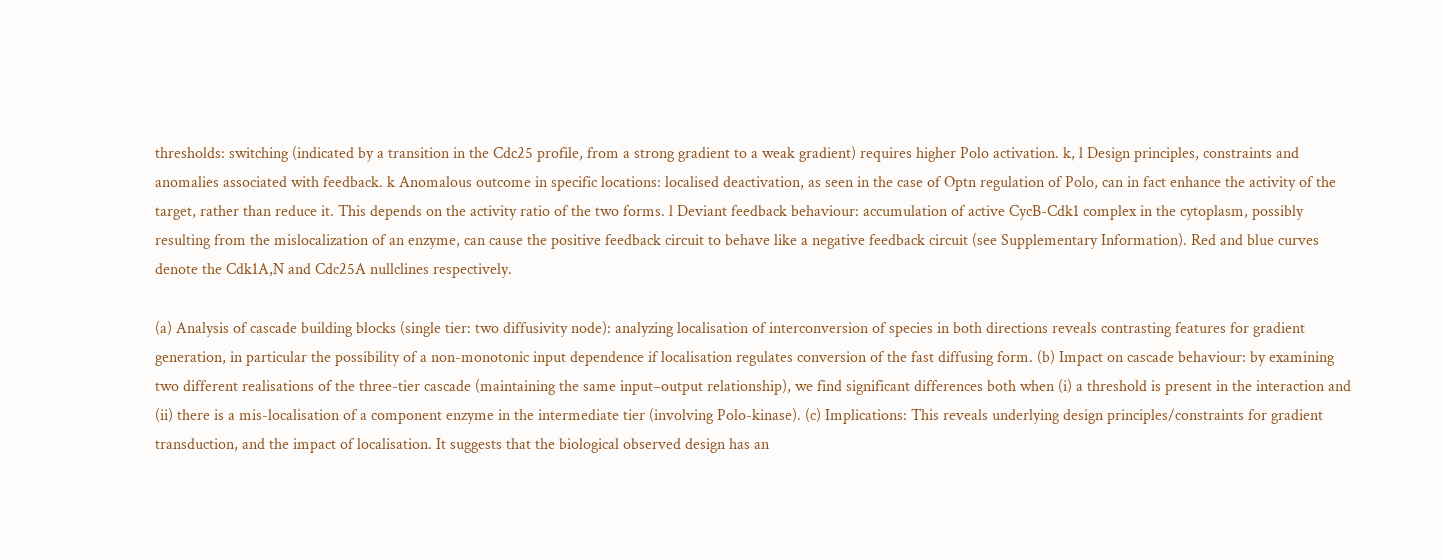thresholds: switching (indicated by a transition in the Cdc25 profile, from a strong gradient to a weak gradient) requires higher Polo activation. k, l Design principles, constraints and anomalies associated with feedback. k Anomalous outcome in specific locations: localised deactivation, as seen in the case of Optn regulation of Polo, can in fact enhance the activity of the target, rather than reduce it. This depends on the activity ratio of the two forms. l Deviant feedback behaviour: accumulation of active CycB-Cdk1 complex in the cytoplasm, possibly resulting from the mislocalization of an enzyme, can cause the positive feedback circuit to behave like a negative feedback circuit (see Supplementary Information). Red and blue curves denote the Cdk1A,N and Cdc25A nullclines respectively.

(a) Analysis of cascade building blocks (single tier: two diffusivity node): analyzing localisation of interconversion of species in both directions reveals contrasting features for gradient generation, in particular the possibility of a non-monotonic input dependence if localisation regulates conversion of the fast diffusing form. (b) Impact on cascade behaviour: by examining two different realisations of the three-tier cascade (maintaining the same input–output relationship), we find significant differences both when (i) a threshold is present in the interaction and (ii) there is a mis-localisation of a component enzyme in the intermediate tier (involving Polo-kinase). (c) Implications: This reveals underlying design principles/constraints for gradient transduction, and the impact of localisation. It suggests that the biological observed design has an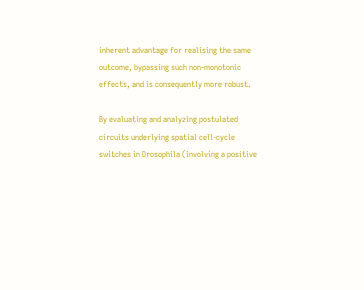inherent advantage for realising the same outcome, bypassing such non-monotonic effects, and is consequently more robust.

By evaluating and analyzing postulated circuits underlying spatial cell-cycle switches in Drosophila (involving a positive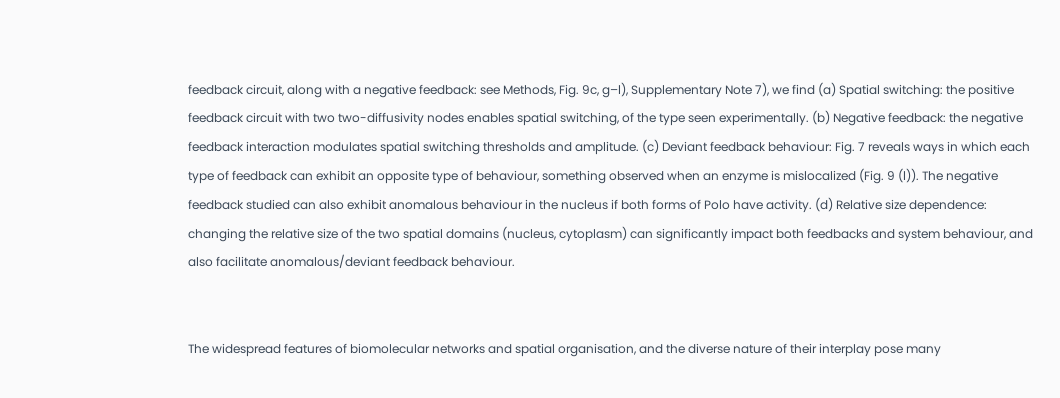feedback circuit, along with a negative feedback: see Methods, Fig. 9c, g–l), Supplementary Note 7), we find (a) Spatial switching: the positive feedback circuit with two two-diffusivity nodes enables spatial switching, of the type seen experimentally. (b) Negative feedback: the negative feedback interaction modulates spatial switching thresholds and amplitude. (c) Deviant feedback behaviour: Fig. 7 reveals ways in which each type of feedback can exhibit an opposite type of behaviour, something observed when an enzyme is mislocalized (Fig. 9 (l)). The negative feedback studied can also exhibit anomalous behaviour in the nucleus if both forms of Polo have activity. (d) Relative size dependence: changing the relative size of the two spatial domains (nucleus, cytoplasm) can significantly impact both feedbacks and system behaviour, and also facilitate anomalous/deviant feedback behaviour.


The widespread features of biomolecular networks and spatial organisation, and the diverse nature of their interplay pose many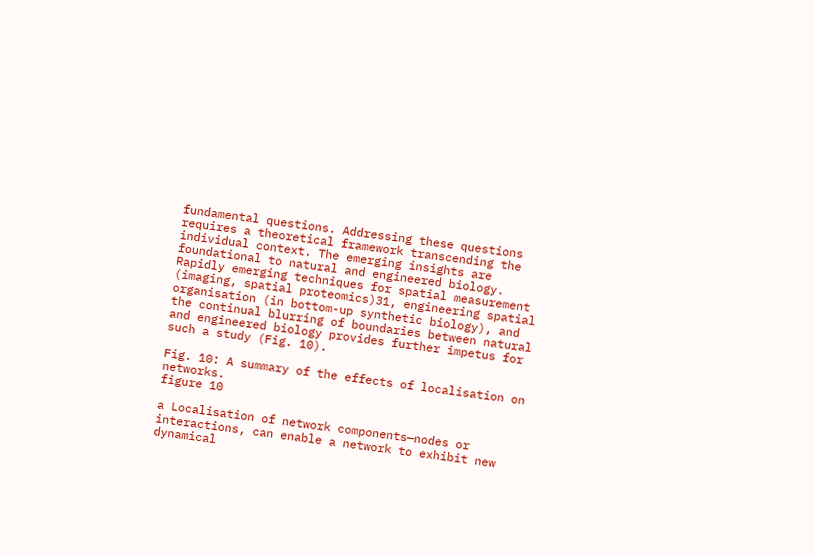fundamental questions. Addressing these questions requires a theoretical framework transcending the individual context. The emerging insights are foundational to natural and engineered biology. Rapidly emerging techniques for spatial measurement (imaging, spatial proteomics)31, engineering spatial organisation (in bottom-up synthetic biology), and the continual blurring of boundaries between natural and engineered biology provides further impetus for such a study (Fig. 10).

Fig. 10: A summary of the effects of localisation on networks.
figure 10

a Localisation of network components—nodes or interactions, can enable a network to exhibit new dynamical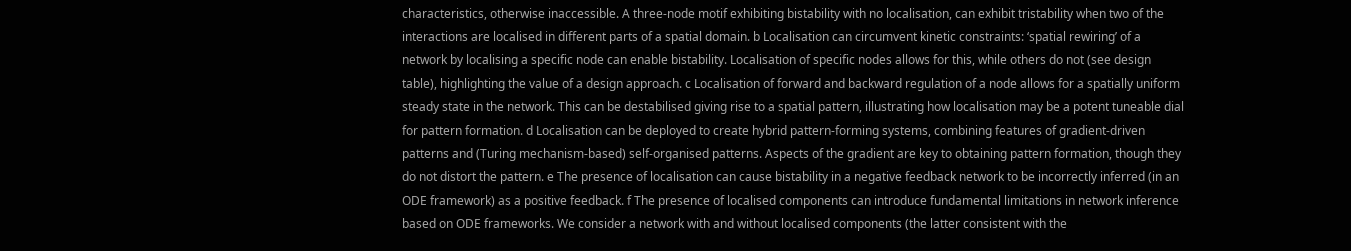characteristics, otherwise inaccessible. A three-node motif exhibiting bistability with no localisation, can exhibit tristability when two of the interactions are localised in different parts of a spatial domain. b Localisation can circumvent kinetic constraints: ‘spatial rewiring’ of a network by localising a specific node can enable bistability. Localisation of specific nodes allows for this, while others do not (see design table), highlighting the value of a design approach. c Localisation of forward and backward regulation of a node allows for a spatially uniform steady state in the network. This can be destabilised giving rise to a spatial pattern, illustrating how localisation may be a potent tuneable dial for pattern formation. d Localisation can be deployed to create hybrid pattern-forming systems, combining features of gradient-driven patterns and (Turing mechanism-based) self-organised patterns. Aspects of the gradient are key to obtaining pattern formation, though they do not distort the pattern. e The presence of localisation can cause bistability in a negative feedback network to be incorrectly inferred (in an ODE framework) as a positive feedback. f The presence of localised components can introduce fundamental limitations in network inference based on ODE frameworks. We consider a network with and without localised components (the latter consistent with the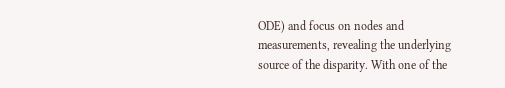ODE) and focus on nodes and measurements, revealing the underlying source of the disparity. With one of the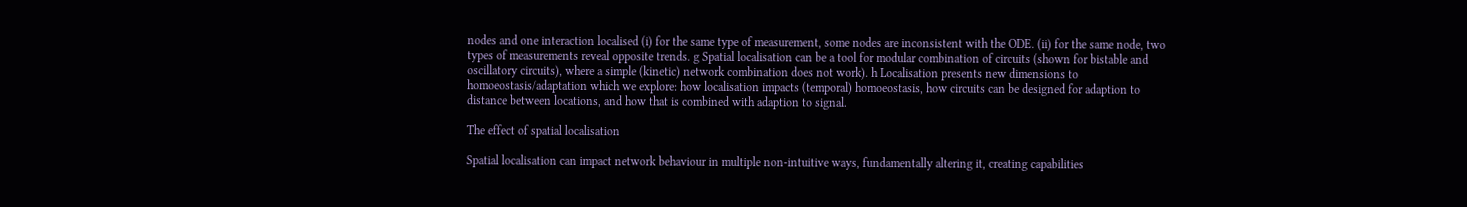nodes and one interaction localised (i) for the same type of measurement, some nodes are inconsistent with the ODE. (ii) for the same node, two types of measurements reveal opposite trends. g Spatial localisation can be a tool for modular combination of circuits (shown for bistable and oscillatory circuits), where a simple (kinetic) network combination does not work). h Localisation presents new dimensions to homoeostasis/adaptation which we explore: how localisation impacts (temporal) homoeostasis, how circuits can be designed for adaption to distance between locations, and how that is combined with adaption to signal.

The effect of spatial localisation

Spatial localisation can impact network behaviour in multiple non-intuitive ways, fundamentally altering it, creating capabilities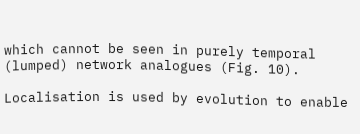which cannot be seen in purely temporal (lumped) network analogues (Fig. 10).

Localisation is used by evolution to enable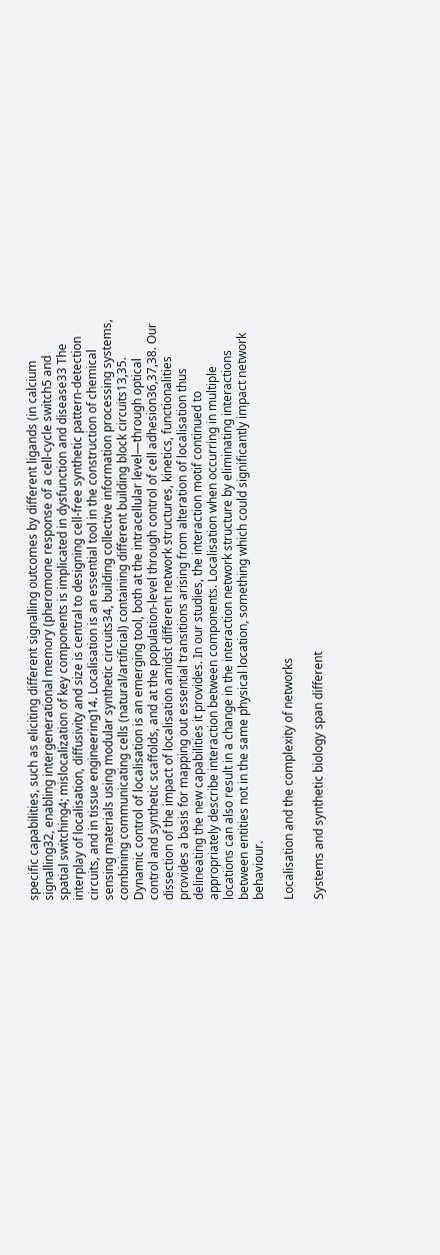specific capabilities, such as eliciting different signalling outcomes by different ligands (in calcium signalling32, enabling intergenerational memory (pheromone response of a cell-cycle switch5 and spatial switching4; mislocalization of key components is implicated in dysfunction and disease33 The interplay of localisation, diffusivity and size is central to designing cell-free synthetic pattern-detection circuits, and in tissue engineering14. Localisation is an essential tool in the construction of chemical sensing materials using modular synthetic circuits34, building collective information processing systems, combining communicating cells (natural/artificial) containing different building block circuits13,35. Dynamic control of localisation is an emerging tool, both at the intracellular level—through optical control and synthetic scaffolds, and at the population-level through control of cell adhesion36,37,38. Our dissection of the impact of localisation amidst different network structures, kinetics, functionalities provides a basis for mapping out essential transitions arising from alteration of localisation thus delineating the new capabilities it provides. In our studies, the interaction motif continued to appropriately describe interaction between components. Localisation when occurring in multiple locations can also result in a change in the interaction network structure by eliminating interactions between entities not in the same physical location, something which could significantly impact network behaviour.

Localisation and the complexity of networks

Systems and synthetic biology span different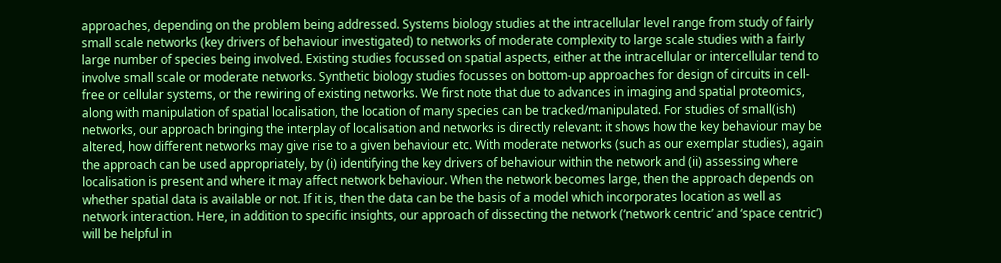approaches, depending on the problem being addressed. Systems biology studies at the intracellular level range from study of fairly small scale networks (key drivers of behaviour investigated) to networks of moderate complexity to large scale studies with a fairly large number of species being involved. Existing studies focussed on spatial aspects, either at the intracellular or intercellular tend to involve small scale or moderate networks. Synthetic biology studies focusses on bottom-up approaches for design of circuits in cell-free or cellular systems, or the rewiring of existing networks. We first note that due to advances in imaging and spatial proteomics, along with manipulation of spatial localisation, the location of many species can be tracked/manipulated. For studies of small(ish) networks, our approach bringing the interplay of localisation and networks is directly relevant: it shows how the key behaviour may be altered, how different networks may give rise to a given behaviour etc. With moderate networks (such as our exemplar studies), again the approach can be used appropriately, by (i) identifying the key drivers of behaviour within the network and (ii) assessing where localisation is present and where it may affect network behaviour. When the network becomes large, then the approach depends on whether spatial data is available or not. If it is, then the data can be the basis of a model which incorporates location as well as network interaction. Here, in addition to specific insights, our approach of dissecting the network (‘network centric’ and ‘space centric’) will be helpful in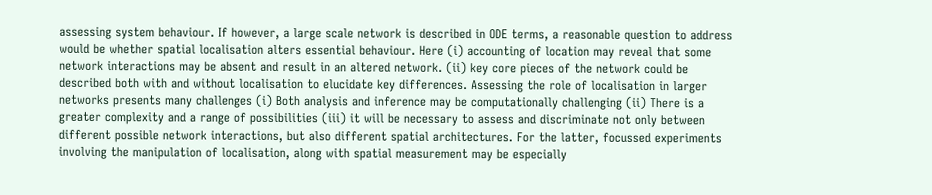assessing system behaviour. If however, a large scale network is described in ODE terms, a reasonable question to address would be whether spatial localisation alters essential behaviour. Here (i) accounting of location may reveal that some network interactions may be absent and result in an altered network. (ii) key core pieces of the network could be described both with and without localisation to elucidate key differences. Assessing the role of localisation in larger networks presents many challenges (i) Both analysis and inference may be computationally challenging (ii) There is a greater complexity and a range of possibilities (iii) it will be necessary to assess and discriminate not only between different possible network interactions, but also different spatial architectures. For the latter, focussed experiments involving the manipulation of localisation, along with spatial measurement may be especially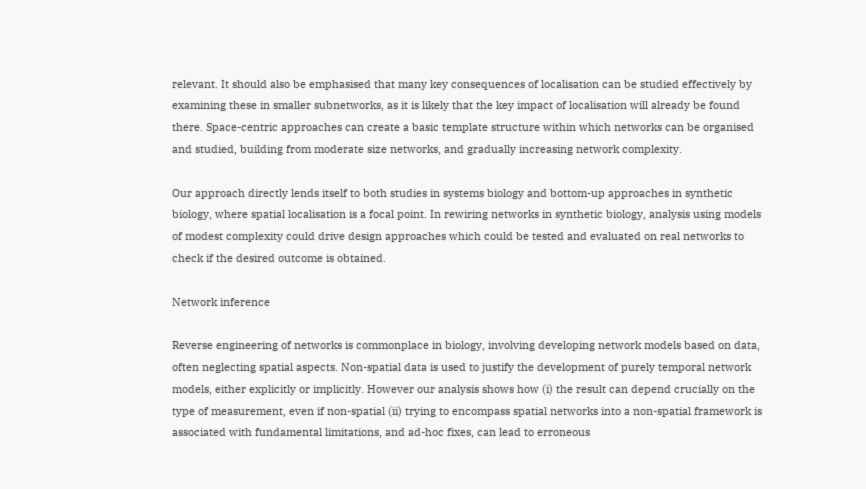relevant. It should also be emphasised that many key consequences of localisation can be studied effectively by examining these in smaller subnetworks, as it is likely that the key impact of localisation will already be found there. Space-centric approaches can create a basic template structure within which networks can be organised and studied, building from moderate size networks, and gradually increasing network complexity.

Our approach directly lends itself to both studies in systems biology and bottom-up approaches in synthetic biology, where spatial localisation is a focal point. In rewiring networks in synthetic biology, analysis using models of modest complexity could drive design approaches which could be tested and evaluated on real networks to check if the desired outcome is obtained.

Network inference

Reverse engineering of networks is commonplace in biology, involving developing network models based on data, often neglecting spatial aspects. Non-spatial data is used to justify the development of purely temporal network models, either explicitly or implicitly. However our analysis shows how (i) the result can depend crucially on the type of measurement, even if non-spatial (ii) trying to encompass spatial networks into a non-spatial framework is associated with fundamental limitations, and ad-hoc fixes, can lead to erroneous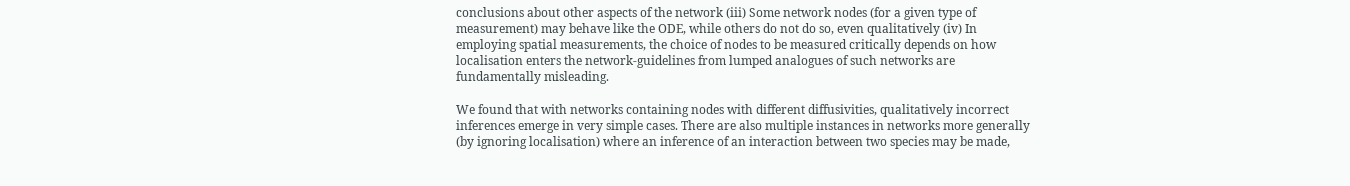conclusions about other aspects of the network (iii) Some network nodes (for a given type of measurement) may behave like the ODE, while others do not do so, even qualitatively (iv) In employing spatial measurements, the choice of nodes to be measured critically depends on how localisation enters the network-guidelines from lumped analogues of such networks are fundamentally misleading.

We found that with networks containing nodes with different diffusivities, qualitatively incorrect inferences emerge in very simple cases. There are also multiple instances in networks more generally (by ignoring localisation) where an inference of an interaction between two species may be made,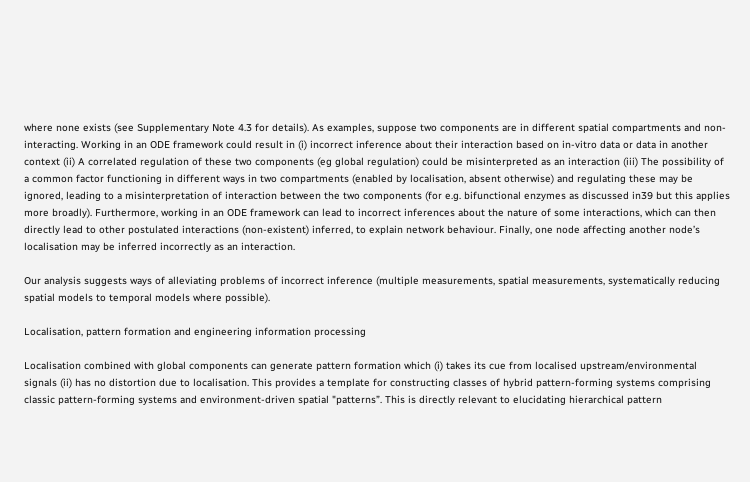where none exists (see Supplementary Note 4.3 for details). As examples, suppose two components are in different spatial compartments and non-interacting. Working in an ODE framework could result in (i) incorrect inference about their interaction based on in-vitro data or data in another context (ii) A correlated regulation of these two components (eg global regulation) could be misinterpreted as an interaction (iii) The possibility of a common factor functioning in different ways in two compartments (enabled by localisation, absent otherwise) and regulating these may be ignored, leading to a misinterpretation of interaction between the two components (for e.g. bifunctional enzymes as discussed in39 but this applies more broadly). Furthermore, working in an ODE framework can lead to incorrect inferences about the nature of some interactions, which can then directly lead to other postulated interactions (non-existent) inferred, to explain network behaviour. Finally, one node affecting another node’s localisation may be inferred incorrectly as an interaction.

Our analysis suggests ways of alleviating problems of incorrect inference (multiple measurements, spatial measurements, systematically reducing spatial models to temporal models where possible).

Localisation, pattern formation and engineering information processing

Localisation combined with global components can generate pattern formation which (i) takes its cue from localised upstream/environmental signals (ii) has no distortion due to localisation. This provides a template for constructing classes of hybrid pattern-forming systems comprising classic pattern-forming systems and environment-driven spatial "patterns”. This is directly relevant to elucidating hierarchical pattern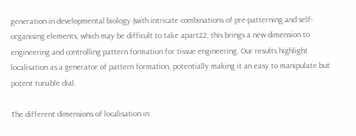generation in developmental biology (with intricate combinations of pre-patterning and self-organising elements, which may be difficult to take apart22; this brings a new dimension to engineering and controlling pattern formation for tissue engineering. Our results highlight localisation as a generator of pattern formation, potentially making it an easy to manipulate but potent tunable dial.

The different dimensions of localisation in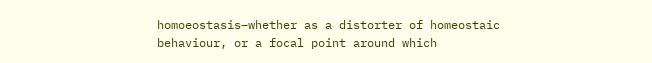homoeostasis–whether as a distorter of homeostaic behaviour, or a focal point around which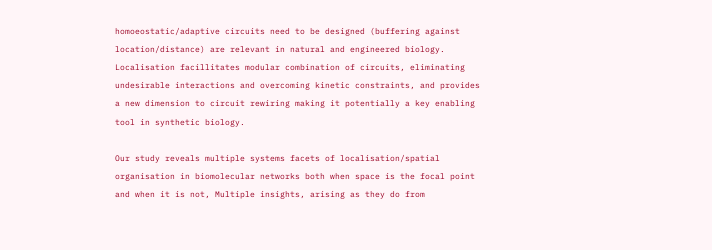homoeostatic/adaptive circuits need to be designed (buffering against location/distance) are relevant in natural and engineered biology. Localisation facillitates modular combination of circuits, eliminating undesirable interactions and overcoming kinetic constraints, and provides a new dimension to circuit rewiring making it potentially a key enabling tool in synthetic biology.

Our study reveals multiple systems facets of localisation/spatial organisation in biomolecular networks both when space is the focal point and when it is not, Multiple insights, arising as they do from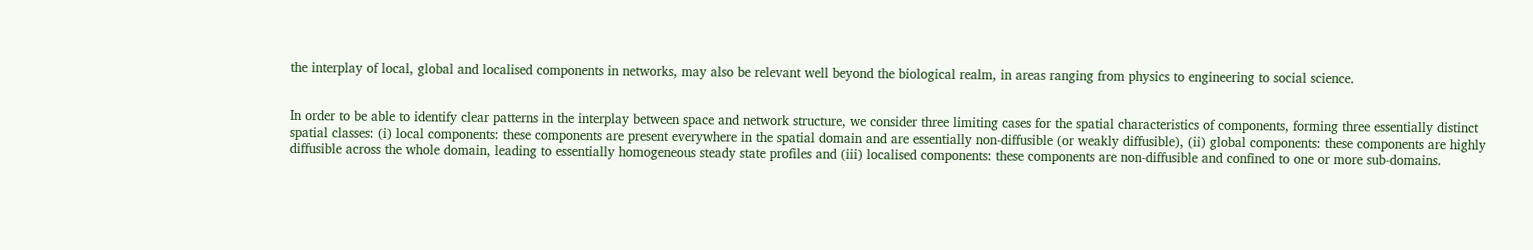the interplay of local, global and localised components in networks, may also be relevant well beyond the biological realm, in areas ranging from physics to engineering to social science.


In order to be able to identify clear patterns in the interplay between space and network structure, we consider three limiting cases for the spatial characteristics of components, forming three essentially distinct spatial classes: (i) local components: these components are present everywhere in the spatial domain and are essentially non-diffusible (or weakly diffusible), (ii) global components: these components are highly diffusible across the whole domain, leading to essentially homogeneous steady state profiles and (iii) localised components: these components are non-diffusible and confined to one or more sub-domains.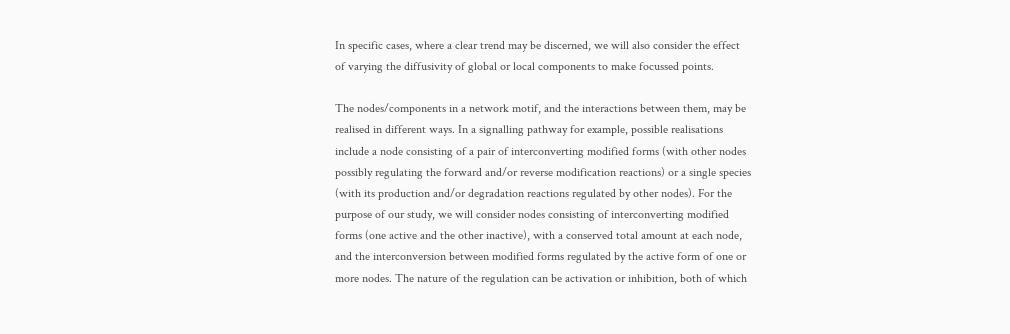In specific cases, where a clear trend may be discerned, we will also consider the effect of varying the diffusivity of global or local components to make focussed points.

The nodes/components in a network motif, and the interactions between them, may be realised in different ways. In a signalling pathway for example, possible realisations include a node consisting of a pair of interconverting modified forms (with other nodes possibly regulating the forward and/or reverse modification reactions) or a single species (with its production and/or degradation reactions regulated by other nodes). For the purpose of our study, we will consider nodes consisting of interconverting modified forms (one active and the other inactive), with a conserved total amount at each node, and the interconversion between modified forms regulated by the active form of one or more nodes. The nature of the regulation can be activation or inhibition, both of which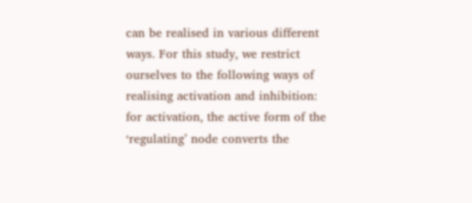can be realised in various different ways. For this study, we restrict ourselves to the following ways of realising activation and inhibition: for activation, the active form of the ‘regulating’ node converts the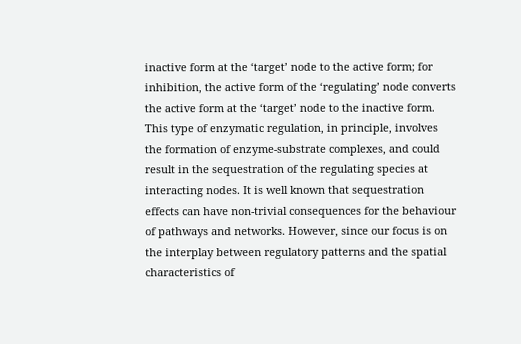inactive form at the ‘target’ node to the active form; for inhibition, the active form of the ‘regulating’ node converts the active form at the ‘target’ node to the inactive form. This type of enzymatic regulation, in principle, involves the formation of enzyme-substrate complexes, and could result in the sequestration of the regulating species at interacting nodes. It is well known that sequestration effects can have non-trivial consequences for the behaviour of pathways and networks. However, since our focus is on the interplay between regulatory patterns and the spatial characteristics of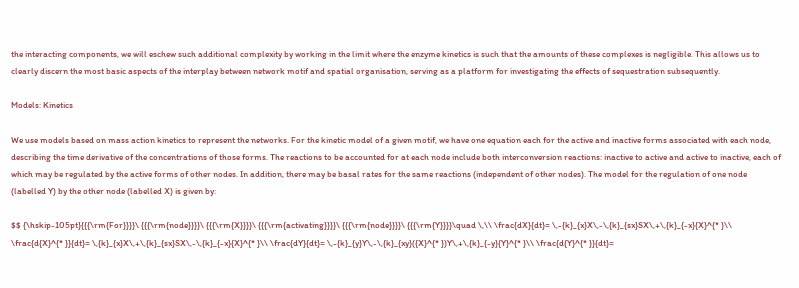the interacting components, we will eschew such additional complexity by working in the limit where the enzyme kinetics is such that the amounts of these complexes is negligible. This allows us to clearly discern the most basic aspects of the interplay between network motif and spatial organisation, serving as a platform for investigating the effects of sequestration subsequently.

Models: Kinetics

We use models based on mass action kinetics to represent the networks. For the kinetic model of a given motif, we have one equation each for the active and inactive forms associated with each node, describing the time derivative of the concentrations of those forms. The reactions to be accounted for at each node include both interconversion reactions: inactive to active and active to inactive, each of which may be regulated by the active forms of other nodes. In addition, there may be basal rates for the same reactions (independent of other nodes). The model for the regulation of one node (labelled Y) by the other node (labelled X) is given by:

$$ {\hskip-105pt}{{{\rm{For}}}}\ {{{\rm{node}}}}\ {{{\rm{X}}}}\ {{{\rm{activating}}}}\ {{{\rm{node}}}}\ {{{\rm{Y}}}}\quad \,\\ \frac{dX}{dt}= \,-{k}_{x}X\,-\,{k}_{sx}SX\,+\,{k}_{-x}{X}^{* }\\ \frac{d{X}^{* }}{dt}= \,{k}_{x}X\,+\,{k}_{sx}SX\,-\,{k}_{-x}{X}^{* }\\ \frac{dY}{dt}= \,-{k}_{y}Y\,-\,{k}_{xy}({X}^{* })Y\,+\,{k}_{-y}{Y}^{* }\\ \frac{d{Y}^{* }}{dt}=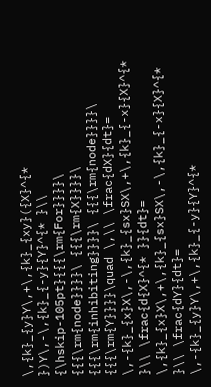\,{k}_{y}Y\,+\,{k}_{xy}({X}^{* })Y\,-\,{k}_{-y}{Y}^{* }\\ {\hskip-105pt}{{{\rm{For}}}}\ {{{\rm{node}}}}\ {{{\rm{X}}}}\ {{{\rm{inhibiting}}}}\ {{{\rm{node}}}}\ {{{\rm{Y}}}}\quad \,\\ \frac{dX}{dt}= \,-{k}_{x}X\,-\,{k}_{sx}SX\,+\,{k}_{-x}{X}^{* }\\ \frac{d{X}^{* }}{dt}= \,{k}_{x}X\,+\,{k}_{sx}SX\,-\,{k}_{-x}{X}^{* }\\ \frac{dY}{dt}= \,-{k}_{y}Y\,+\,{k}_{-y}{Y}^{*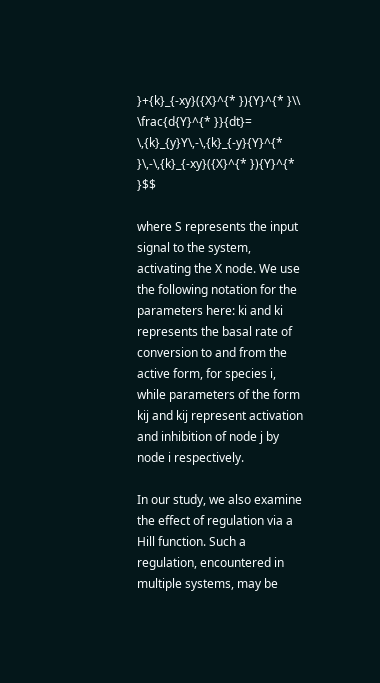}+{k}_{-xy}({X}^{* }){Y}^{* }\\ \frac{d{Y}^{* }}{dt}= \,{k}_{y}Y\,-\,{k}_{-y}{Y}^{* }\,-\,{k}_{-xy}({X}^{* }){Y}^{* }$$

where S represents the input signal to the system, activating the X node. We use the following notation for the parameters here: ki and ki represents the basal rate of conversion to and from the active form, for species i, while parameters of the form kij and kij represent activation and inhibition of node j by node i respectively.

In our study, we also examine the effect of regulation via a Hill function. Such a regulation, encountered in multiple systems, may be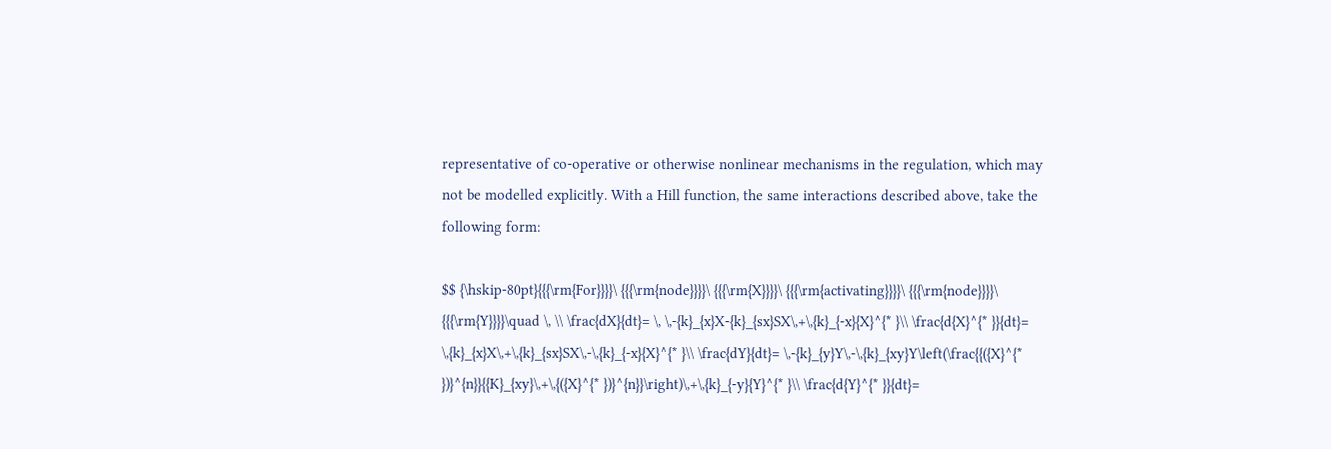representative of co-operative or otherwise nonlinear mechanisms in the regulation, which may not be modelled explicitly. With a Hill function, the same interactions described above, take the following form:

$$ {\hskip-80pt}{{{\rm{For}}}}\ {{{\rm{node}}}}\ {{{\rm{X}}}}\ {{{\rm{activating}}}}\ {{{\rm{node}}}}\ {{{\rm{Y}}}}\quad \, \\ \frac{dX}{dt}= \, \,-{k}_{x}X-{k}_{sx}SX\,+\,{k}_{-x}{X}^{* }\\ \frac{d{X}^{* }}{dt}= \,{k}_{x}X\,+\,{k}_{sx}SX\,-\,{k}_{-x}{X}^{* }\\ \frac{dY}{dt}= \,-{k}_{y}Y\,-\,{k}_{xy}Y\left(\frac{{({X}^{* })}^{n}}{{K}_{xy}\,+\,{({X}^{* })}^{n}}\right)\,+\,{k}_{-y}{Y}^{* }\\ \frac{d{Y}^{* }}{dt}=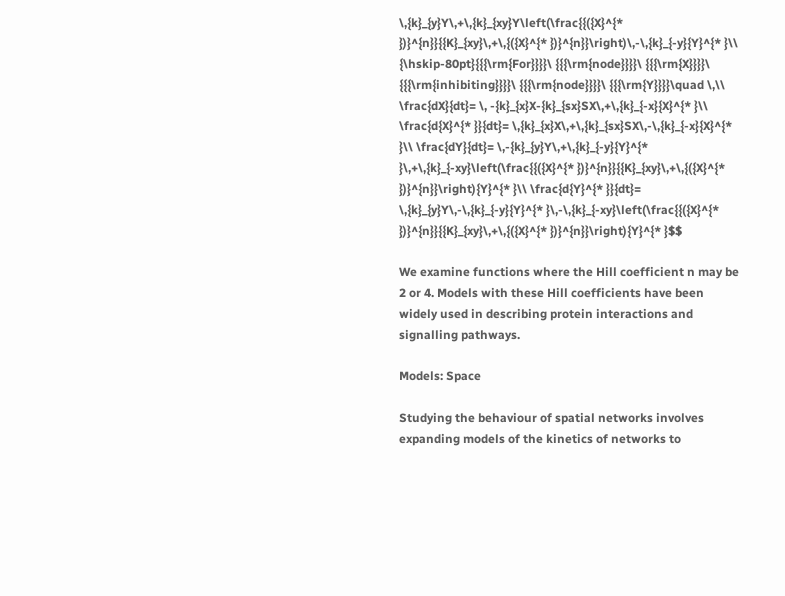\,{k}_{y}Y\,+\,{k}_{xy}Y\left(\frac{{({X}^{* })}^{n}}{{K}_{xy}\,+\,{({X}^{* })}^{n}}\right)\,-\,{k}_{-y}{Y}^{* }\\ {\hskip-80pt}{{{\rm{For}}}}\ {{{\rm{node}}}}\ {{{\rm{X}}}}\ {{{\rm{inhibiting}}}}\ {{{\rm{node}}}}\ {{{\rm{Y}}}}\quad \,\\ \frac{dX}{dt}= \, -{k}_{x}X-{k}_{sx}SX\,+\,{k}_{-x}{X}^{* }\\ \frac{d{X}^{* }}{dt}= \,{k}_{x}X\,+\,{k}_{sx}SX\,-\,{k}_{-x}{X}^{* }\\ \frac{dY}{dt}= \,-{k}_{y}Y\,+\,{k}_{-y}{Y}^{* }\,+\,{k}_{-xy}\left(\frac{{({X}^{* })}^{n}}{{K}_{xy}\,+\,{({X}^{* })}^{n}}\right){Y}^{* }\\ \frac{d{Y}^{* }}{dt}= \,{k}_{y}Y\,-\,{k}_{-y}{Y}^{* }\,-\,{k}_{-xy}\left(\frac{{({X}^{* })}^{n}}{{K}_{xy}\,+\,{({X}^{* })}^{n}}\right){Y}^{* }$$

We examine functions where the Hill coefficient n may be 2 or 4. Models with these Hill coefficients have been widely used in describing protein interactions and signalling pathways.

Models: Space

Studying the behaviour of spatial networks involves expanding models of the kinetics of networks to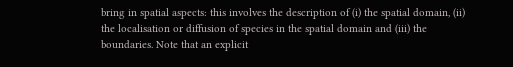bring in spatial aspects: this involves the description of (i) the spatial domain, (ii) the localisation or diffusion of species in the spatial domain and (iii) the boundaries. Note that an explicit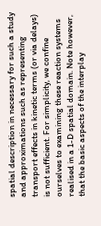spatial description in necessary for such a study and approximations such as representing transport effects in kinetic terms (or via delays) is not sufficient. For simplicity, we confine ourselves to examining these reaction systems realised in a 1-D spatial domain. Note however, that the basic aspects of the interplay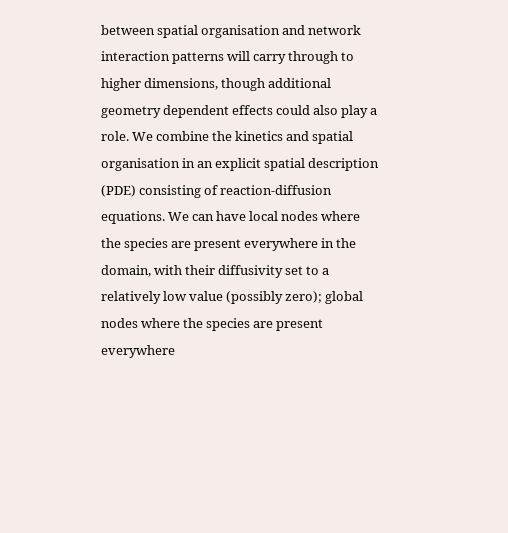between spatial organisation and network interaction patterns will carry through to higher dimensions, though additional geometry dependent effects could also play a role. We combine the kinetics and spatial organisation in an explicit spatial description (PDE) consisting of reaction-diffusion equations. We can have local nodes where the species are present everywhere in the domain, with their diffusivity set to a relatively low value (possibly zero); global nodes where the species are present everywhere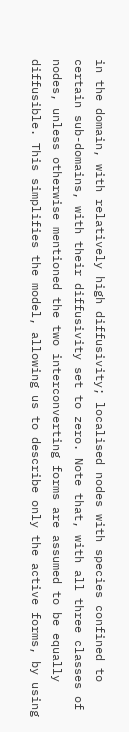in the domain, with relatively high diffusivity; localised nodes with species confined to certain sub-domains, with their diffusivity set to zero. Note that, with all three classes of nodes, unless otherwise mentioned the two interconverting forms are assumed to be equally diffusible. This simplifies the model, allowing us to describe only the active forms, by using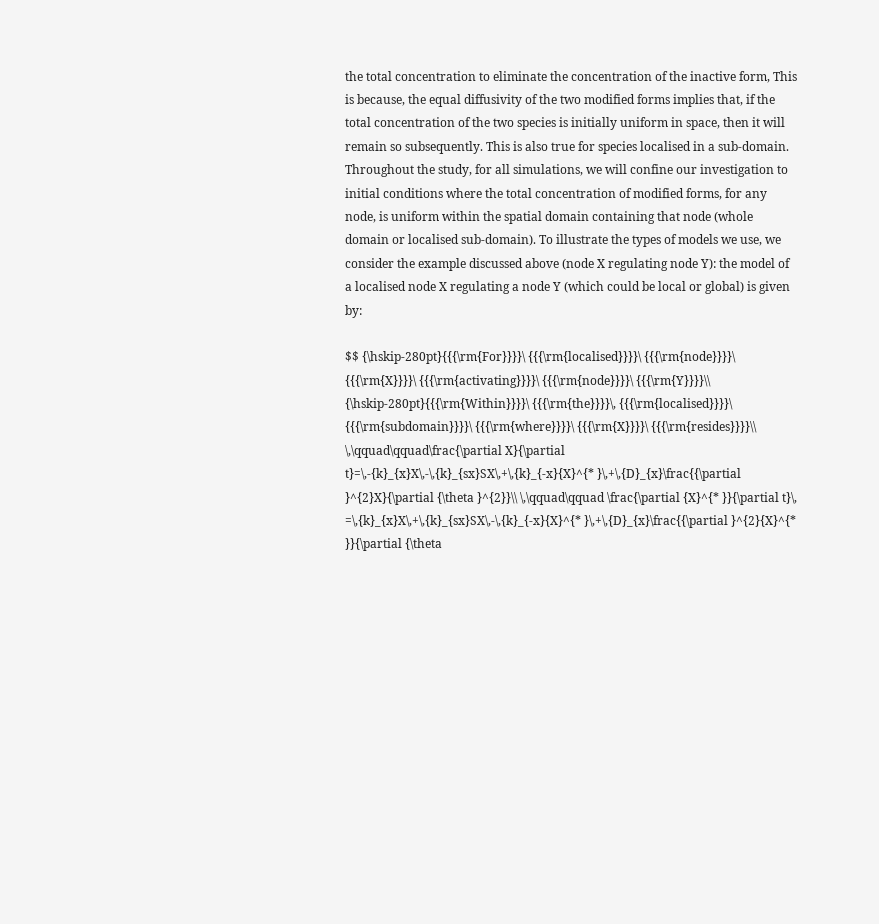the total concentration to eliminate the concentration of the inactive form, This is because, the equal diffusivity of the two modified forms implies that, if the total concentration of the two species is initially uniform in space, then it will remain so subsequently. This is also true for species localised in a sub-domain. Throughout the study, for all simulations, we will confine our investigation to initial conditions where the total concentration of modified forms, for any node, is uniform within the spatial domain containing that node (whole domain or localised sub-domain). To illustrate the types of models we use, we consider the example discussed above (node X regulating node Y): the model of a localised node X regulating a node Y (which could be local or global) is given by:

$$ {\hskip-280pt}{{{\rm{For}}}}\ {{{\rm{localised}}}}\ {{{\rm{node}}}}\ {{{\rm{X}}}}\ {{{\rm{activating}}}}\ {{{\rm{node}}}}\ {{{\rm{Y}}}}\\ {\hskip-280pt}{{{\rm{Within}}}}\ {{{\rm{the}}}}\, {{{\rm{localised}}}}\ {{{\rm{subdomain}}}}\ {{{\rm{where}}}}\ {{{\rm{X}}}}\ {{{\rm{resides}}}}\\ \,\qquad\qquad\frac{\partial X}{\partial t}=\,-{k}_{x}X\,-\,{k}_{sx}SX\,+\,{k}_{-x}{X}^{* }\,+\,{D}_{x}\frac{{\partial }^{2}X}{\partial {\theta }^{2}}\\ \,\qquad\qquad \frac{\partial {X}^{* }}{\partial t}\, =\,{k}_{x}X\,+\,{k}_{sx}SX\,-\,{k}_{-x}{X}^{* }\,+\,{D}_{x}\frac{{\partial }^{2}{X}^{* }}{\partial {\theta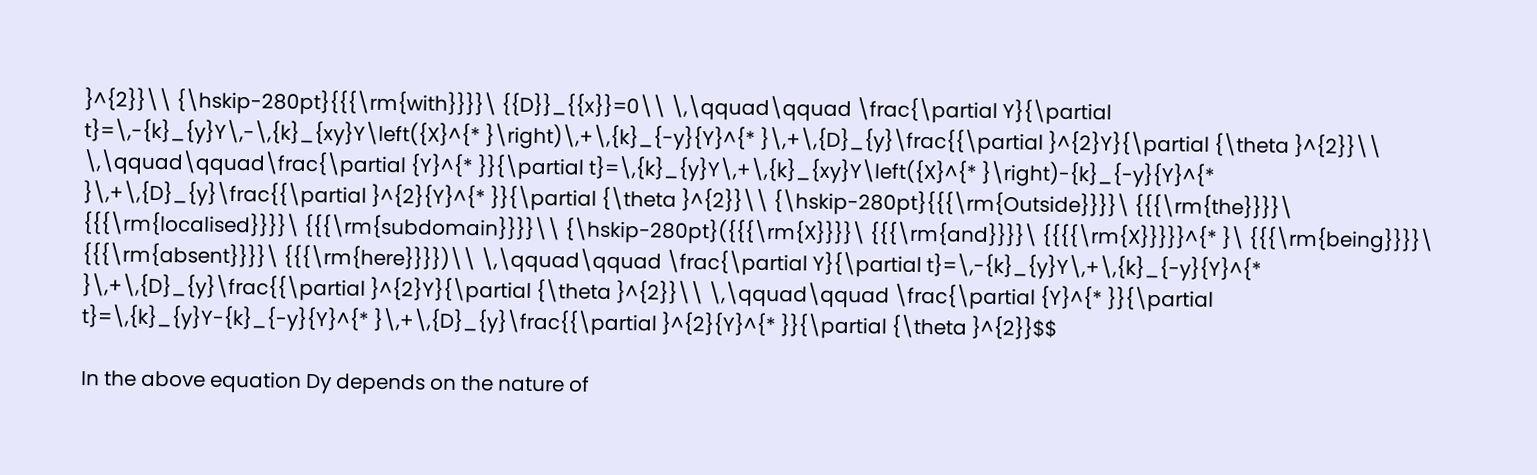}^{2}}\\ {\hskip-280pt}{{{\rm{with}}}}\ {{D}}_{{x}}=0\\ \,\qquad\qquad \frac{\partial Y}{\partial t}=\,-{k}_{y}Y\,-\,{k}_{xy}Y\left({X}^{* }\right)\,+\,{k}_{-y}{Y}^{* }\,+\,{D}_{y}\frac{{\partial }^{2}Y}{\partial {\theta }^{2}}\\ \,\qquad\qquad\frac{\partial {Y}^{* }}{\partial t}=\,{k}_{y}Y\,+\,{k}_{xy}Y\left({X}^{* }\right)-{k}_{-y}{Y}^{* }\,+\,{D}_{y}\frac{{\partial }^{2}{Y}^{* }}{\partial {\theta }^{2}}\\ {\hskip-280pt}{{{\rm{Outside}}}}\ {{{\rm{the}}}}\ {{{\rm{localised}}}}\ {{{\rm{subdomain}}}}\\ {\hskip-280pt}({{{\rm{X}}}}\ {{{\rm{and}}}}\ {{{{\rm{X}}}}}^{* }\ {{{\rm{being}}}}\ {{{\rm{absent}}}}\ {{{\rm{here}}}})\\ \,\qquad\qquad \frac{\partial Y}{\partial t}=\,-{k}_{y}Y\,+\,{k}_{-y}{Y}^{* }\,+\,{D}_{y}\frac{{\partial }^{2}Y}{\partial {\theta }^{2}}\\ \,\qquad\qquad \frac{\partial {Y}^{* }}{\partial t}=\,{k}_{y}Y-{k}_{-y}{Y}^{* }\,+\,{D}_{y}\frac{{\partial }^{2}{Y}^{* }}{\partial {\theta }^{2}}$$

In the above equation Dy depends on the nature of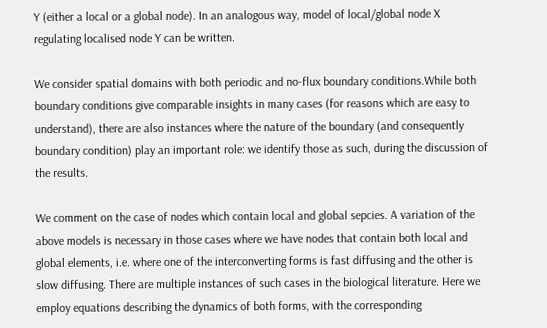Y (either a local or a global node). In an analogous way, model of local/global node X regulating localised node Y can be written.

We consider spatial domains with both periodic and no-flux boundary conditions.While both boundary conditions give comparable insights in many cases (for reasons which are easy to understand), there are also instances where the nature of the boundary (and consequently boundary condition) play an important role: we identify those as such, during the discussion of the results.

We comment on the case of nodes which contain local and global sepcies. A variation of the above models is necessary in those cases where we have nodes that contain both local and global elements, i.e. where one of the interconverting forms is fast diffusing and the other is slow diffusing. There are multiple instances of such cases in the biological literature. Here we employ equations describing the dynamics of both forms, with the corresponding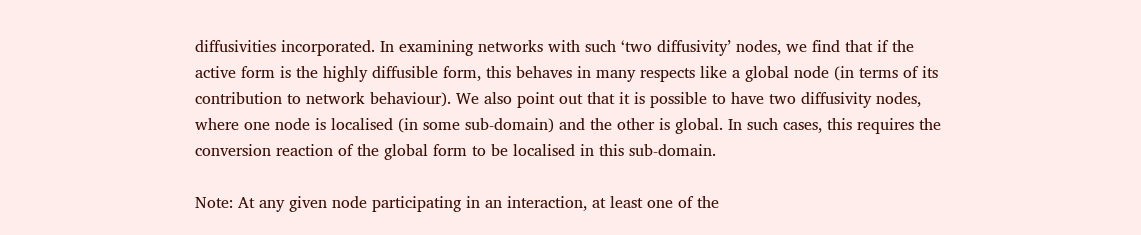diffusivities incorporated. In examining networks with such ‘two diffusivity’ nodes, we find that if the active form is the highly diffusible form, this behaves in many respects like a global node (in terms of its contribution to network behaviour). We also point out that it is possible to have two diffusivity nodes, where one node is localised (in some sub-domain) and the other is global. In such cases, this requires the conversion reaction of the global form to be localised in this sub-domain.

Note: At any given node participating in an interaction, at least one of the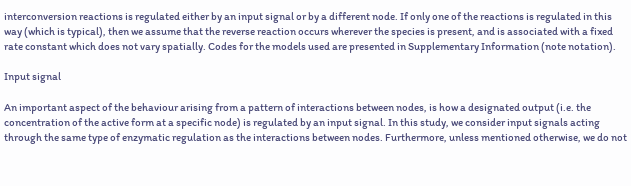interconversion reactions is regulated either by an input signal or by a different node. If only one of the reactions is regulated in this way (which is typical), then we assume that the reverse reaction occurs wherever the species is present, and is associated with a fixed rate constant which does not vary spatially. Codes for the models used are presented in Supplementary Information (note notation).

Input signal

An important aspect of the behaviour arising from a pattern of interactions between nodes, is how a designated output (i.e. the concentration of the active form at a specific node) is regulated by an input signal. In this study, we consider input signals acting through the same type of enzymatic regulation as the interactions between nodes. Furthermore, unless mentioned otherwise, we do not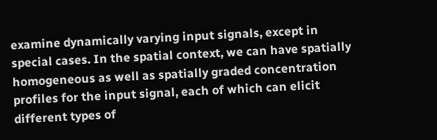examine dynamically varying input signals, except in special cases. In the spatial context, we can have spatially homogeneous as well as spatially graded concentration profiles for the input signal, each of which can elicit different types of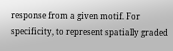response from a given motif. For specificity, to represent spatially graded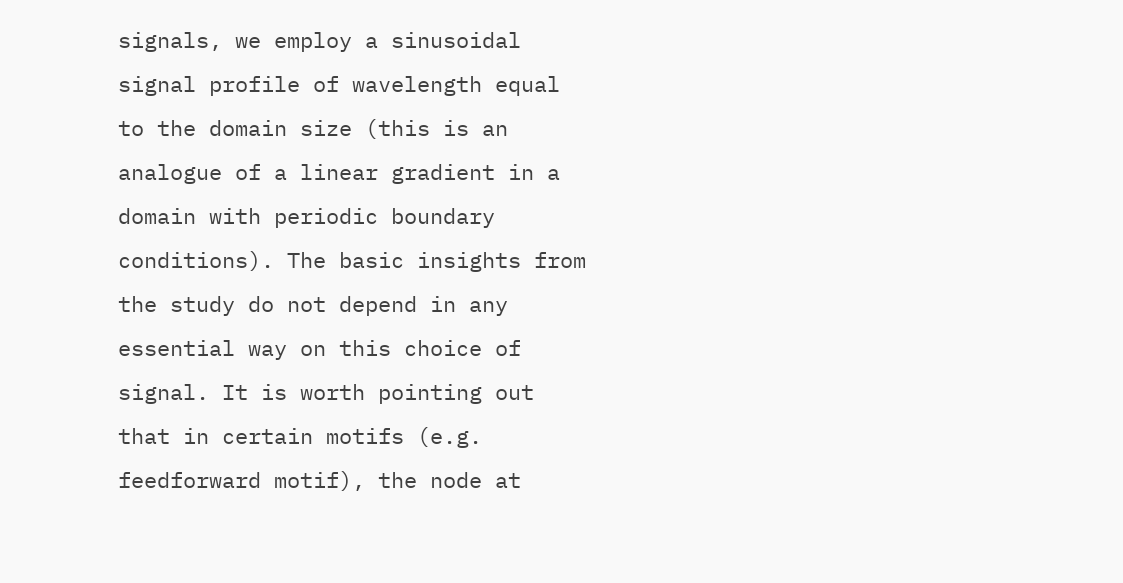signals, we employ a sinusoidal signal profile of wavelength equal to the domain size (this is an analogue of a linear gradient in a domain with periodic boundary conditions). The basic insights from the study do not depend in any essential way on this choice of signal. It is worth pointing out that in certain motifs (e.g. feedforward motif), the node at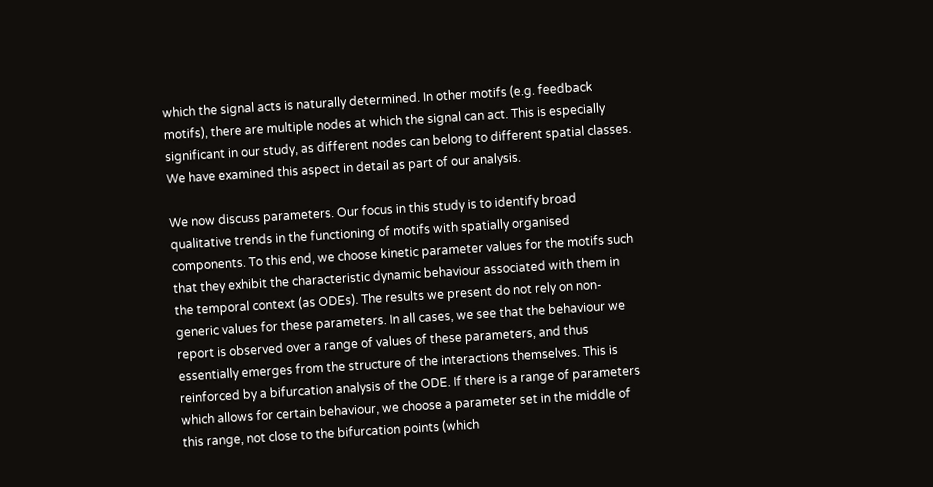which the signal acts is naturally determined. In other motifs (e.g. feedback motifs), there are multiple nodes at which the signal can act. This is especially significant in our study, as different nodes can belong to different spatial classes. We have examined this aspect in detail as part of our analysis.

We now discuss parameters. Our focus in this study is to identify broad qualitative trends in the functioning of motifs with spatially organised components. To this end, we choose kinetic parameter values for the motifs such that they exhibit the characteristic dynamic behaviour associated with them in the temporal context (as ODEs). The results we present do not rely on non-generic values for these parameters. In all cases, we see that the behaviour we report is observed over a range of values of these parameters, and thus essentially emerges from the structure of the interactions themselves. This is reinforced by a bifurcation analysis of the ODE. If there is a range of parameters which allows for certain behaviour, we choose a parameter set in the middle of this range, not close to the bifurcation points (which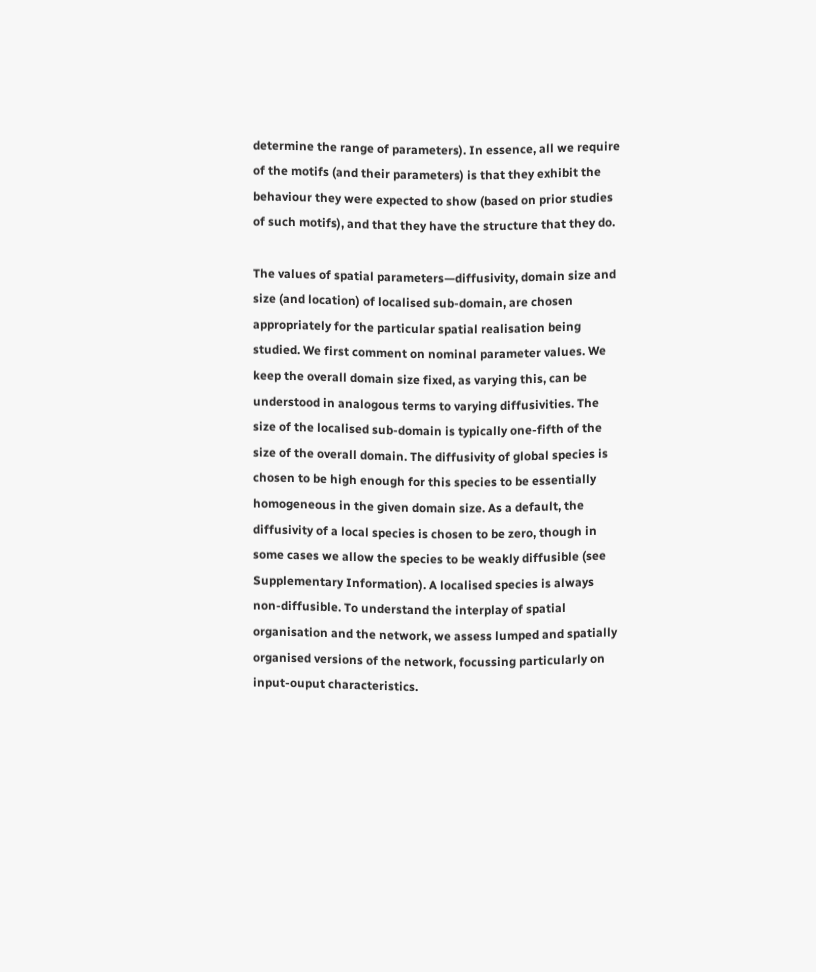determine the range of parameters). In essence, all we require of the motifs (and their parameters) is that they exhibit the behaviour they were expected to show (based on prior studies of such motifs), and that they have the structure that they do.

The values of spatial parameters—diffusivity, domain size and size (and location) of localised sub-domain, are chosen appropriately for the particular spatial realisation being studied. We first comment on nominal parameter values. We keep the overall domain size fixed, as varying this, can be understood in analogous terms to varying diffusivities. The size of the localised sub-domain is typically one-fifth of the size of the overall domain. The diffusivity of global species is chosen to be high enough for this species to be essentially homogeneous in the given domain size. As a default, the diffusivity of a local species is chosen to be zero, though in some cases we allow the species to be weakly diffusible (see Supplementary Information). A localised species is always non-diffusible. To understand the interplay of spatial organisation and the network, we assess lumped and spatially organised versions of the network, focussing particularly on input-ouput characteristics.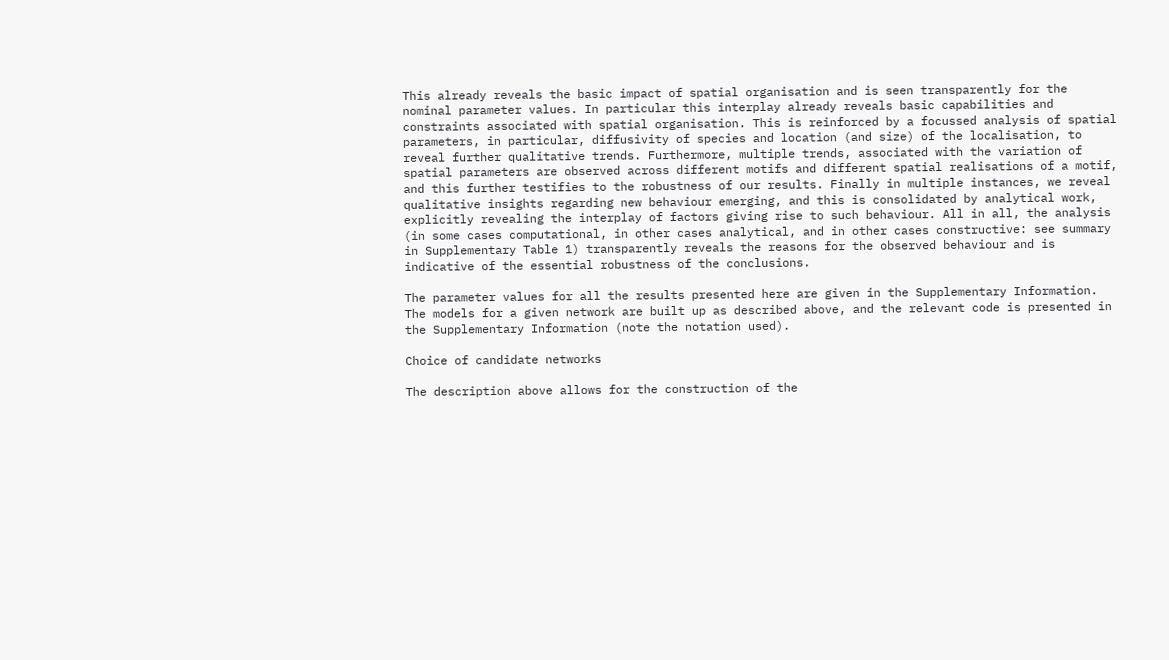This already reveals the basic impact of spatial organisation and is seen transparently for the nominal parameter values. In particular this interplay already reveals basic capabilities and constraints associated with spatial organisation. This is reinforced by a focussed analysis of spatial parameters, in particular, diffusivity of species and location (and size) of the localisation, to reveal further qualitative trends. Furthermore, multiple trends, associated with the variation of spatial parameters are observed across different motifs and different spatial realisations of a motif, and this further testifies to the robustness of our results. Finally in multiple instances, we reveal qualitative insights regarding new behaviour emerging, and this is consolidated by analytical work, explicitly revealing the interplay of factors giving rise to such behaviour. All in all, the analysis (in some cases computational, in other cases analytical, and in other cases constructive: see summary in Supplementary Table 1) transparently reveals the reasons for the observed behaviour and is indicative of the essential robustness of the conclusions.

The parameter values for all the results presented here are given in the Supplementary Information. The models for a given network are built up as described above, and the relevant code is presented in the Supplementary Information (note the notation used).

Choice of candidate networks

The description above allows for the construction of the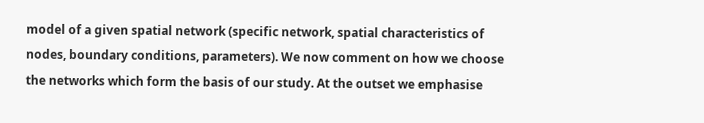model of a given spatial network (specific network, spatial characteristics of nodes, boundary conditions, parameters). We now comment on how we choose the networks which form the basis of our study. At the outset we emphasise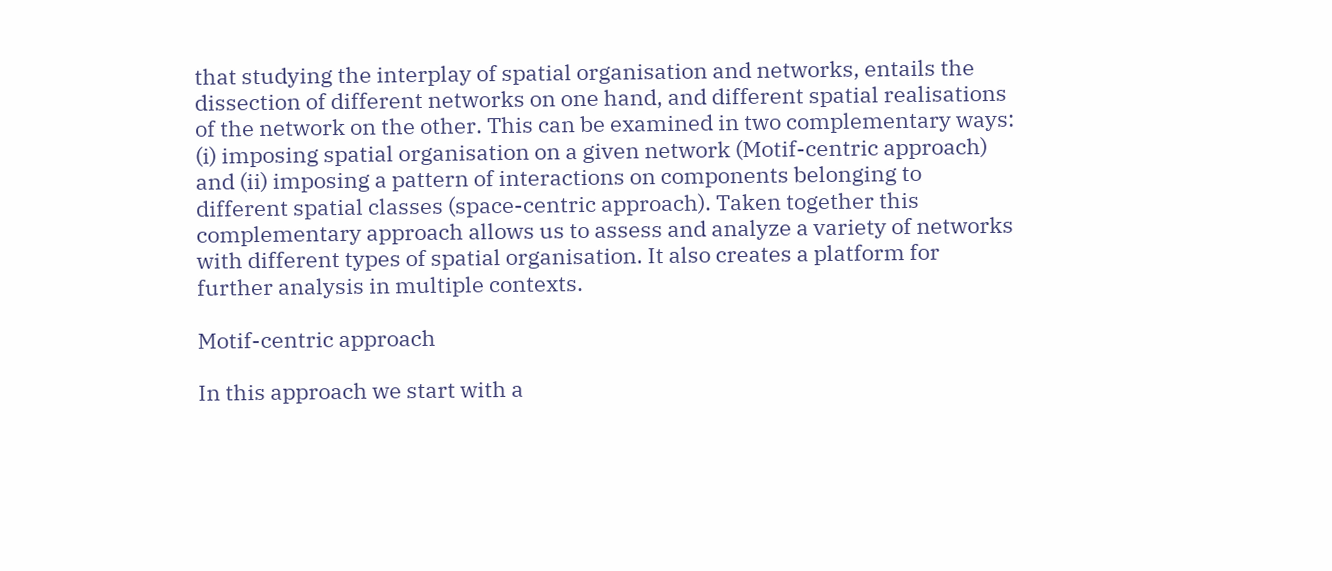that studying the interplay of spatial organisation and networks, entails the dissection of different networks on one hand, and different spatial realisations of the network on the other. This can be examined in two complementary ways: (i) imposing spatial organisation on a given network (Motif-centric approach) and (ii) imposing a pattern of interactions on components belonging to different spatial classes (space-centric approach). Taken together this complementary approach allows us to assess and analyze a variety of networks with different types of spatial organisation. It also creates a platform for further analysis in multiple contexts.

Motif-centric approach

In this approach we start with a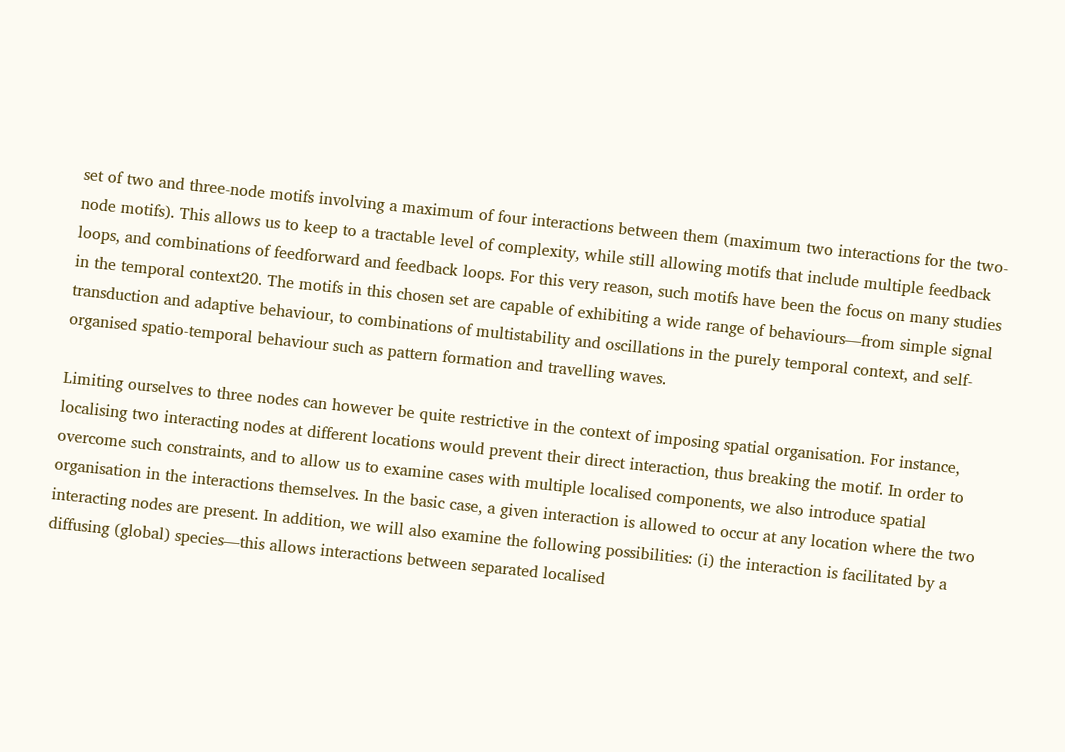set of two and three-node motifs involving a maximum of four interactions between them (maximum two interactions for the two-node motifs). This allows us to keep to a tractable level of complexity, while still allowing motifs that include multiple feedback loops, and combinations of feedforward and feedback loops. For this very reason, such motifs have been the focus on many studies in the temporal context20. The motifs in this chosen set are capable of exhibiting a wide range of behaviours—from simple signal transduction and adaptive behaviour, to combinations of multistability and oscillations in the purely temporal context, and self-organised spatio-temporal behaviour such as pattern formation and travelling waves.

Limiting ourselves to three nodes can however be quite restrictive in the context of imposing spatial organisation. For instance, localising two interacting nodes at different locations would prevent their direct interaction, thus breaking the motif. In order to overcome such constraints, and to allow us to examine cases with multiple localised components, we also introduce spatial organisation in the interactions themselves. In the basic case, a given interaction is allowed to occur at any location where the two interacting nodes are present. In addition, we will also examine the following possibilities: (i) the interaction is facilitated by a diffusing (global) species—this allows interactions between separated localised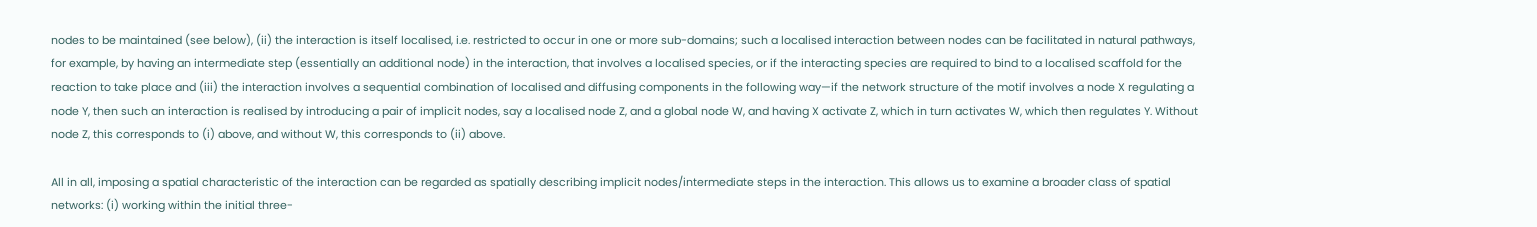nodes to be maintained (see below), (ii) the interaction is itself localised, i.e. restricted to occur in one or more sub-domains; such a localised interaction between nodes can be facilitated in natural pathways, for example, by having an intermediate step (essentially an additional node) in the interaction, that involves a localised species, or if the interacting species are required to bind to a localised scaffold for the reaction to take place and (iii) the interaction involves a sequential combination of localised and diffusing components in the following way—if the network structure of the motif involves a node X regulating a node Y, then such an interaction is realised by introducing a pair of implicit nodes, say a localised node Z, and a global node W, and having X activate Z, which in turn activates W, which then regulates Y. Without node Z, this corresponds to (i) above, and without W, this corresponds to (ii) above.

All in all, imposing a spatial characteristic of the interaction can be regarded as spatially describing implicit nodes/intermediate steps in the interaction. This allows us to examine a broader class of spatial networks: (i) working within the initial three-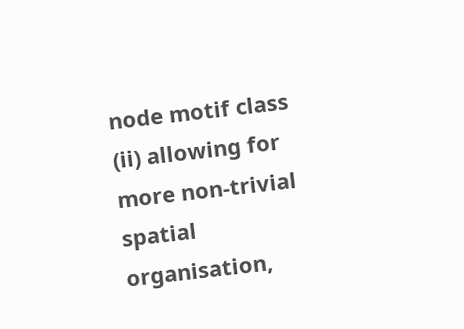node motif class (ii) allowing for more non-trivial spatial organisation,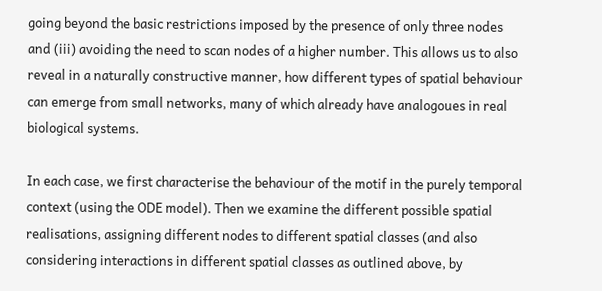going beyond the basic restrictions imposed by the presence of only three nodes and (iii) avoiding the need to scan nodes of a higher number. This allows us to also reveal in a naturally constructive manner, how different types of spatial behaviour can emerge from small networks, many of which already have analogoues in real biological systems.

In each case, we first characterise the behaviour of the motif in the purely temporal context (using the ODE model). Then we examine the different possible spatial realisations, assigning different nodes to different spatial classes (and also considering interactions in different spatial classes as outlined above, by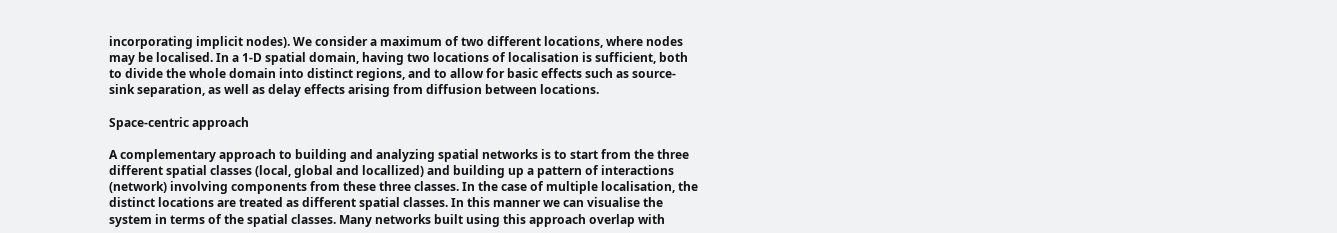incorporating implicit nodes). We consider a maximum of two different locations, where nodes may be localised. In a 1-D spatial domain, having two locations of localisation is sufficient, both to divide the whole domain into distinct regions, and to allow for basic effects such as source-sink separation, as well as delay effects arising from diffusion between locations.

Space-centric approach

A complementary approach to building and analyzing spatial networks is to start from the three different spatial classes (local, global and locallized) and building up a pattern of interactions (network) involving components from these three classes. In the case of multiple localisation, the distinct locations are treated as different spatial classes. In this manner we can visualise the system in terms of the spatial classes. Many networks built using this approach overlap with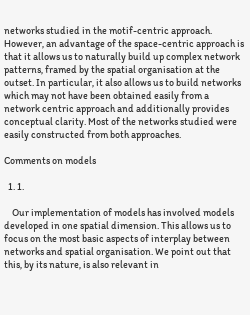networks studied in the motif-centric approach. However, an advantage of the space-centric approach is that it allows us to naturally build up complex network patterns, framed by the spatial organisation at the outset. In particular, it also allows us to build networks which may not have been obtained easily from a network centric approach and additionally provides conceptual clarity. Most of the networks studied were easily constructed from both approaches.

Comments on models

  1. 1.

    Our implementation of models has involved models developed in one spatial dimension. This allows us to focus on the most basic aspects of interplay between networks and spatial organisation. We point out that this, by its nature, is also relevant in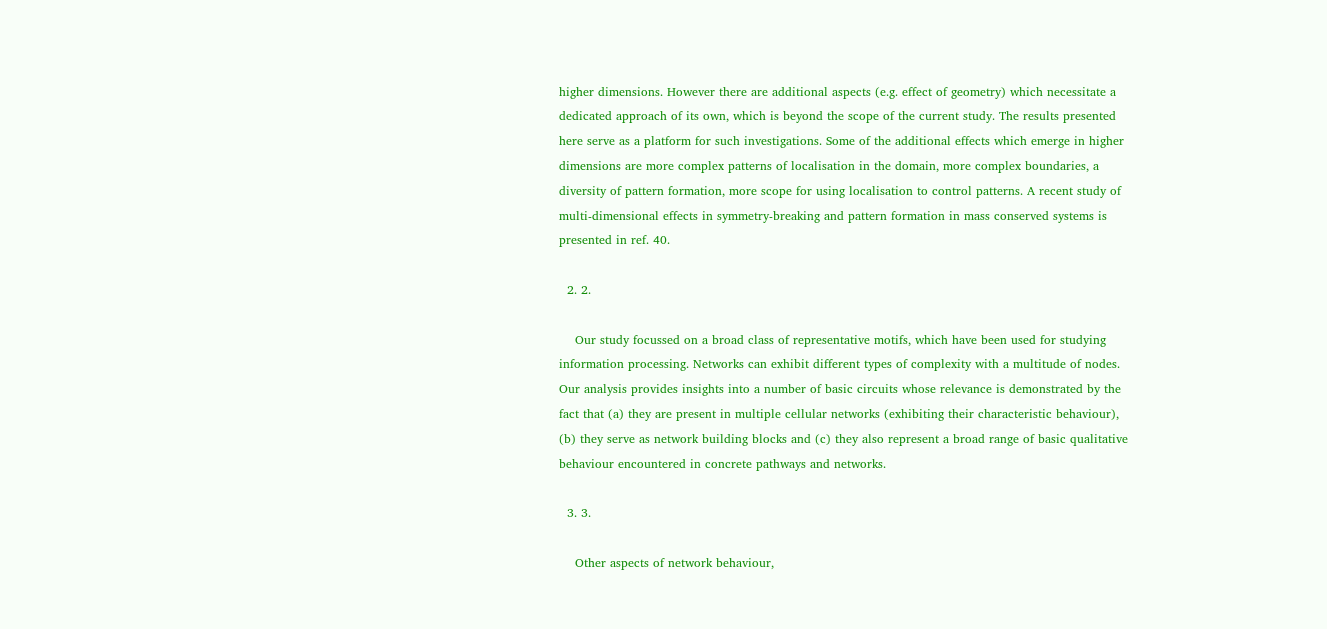higher dimensions. However there are additional aspects (e.g. effect of geometry) which necessitate a dedicated approach of its own, which is beyond the scope of the current study. The results presented here serve as a platform for such investigations. Some of the additional effects which emerge in higher dimensions are more complex patterns of localisation in the domain, more complex boundaries, a diversity of pattern formation, more scope for using localisation to control patterns. A recent study of multi-dimensional effects in symmetry-breaking and pattern formation in mass conserved systems is presented in ref. 40.

  2. 2.

    Our study focussed on a broad class of representative motifs, which have been used for studying information processing. Networks can exhibit different types of complexity with a multitude of nodes. Our analysis provides insights into a number of basic circuits whose relevance is demonstrated by the fact that (a) they are present in multiple cellular networks (exhibiting their characteristic behaviour), (b) they serve as network building blocks and (c) they also represent a broad range of basic qualitative behaviour encountered in concrete pathways and networks.

  3. 3.

    Other aspects of network behaviour,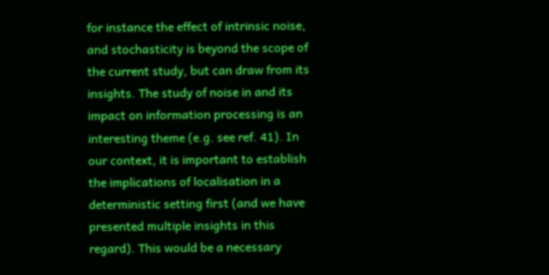for instance the effect of intrinsic noise, and stochasticity is beyond the scope of the current study, but can draw from its insights. The study of noise in and its impact on information processing is an interesting theme (e.g. see ref. 41). In our context, it is important to establish the implications of localisation in a deterministic setting first (and we have presented multiple insights in this regard). This would be a necessary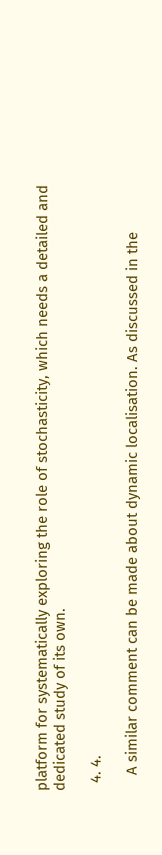platform for systematically exploring the role of stochasticity, which needs a detailed and dedicated study of its own.

  4. 4.

    A similar comment can be made about dynamic localisation. As discussed in the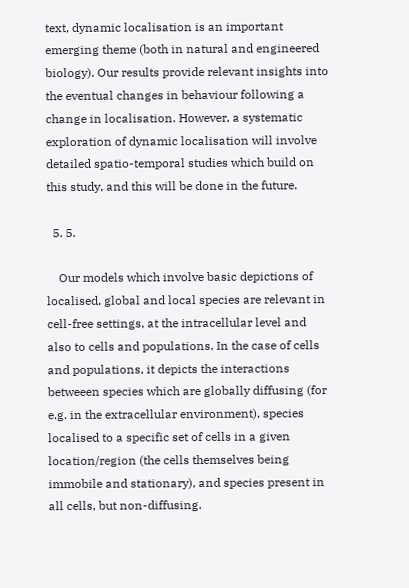text, dynamic localisation is an important emerging theme (both in natural and engineered biology). Our results provide relevant insights into the eventual changes in behaviour following a change in localisation. However, a systematic exploration of dynamic localisation will involve detailed spatio-temporal studies which build on this study, and this will be done in the future.

  5. 5.

    Our models which involve basic depictions of localised, global and local species are relevant in cell-free settings, at the intracellular level and also to cells and populations. In the case of cells and populations, it depicts the interactions betweeen species which are globally diffusing (for e.g. in the extracellular environment), species localised to a specific set of cells in a given location/region (the cells themselves being immobile and stationary), and species present in all cells, but non-diffusing.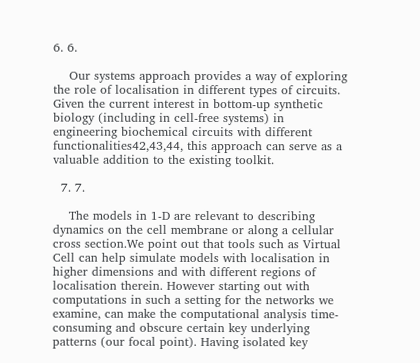6. 6.

    Our systems approach provides a way of exploring the role of localisation in different types of circuits. Given the current interest in bottom-up synthetic biology (including in cell-free systems) in engineering biochemical circuits with different functionalities42,43,44, this approach can serve as a valuable addition to the existing toolkit.

  7. 7.

    The models in 1-D are relevant to describing dynamics on the cell membrane or along a cellular cross section.We point out that tools such as Virtual Cell can help simulate models with localisation in higher dimensions and with different regions of localisation therein. However starting out with computations in such a setting for the networks we examine, can make the computational analysis time-consuming and obscure certain key underlying patterns (our focal point). Having isolated key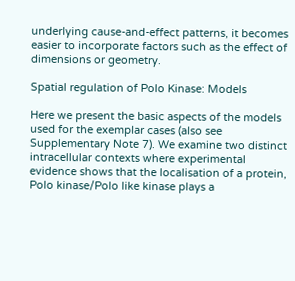underlying cause-and-effect patterns, it becomes easier to incorporate factors such as the effect of dimensions or geometry.

Spatial regulation of Polo Kinase: Models

Here we present the basic aspects of the models used for the exemplar cases (also see Supplementary Note 7). We examine two distinct intracellular contexts where experimental evidence shows that the localisation of a protein, Polo kinase/Polo like kinase plays a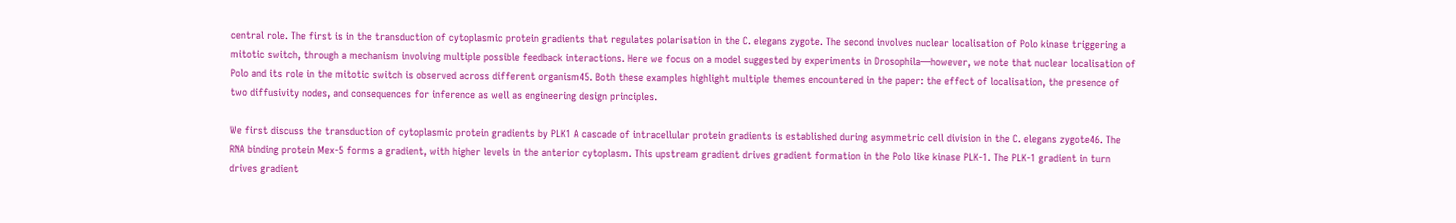central role. The first is in the transduction of cytoplasmic protein gradients that regulates polarisation in the C. elegans zygote. The second involves nuclear localisation of Polo kinase triggering a mitotic switch, through a mechanism involving multiple possible feedback interactions. Here we focus on a model suggested by experiments in Drosophila—however, we note that nuclear localisation of Polo and its role in the mitotic switch is observed across different organism45. Both these examples highlight multiple themes encountered in the paper: the effect of localisation, the presence of two diffusivity nodes, and consequences for inference as well as engineering design principles.

We first discuss the transduction of cytoplasmic protein gradients by PLK1 A cascade of intracellular protein gradients is established during asymmetric cell division in the C. elegans zygote46. The RNA binding protein Mex-5 forms a gradient, with higher levels in the anterior cytoplasm. This upstream gradient drives gradient formation in the Polo like kinase PLK-1. The PLK-1 gradient in turn drives gradient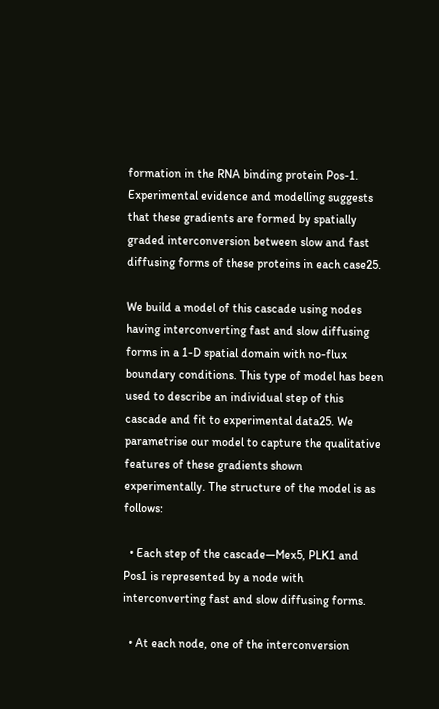formation in the RNA binding protein Pos-1. Experimental evidence and modelling suggests that these gradients are formed by spatially graded interconversion between slow and fast diffusing forms of these proteins in each case25.

We build a model of this cascade using nodes having interconverting fast and slow diffusing forms in a 1-D spatial domain with no-flux boundary conditions. This type of model has been used to describe an individual step of this cascade and fit to experimental data25. We parametrise our model to capture the qualitative features of these gradients shown experimentally. The structure of the model is as follows:

  • Each step of the cascade—Mex5, PLK1 and Pos1 is represented by a node with interconverting fast and slow diffusing forms.

  • At each node, one of the interconversion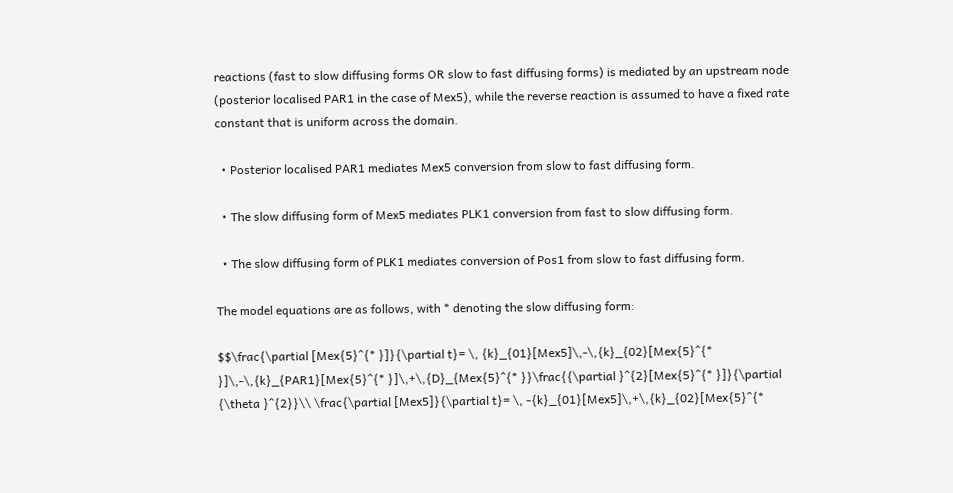reactions (fast to slow diffusing forms OR slow to fast diffusing forms) is mediated by an upstream node (posterior localised PAR1 in the case of Mex5), while the reverse reaction is assumed to have a fixed rate constant that is uniform across the domain.

  • Posterior localised PAR1 mediates Mex5 conversion from slow to fast diffusing form.

  • The slow diffusing form of Mex5 mediates PLK1 conversion from fast to slow diffusing form.

  • The slow diffusing form of PLK1 mediates conversion of Pos1 from slow to fast diffusing form.

The model equations are as follows, with * denoting the slow diffusing form:

$$\frac{\partial [Mex{5}^{* }]}{\partial t}= \, {k}_{01}[Mex5]\,-\,{k}_{02}[Mex{5}^{* }]\,-\,{k}_{PAR1}[Mex{5}^{* }]\,+\,{D}_{Mex{5}^{* }}\frac{{\partial }^{2}[Mex{5}^{* }]}{\partial {\theta }^{2}}\\ \frac{\partial [Mex5]}{\partial t}= \, -{k}_{01}[Mex5]\,+\,{k}_{02}[Mex{5}^{*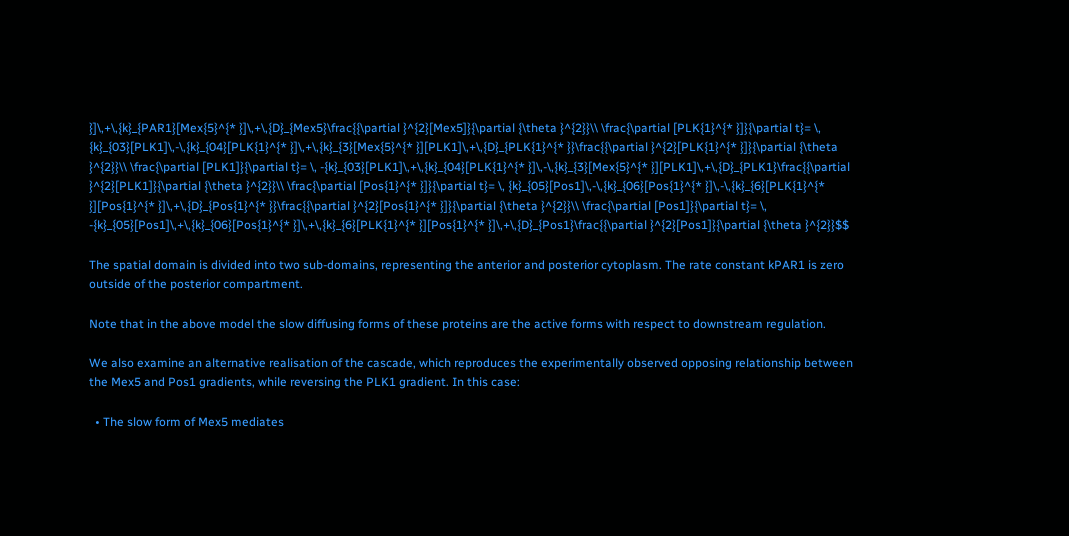}]\,+\,{k}_{PAR1}[Mex{5}^{* }]\,+\,{D}_{Mex5}\frac{{\partial }^{2}[Mex5]}{\partial {\theta }^{2}}\\ \frac{\partial [PLK{1}^{* }]}{\partial t}= \, {k}_{03}[PLK1]\,-\,{k}_{04}[PLK{1}^{* }]\,+\,{k}_{3}[Mex{5}^{* }][PLK1]\,+\,{D}_{PLK{1}^{* }}\frac{{\partial }^{2}[PLK{1}^{* }]}{\partial {\theta }^{2}}\\ \frac{\partial [PLK1]}{\partial t}= \, -{k}_{03}[PLK1]\,+\,{k}_{04}[PLK{1}^{* }]\,-\,{k}_{3}[Mex{5}^{* }][PLK1]\,+\,{D}_{PLK1}\frac{{\partial }^{2}[PLK1]}{\partial {\theta }^{2}}\\ \frac{\partial [Pos{1}^{* }]}{\partial t}= \, {k}_{05}[Pos1]\,-\,{k}_{06}[Pos{1}^{* }]\,-\,{k}_{6}[PLK{1}^{* }][Pos{1}^{* }]\,+\,{D}_{Pos{1}^{* }}\frac{{\partial }^{2}[Pos{1}^{* }]}{\partial {\theta }^{2}}\\ \frac{\partial [Pos1]}{\partial t}= \, -{k}_{05}[Pos1]\,+\,{k}_{06}[Pos{1}^{* }]\,+\,{k}_{6}[PLK{1}^{* }][Pos{1}^{* }]\,+\,{D}_{Pos1}\frac{{\partial }^{2}[Pos1]}{\partial {\theta }^{2}}$$

The spatial domain is divided into two sub-domains, representing the anterior and posterior cytoplasm. The rate constant kPAR1 is zero outside of the posterior compartment.

Note that in the above model the slow diffusing forms of these proteins are the active forms with respect to downstream regulation.

We also examine an alternative realisation of the cascade, which reproduces the experimentally observed opposing relationship between the Mex5 and Pos1 gradients, while reversing the PLK1 gradient. In this case:

  • The slow form of Mex5 mediates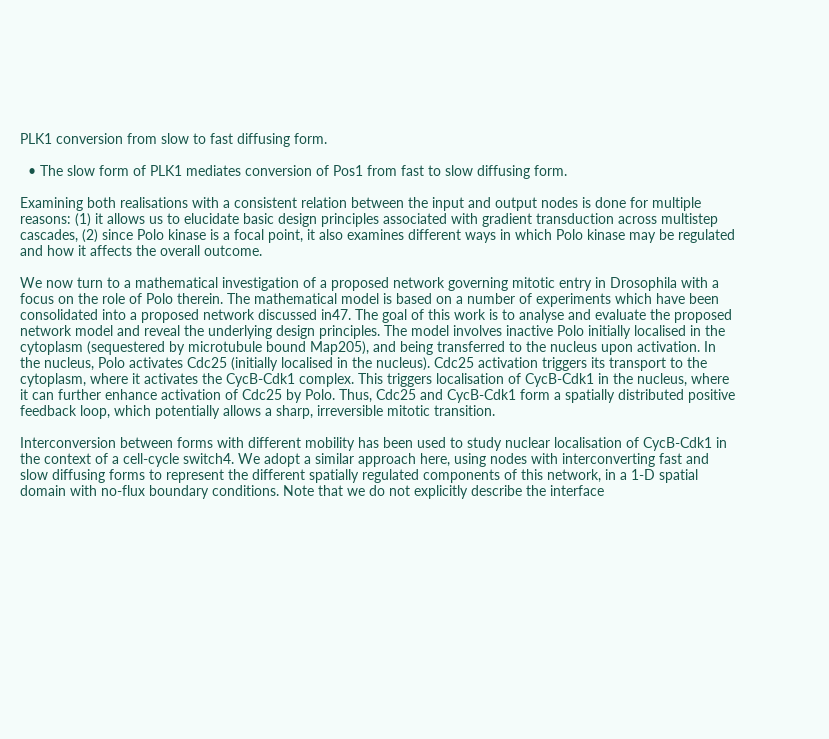PLK1 conversion from slow to fast diffusing form.

  • The slow form of PLK1 mediates conversion of Pos1 from fast to slow diffusing form.

Examining both realisations with a consistent relation between the input and output nodes is done for multiple reasons: (1) it allows us to elucidate basic design principles associated with gradient transduction across multistep cascades, (2) since Polo kinase is a focal point, it also examines different ways in which Polo kinase may be regulated and how it affects the overall outcome.

We now turn to a mathematical investigation of a proposed network governing mitotic entry in Drosophila with a focus on the role of Polo therein. The mathematical model is based on a number of experiments which have been consolidated into a proposed network discussed in47. The goal of this work is to analyse and evaluate the proposed network model and reveal the underlying design principles. The model involves inactive Polo initially localised in the cytoplasm (sequestered by microtubule bound Map205), and being transferred to the nucleus upon activation. In the nucleus, Polo activates Cdc25 (initially localised in the nucleus). Cdc25 activation triggers its transport to the cytoplasm, where it activates the CycB-Cdk1 complex. This triggers localisation of CycB-Cdk1 in the nucleus, where it can further enhance activation of Cdc25 by Polo. Thus, Cdc25 and CycB-Cdk1 form a spatially distributed positive feedback loop, which potentially allows a sharp, irreversible mitotic transition.

Interconversion between forms with different mobility has been used to study nuclear localisation of CycB-Cdk1 in the context of a cell-cycle switch4. We adopt a similar approach here, using nodes with interconverting fast and slow diffusing forms to represent the different spatially regulated components of this network, in a 1-D spatial domain with no-flux boundary conditions. Note that we do not explicitly describe the interface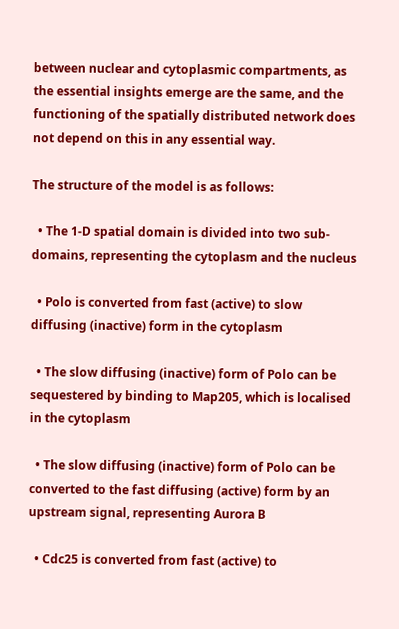between nuclear and cytoplasmic compartments, as the essential insights emerge are the same, and the functioning of the spatially distributed network does not depend on this in any essential way.

The structure of the model is as follows:

  • The 1-D spatial domain is divided into two sub-domains, representing the cytoplasm and the nucleus

  • Polo is converted from fast (active) to slow diffusing (inactive) form in the cytoplasm

  • The slow diffusing (inactive) form of Polo can be sequestered by binding to Map205, which is localised in the cytoplasm

  • The slow diffusing (inactive) form of Polo can be converted to the fast diffusing (active) form by an upstream signal, representing Aurora B

  • Cdc25 is converted from fast (active) to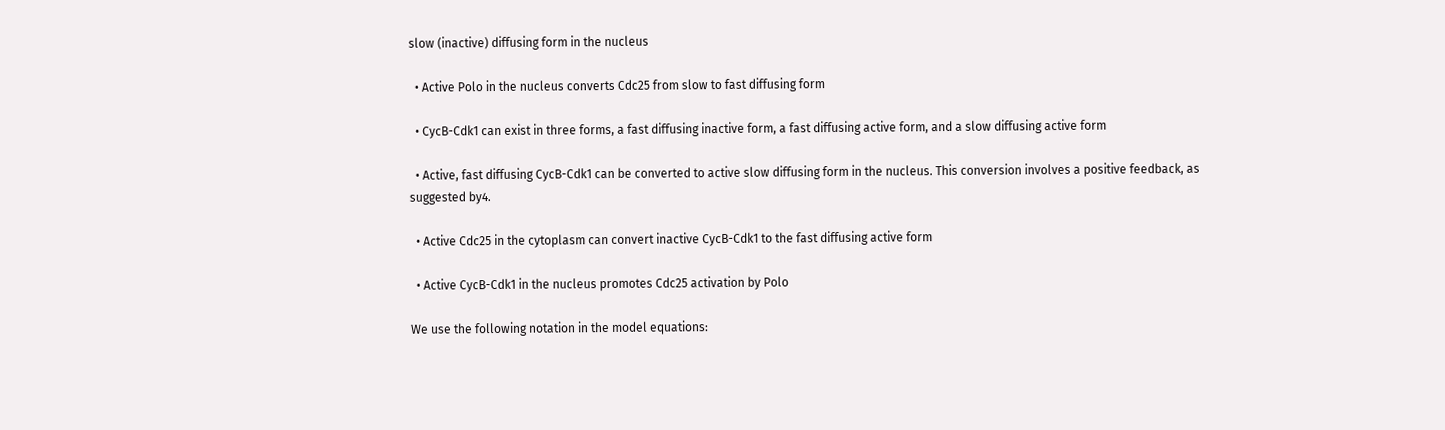slow (inactive) diffusing form in the nucleus

  • Active Polo in the nucleus converts Cdc25 from slow to fast diffusing form

  • CycB-Cdk1 can exist in three forms, a fast diffusing inactive form, a fast diffusing active form, and a slow diffusing active form

  • Active, fast diffusing CycB-Cdk1 can be converted to active slow diffusing form in the nucleus. This conversion involves a positive feedback, as suggested by4.

  • Active Cdc25 in the cytoplasm can convert inactive CycB-Cdk1 to the fast diffusing active form

  • Active CycB-Cdk1 in the nucleus promotes Cdc25 activation by Polo

We use the following notation in the model equations: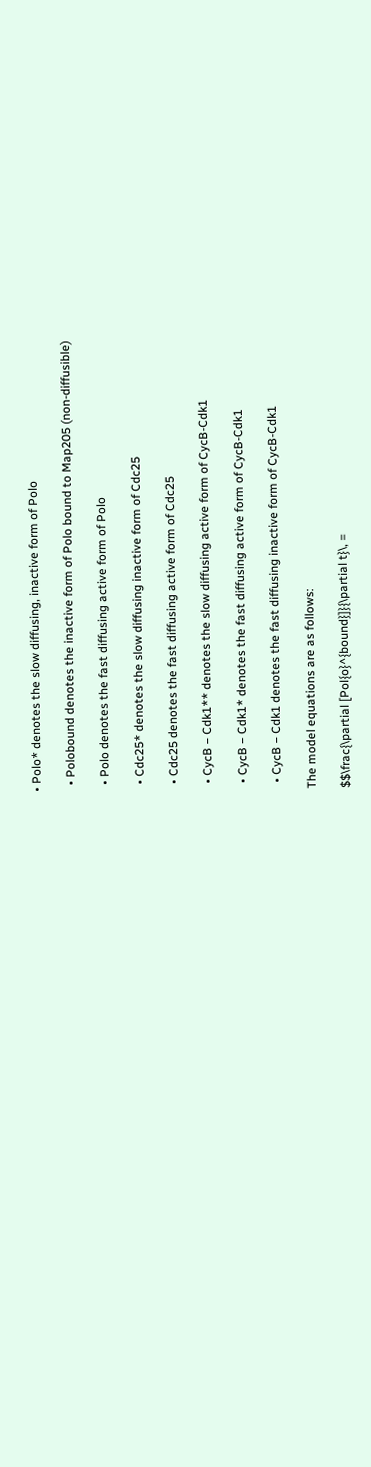• Polo* denotes the slow diffusing, inactive form of Polo

  • Polobound denotes the inactive form of Polo bound to Map205 (non-diffusible)

  • Polo denotes the fast diffusing active form of Polo

  • Cdc25* denotes the slow diffusing inactive form of Cdc25

  • Cdc25 denotes the fast diffusing active form of Cdc25

  • CycB − Cdk1** denotes the slow diffusing active form of CycB-Cdk1

  • CycB − Cdk1* denotes the fast diffusing active form of CycB-Cdk1

  • CycB − Cdk1 denotes the fast diffusing inactive form of CycB-Cdk1

The model equations are as follows:

$$\frac{\partial [Pol{o}^{bound}]}{\partial t}\, =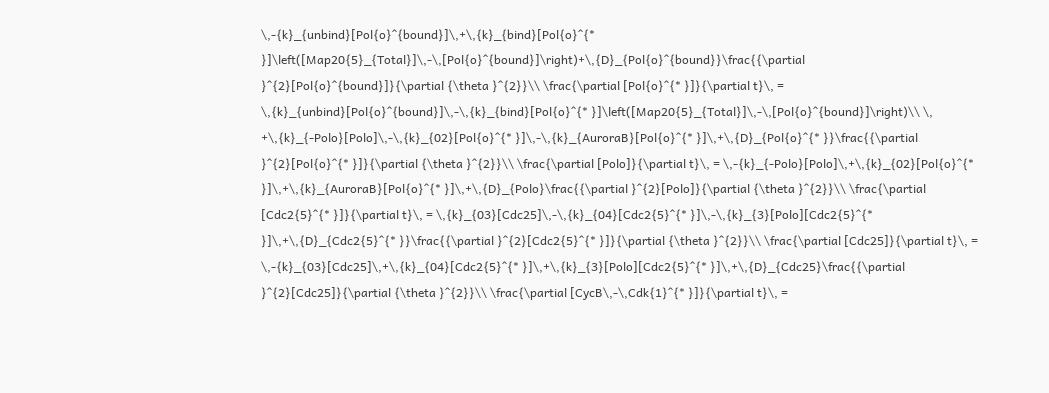\,-{k}_{unbind}[Pol{o}^{bound}]\,+\,{k}_{bind}[Pol{o}^{* }]\left([Map20{5}_{Total}]\,-\,[Pol{o}^{bound}]\right)+\,{D}_{Pol{o}^{bound}}\frac{{\partial }^{2}[Pol{o}^{bound}]}{\partial {\theta }^{2}}\\ \frac{\partial [Pol{o}^{* }]}{\partial t}\, = \,{k}_{unbind}[Pol{o}^{bound}]\,-\,{k}_{bind}[Pol{o}^{* }]\left([Map20{5}_{Total}]\,-\,[Pol{o}^{bound}]\right)\\ \, +\,{k}_{-Polo}[Polo]\,-\,{k}_{02}[Pol{o}^{* }]\,-\,{k}_{AuroraB}[Pol{o}^{* }]\,+\,{D}_{Pol{o}^{* }}\frac{{\partial }^{2}[Pol{o}^{* }]}{\partial {\theta }^{2}}\\ \frac{\partial [Polo]}{\partial t}\, = \,-{k}_{-Polo}[Polo]\,+\,{k}_{02}[Pol{o}^{* }]\,+\,{k}_{AuroraB}[Pol{o}^{* }]\,+\,{D}_{Polo}\frac{{\partial }^{2}[Polo]}{\partial {\theta }^{2}}\\ \frac{\partial [Cdc2{5}^{* }]}{\partial t}\, = \,{k}_{03}[Cdc25]\,-\,{k}_{04}[Cdc2{5}^{* }]\,-\,{k}_{3}[Polo][Cdc2{5}^{* }]\,+\,{D}_{Cdc2{5}^{* }}\frac{{\partial }^{2}[Cdc2{5}^{* }]}{\partial {\theta }^{2}}\\ \frac{\partial [Cdc25]}{\partial t}\, = \,-{k}_{03}[Cdc25]\,+\,{k}_{04}[Cdc2{5}^{* }]\,+\,{k}_{3}[Polo][Cdc2{5}^{* }]\,+\,{D}_{Cdc25}\frac{{\partial }^{2}[Cdc25]}{\partial {\theta }^{2}}\\ \frac{\partial [CycB\,-\,Cdk{1}^{* }]}{\partial t}\, =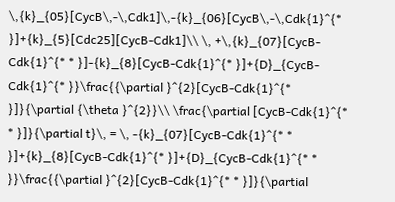\,{k}_{05}[CycB\,-\,Cdk1]\,-{k}_{06}[CycB\,-\,Cdk{1}^{* }]+{k}_{5}[Cdc25][CycB-Cdk1]\\ \, +\,{k}_{07}[CycB-Cdk{1}^{* * }]-{k}_{8}[CycB-Cdk{1}^{* }]+{D}_{CycB-Cdk{1}^{* }}\frac{{\partial }^{2}[CycB-Cdk{1}^{* }]}{\partial {\theta }^{2}}\\ \frac{\partial [CycB-Cdk{1}^{* * }]}{\partial t}\, = \, -{k}_{07}[CycB-Cdk{1}^{* * }]+{k}_{8}[CycB-Cdk{1}^{* }]+{D}_{CycB-Cdk{1}^{* * }}\frac{{\partial }^{2}[CycB-Cdk{1}^{* * }]}{\partial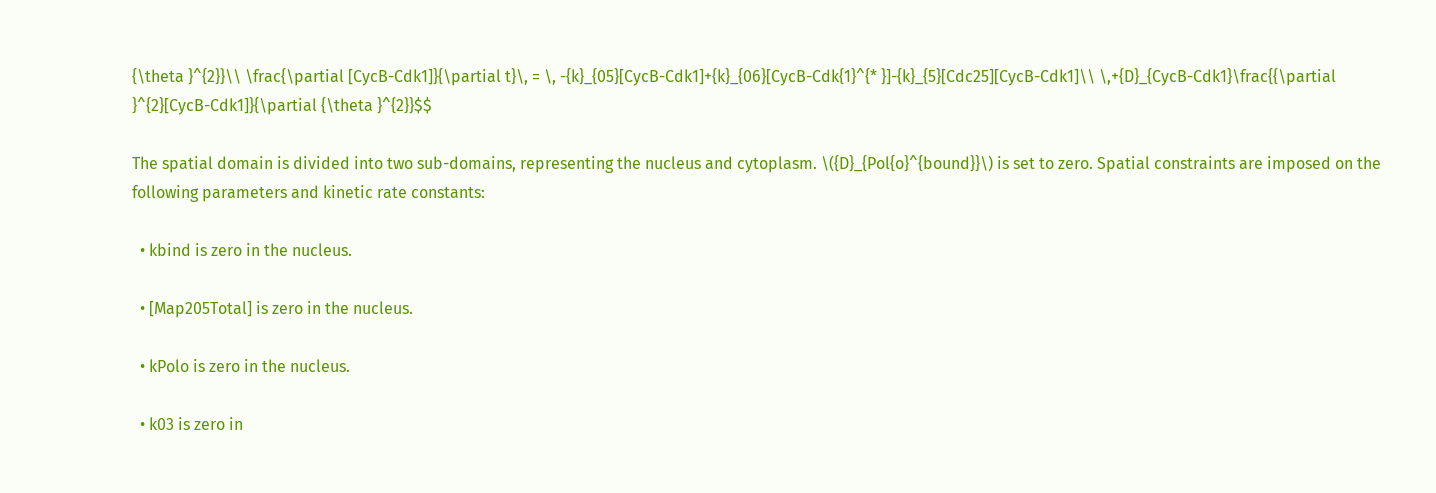{\theta }^{2}}\\ \frac{\partial [CycB-Cdk1]}{\partial t}\, = \, -{k}_{05}[CycB-Cdk1]+{k}_{06}[CycB-Cdk{1}^{* }]-{k}_{5}[Cdc25][CycB-Cdk1]\\ \,+{D}_{CycB-Cdk1}\frac{{\partial }^{2}[CycB-Cdk1]}{\partial {\theta }^{2}}$$

The spatial domain is divided into two sub-domains, representing the nucleus and cytoplasm. \({D}_{Pol{o}^{bound}}\) is set to zero. Spatial constraints are imposed on the following parameters and kinetic rate constants:

  • kbind is zero in the nucleus.

  • [Map205Total] is zero in the nucleus.

  • kPolo is zero in the nucleus.

  • k03 is zero in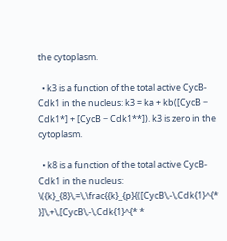the cytoplasm.

  • k3 is a function of the total active CycB-Cdk1 in the nucleus: k3 = ka + kb([CycB − Cdk1*] + [CycB − Cdk1**]). k3 is zero in the cytoplasm.

  • k8 is a function of the total active CycB-Cdk1 in the nucleus: \({k}_{8}\,=\,\frac{{k}_{p}{([CycB\,-\,Cdk{1}^{* }]\,+\,[CycB\,-\,Cdk{1}^{* *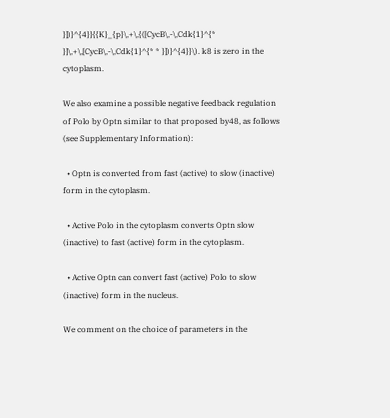}])}^{4}}{{K}_{p}\,+\,{([CycB\,-\,Cdk{1}^{* }]\,+\,[CycB\,-\,Cdk{1}^{* * }])}^{4}}\). k8 is zero in the cytoplasm.

We also examine a possible negative feedback regulation of Polo by Optn similar to that proposed by48, as follows (see Supplementary Information):

  • Optn is converted from fast (active) to slow (inactive) form in the cytoplasm.

  • Active Polo in the cytoplasm converts Optn slow (inactive) to fast (active) form in the cytoplasm.

  • Active Optn can convert fast (active) Polo to slow (inactive) form in the nucleus.

We comment on the choice of parameters in the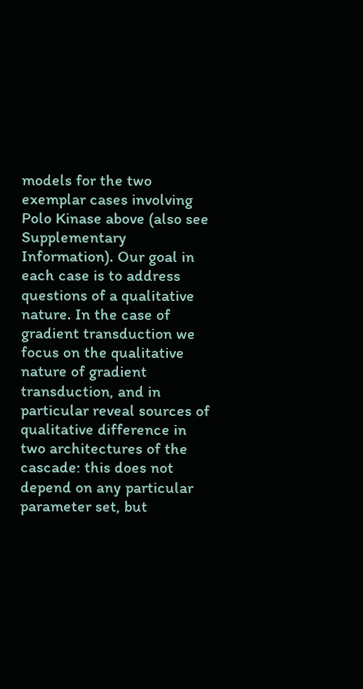models for the two exemplar cases involving Polo Kinase above (also see Supplementary Information). Our goal in each case is to address questions of a qualitative nature. In the case of gradient transduction we focus on the qualitative nature of gradient transduction, and in particular reveal sources of qualitative difference in two architectures of the cascade: this does not depend on any particular parameter set, but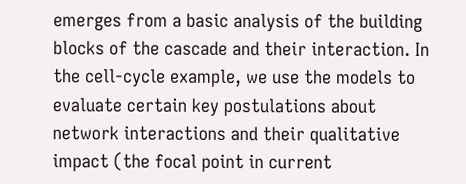emerges from a basic analysis of the building blocks of the cascade and their interaction. In the cell-cycle example, we use the models to evaluate certain key postulations about network interactions and their qualitative impact (the focal point in current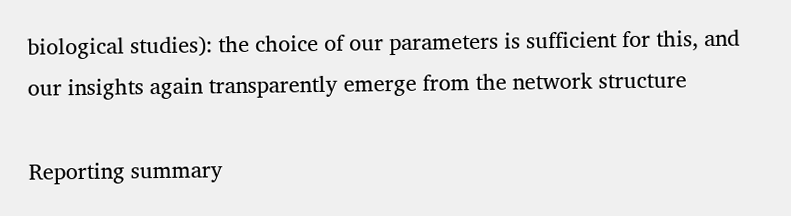biological studies): the choice of our parameters is sufficient for this, and our insights again transparently emerge from the network structure

Reporting summary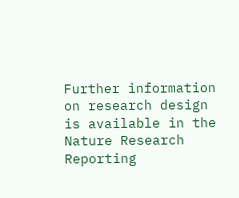Further information on research design is available in the Nature Research Reporting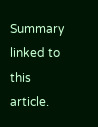Summary linked to this article.